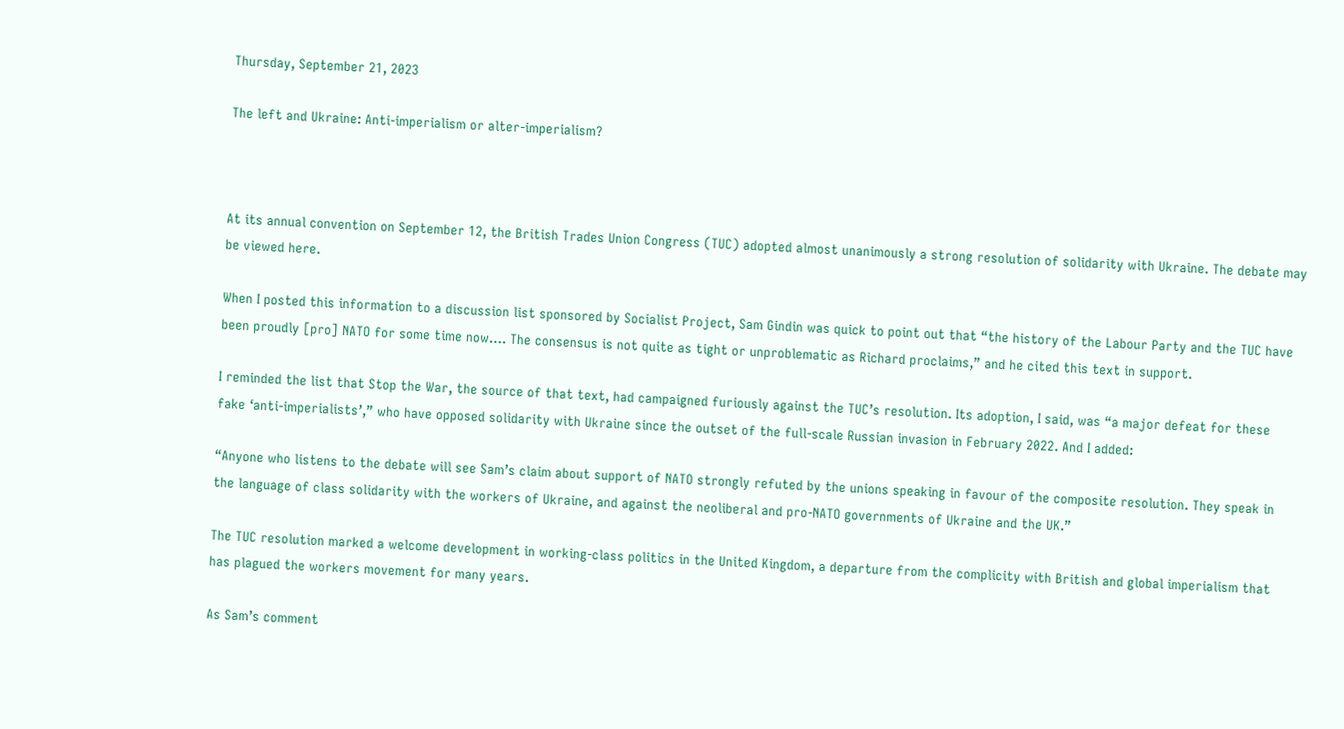Thursday, September 21, 2023

The left and Ukraine: Anti-imperialism or alter-imperialism?



At its annual convention on September 12, the British Trades Union Congress (TUC) adopted almost unanimously a strong resolution of solidarity with Ukraine. The debate may be viewed here.

When I posted this information to a discussion list sponsored by Socialist Project, Sam Gindin was quick to point out that “the history of the Labour Party and the TUC have been proudly [pro] NATO for some time now…. The consensus is not quite as tight or unproblematic as Richard proclaims,” and he cited this text in support.

I reminded the list that Stop the War, the source of that text, had campaigned furiously against the TUC’s resolution. Its adoption, I said, was “a major defeat for these fake ‘anti-imperialists’,” who have opposed solidarity with Ukraine since the outset of the full-scale Russian invasion in February 2022. And I added:

“Anyone who listens to the debate will see Sam’s claim about support of NATO strongly refuted by the unions speaking in favour of the composite resolution. They speak in the language of class solidarity with the workers of Ukraine, and against the neoliberal and pro-NATO governments of Ukraine and the UK.”

The TUC resolution marked a welcome development in working-class politics in the United Kingdom, a departure from the complicity with British and global imperialism that has plagued the workers movement for many years.

As Sam’s comment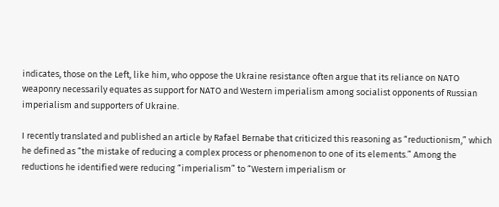indicates, those on the Left, like him, who oppose the Ukraine resistance often argue that its reliance on NATO weaponry necessarily equates as support for NATO and Western imperialism among socialist opponents of Russian imperialism and supporters of Ukraine.

I recently translated and published an article by Rafael Bernabe that criticized this reasoning as “reductionism,” which he defined as “the mistake of reducing a complex process or phenomenon to one of its elements.” Among the reductions he identified were reducing “imperialism” to “Western imperialism or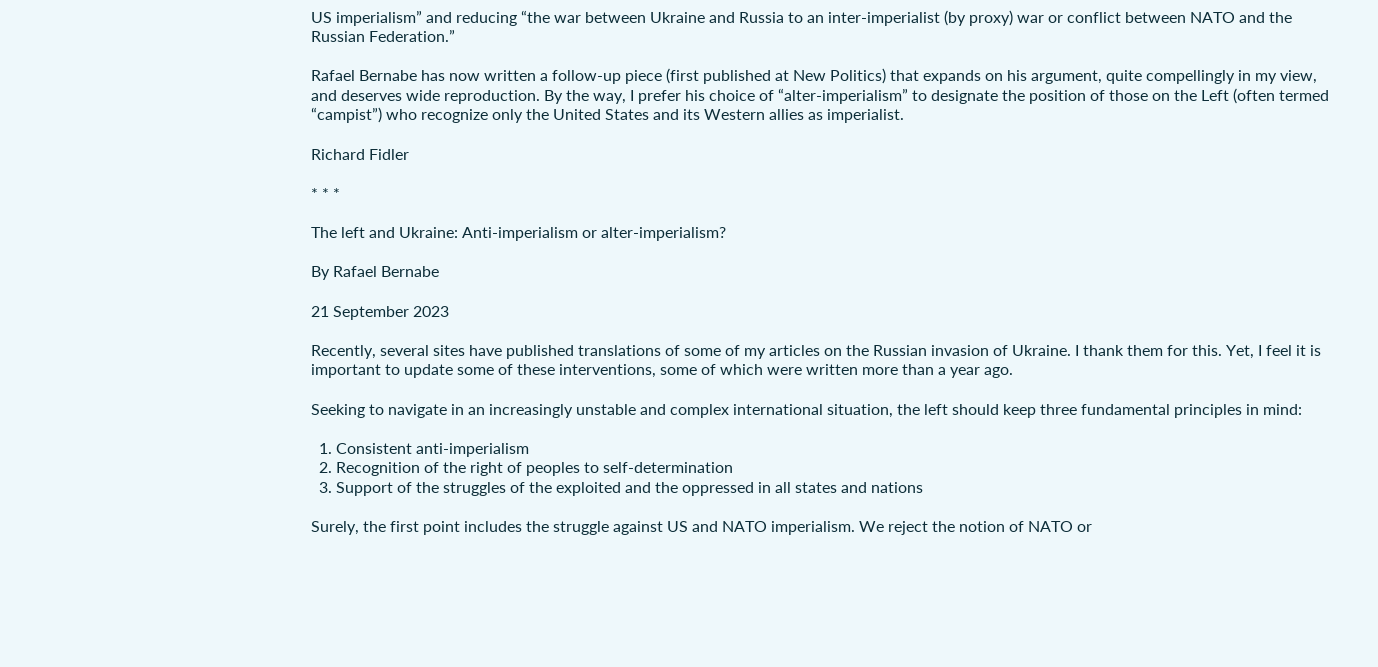US imperialism” and reducing “the war between Ukraine and Russia to an inter-imperialist (by proxy) war or conflict between NATO and the Russian Federation.”

Rafael Bernabe has now written a follow-up piece (first published at New Politics) that expands on his argument, quite compellingly in my view, and deserves wide reproduction. By the way, I prefer his choice of “alter-imperialism” to designate the position of those on the Left (often termed “campist”) who recognize only the United States and its Western allies as imperialist.

Richard Fidler

* * *

The left and Ukraine: Anti-imperialism or alter-imperialism?

By Rafael Bernabe

21 September 2023

Recently, several sites have published translations of some of my articles on the Russian invasion of Ukraine. I thank them for this. Yet, I feel it is important to update some of these interventions, some of which were written more than a year ago.

Seeking to navigate in an increasingly unstable and complex international situation, the left should keep three fundamental principles in mind:

  1. Consistent anti-imperialism
  2. Recognition of the right of peoples to self-determination
  3. Support of the struggles of the exploited and the oppressed in all states and nations

Surely, the first point includes the struggle against US and NATO imperialism. We reject the notion of NATO or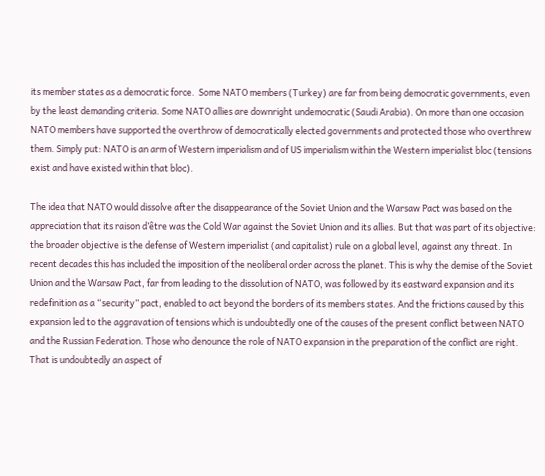its member states as a democratic force.  Some NATO members (Turkey) are far from being democratic governments, even by the least demanding criteria. Some NATO allies are downright undemocratic (Saudi Arabia). On more than one occasion NATO members have supported the overthrow of democratically elected governments and protected those who overthrew them. Simply put: NATO is an arm of Western imperialism and of US imperialism within the Western imperialist bloc (tensions exist and have existed within that bloc).

The idea that NATO would dissolve after the disappearance of the Soviet Union and the Warsaw Pact was based on the appreciation that its raison d’être was the Cold War against the Soviet Union and its allies. But that was part of its objective: the broader objective is the defense of Western imperialist (and capitalist) rule on a global level, against any threat. In recent decades this has included the imposition of the neoliberal order across the planet. This is why the demise of the Soviet Union and the Warsaw Pact, far from leading to the dissolution of NATO, was followed by its eastward expansion and its redefinition as a “security” pact, enabled to act beyond the borders of its members states. And the frictions caused by this expansion led to the aggravation of tensions which is undoubtedly one of the causes of the present conflict between NATO and the Russian Federation. Those who denounce the role of NATO expansion in the preparation of the conflict are right. That is undoubtedly an aspect of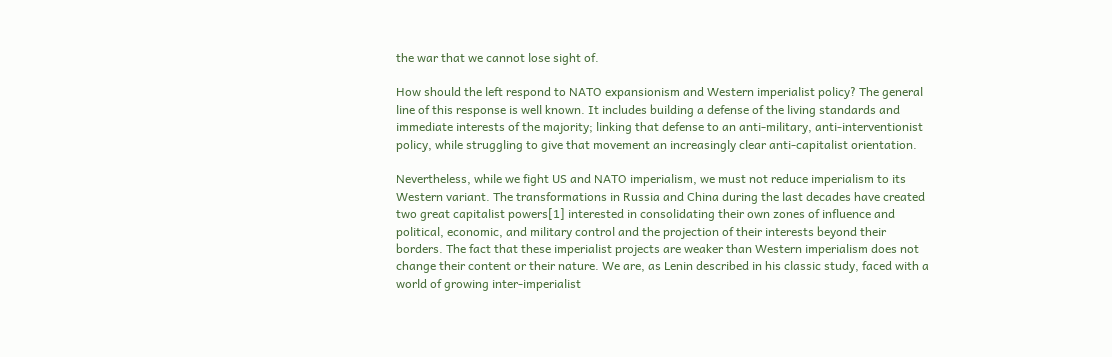the war that we cannot lose sight of.

How should the left respond to NATO expansionism and Western imperialist policy? The general line of this response is well known. It includes building a defense of the living standards and immediate interests of the majority; linking that defense to an anti-military, anti-interventionist policy, while struggling to give that movement an increasingly clear anti-capitalist orientation.

Nevertheless, while we fight US and NATO imperialism, we must not reduce imperialism to its Western variant. The transformations in Russia and China during the last decades have created two great capitalist powers[1] interested in consolidating their own zones of influence and political, economic, and military control and the projection of their interests beyond their borders. The fact that these imperialist projects are weaker than Western imperialism does not change their content or their nature. We are, as Lenin described in his classic study, faced with a world of growing inter-imperialist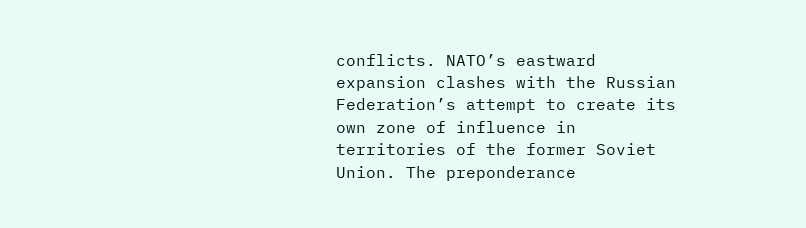conflicts. NATO’s eastward expansion clashes with the Russian Federation’s attempt to create its own zone of influence in territories of the former Soviet Union. The preponderance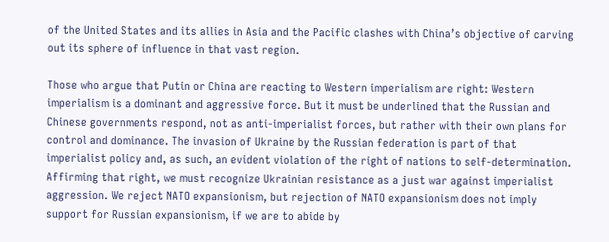of the United States and its allies in Asia and the Pacific clashes with China’s objective of carving out its sphere of influence in that vast region.

Those who argue that Putin or China are reacting to Western imperialism are right: Western imperialism is a dominant and aggressive force. But it must be underlined that the Russian and Chinese governments respond, not as anti-imperialist forces, but rather with their own plans for control and dominance. The invasion of Ukraine by the Russian federation is part of that imperialist policy and, as such, an evident violation of the right of nations to self-determination. Affirming that right, we must recognize Ukrainian resistance as a just war against imperialist aggression. We reject NATO expansionism, but rejection of NATO expansionism does not imply support for Russian expansionism, if we are to abide by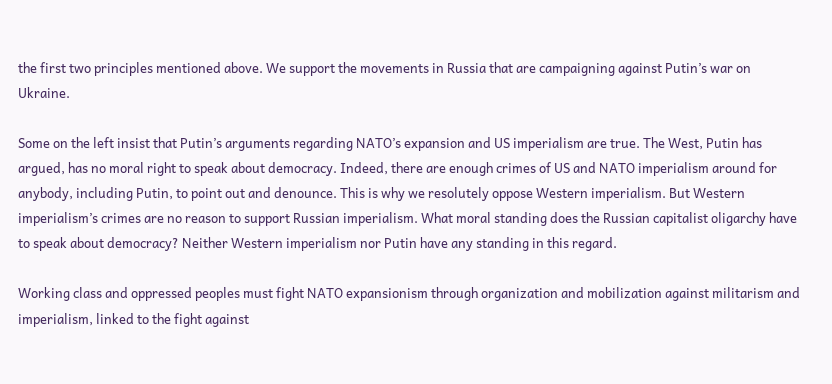the first two principles mentioned above. We support the movements in Russia that are campaigning against Putin’s war on Ukraine.

Some on the left insist that Putin’s arguments regarding NATO’s expansion and US imperialism are true. The West, Putin has argued, has no moral right to speak about democracy. Indeed, there are enough crimes of US and NATO imperialism around for anybody, including Putin, to point out and denounce. This is why we resolutely oppose Western imperialism. But Western imperialism’s crimes are no reason to support Russian imperialism. What moral standing does the Russian capitalist oligarchy have to speak about democracy? Neither Western imperialism nor Putin have any standing in this regard.

Working class and oppressed peoples must fight NATO expansionism through organization and mobilization against militarism and imperialism, linked to the fight against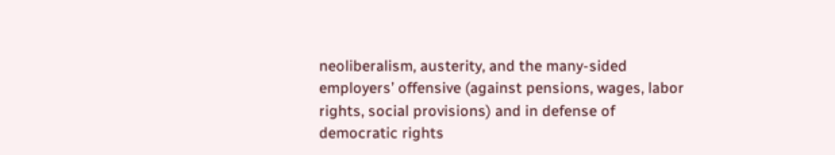neoliberalism, austerity, and the many-sided employers’ offensive (against pensions, wages, labor rights, social provisions) and in defense of democratic rights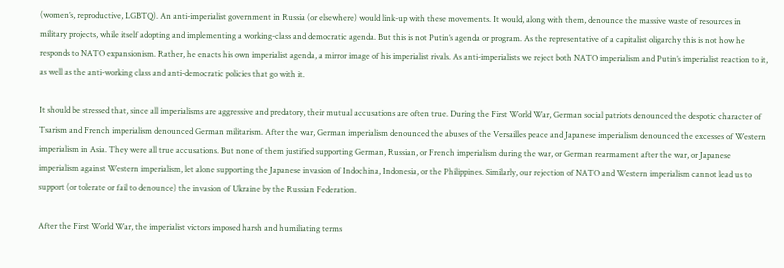(women’s, reproductive, LGBTQ). An anti-imperialist government in Russia (or elsewhere) would link-up with these movements. It would, along with them, denounce the massive waste of resources in military projects, while itself adopting and implementing a working-class and democratic agenda. But this is not Putin’s agenda or program. As the representative of a capitalist oligarchy this is not how he responds to NATO expansionism. Rather, he enacts his own imperialist agenda, a mirror image of his imperialist rivals. As anti-imperialists we reject both NATO imperialism and Putin’s imperialist reaction to it, as well as the anti-working class and anti-democratic policies that go with it.

It should be stressed that, since all imperialisms are aggressive and predatory, their mutual accusations are often true. During the First World War, German social patriots denounced the despotic character of Tsarism and French imperialism denounced German militarism. After the war, German imperialism denounced the abuses of the Versailles peace and Japanese imperialism denounced the excesses of Western imperialism in Asia. They were all true accusations. But none of them justified supporting German, Russian, or French imperialism during the war, or German rearmament after the war, or Japanese imperialism against Western imperialism, let alone supporting the Japanese invasion of Indochina, Indonesia, or the Philippines. Similarly, our rejection of NATO and Western imperialism cannot lead us to support (or tolerate or fail to denounce) the invasion of Ukraine by the Russian Federation.

After the First World War, the imperialist victors imposed harsh and humiliating terms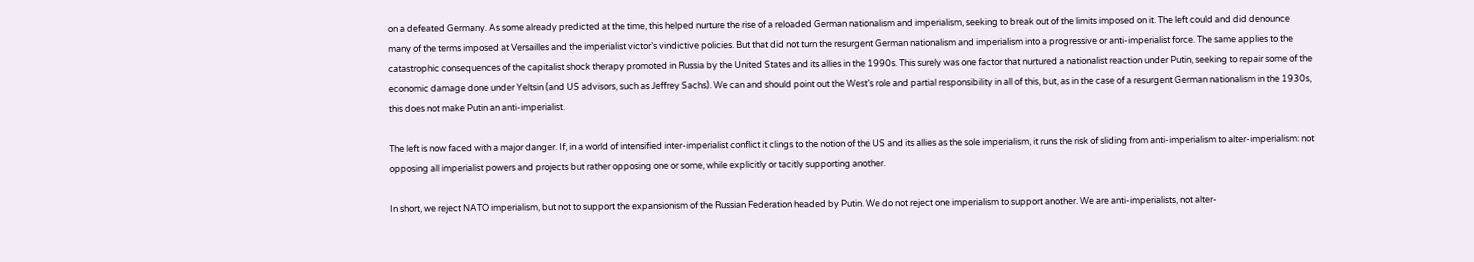on a defeated Germany. As some already predicted at the time, this helped nurture the rise of a reloaded German nationalism and imperialism, seeking to break out of the limits imposed on it. The left could and did denounce many of the terms imposed at Versailles and the imperialist victor’s vindictive policies. But that did not turn the resurgent German nationalism and imperialism into a progressive or anti-imperialist force. The same applies to the catastrophic consequences of the capitalist shock therapy promoted in Russia by the United States and its allies in the 1990s. This surely was one factor that nurtured a nationalist reaction under Putin, seeking to repair some of the economic damage done under Yeltsin (and US advisors, such as Jeffrey Sachs). We can and should point out the West’s role and partial responsibility in all of this, but, as in the case of a resurgent German nationalism in the 1930s, this does not make Putin an anti-imperialist.

The left is now faced with a major danger. If, in a world of intensified inter-imperialist conflict it clings to the notion of the US and its allies as the sole imperialism, it runs the risk of sliding from anti-imperialism to alter-imperialism: not opposing all imperialist powers and projects but rather opposing one or some, while explicitly or tacitly supporting another.

In short, we reject NATO imperialism, but not to support the expansionism of the Russian Federation headed by Putin. We do not reject one imperialism to support another. We are anti-imperialists, not alter-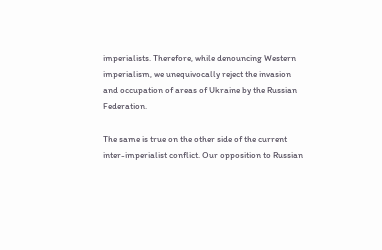imperialists. Therefore, while denouncing Western imperialism, we unequivocally reject the invasion and occupation of areas of Ukraine by the Russian Federation.

The same is true on the other side of the current inter-imperialist conflict. Our opposition to Russian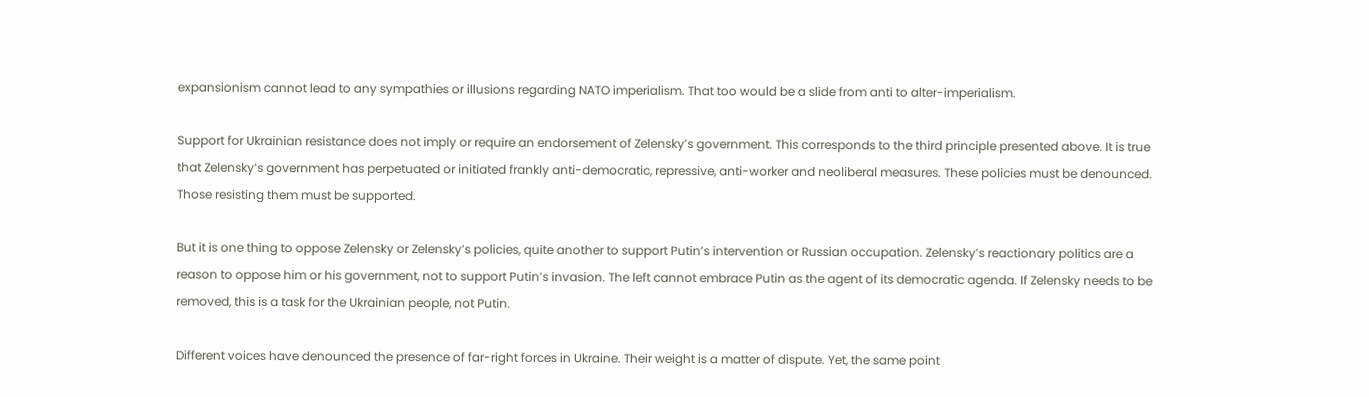expansionism cannot lead to any sympathies or illusions regarding NATO imperialism. That too would be a slide from anti to alter-imperialism.

Support for Ukrainian resistance does not imply or require an endorsement of Zelensky’s government. This corresponds to the third principle presented above. It is true that Zelensky’s government has perpetuated or initiated frankly anti-democratic, repressive, anti-worker and neoliberal measures. These policies must be denounced. Those resisting them must be supported.

But it is one thing to oppose Zelensky or Zelensky’s policies, quite another to support Putin’s intervention or Russian occupation. Zelensky’s reactionary politics are a reason to oppose him or his government, not to support Putin’s invasion. The left cannot embrace Putin as the agent of its democratic agenda. If Zelensky needs to be removed, this is a task for the Ukrainian people, not Putin.

Different voices have denounced the presence of far-right forces in Ukraine. Their weight is a matter of dispute. Yet, the same point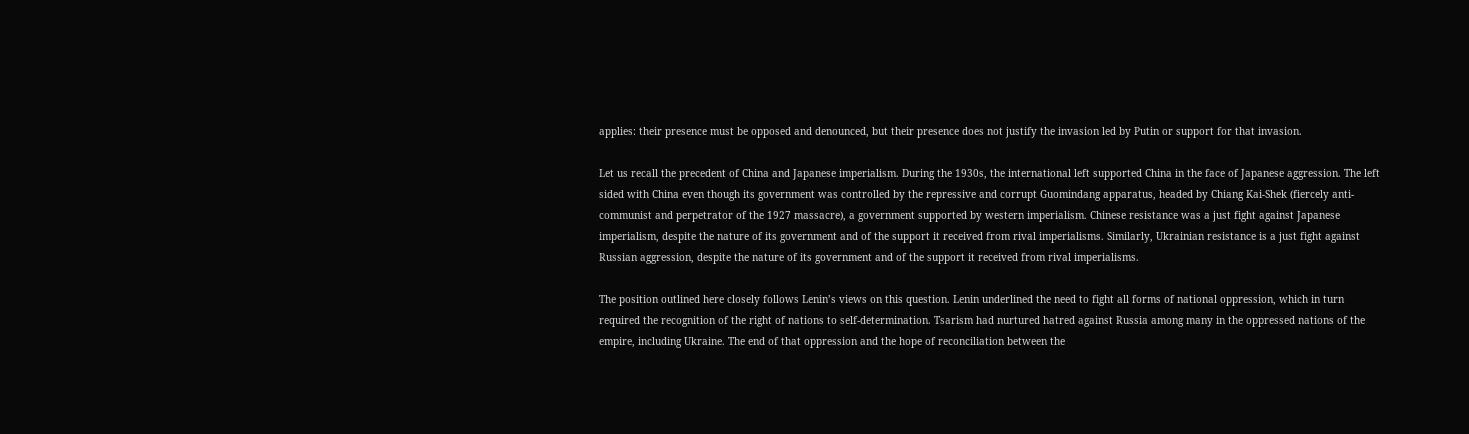applies: their presence must be opposed and denounced, but their presence does not justify the invasion led by Putin or support for that invasion.

Let us recall the precedent of China and Japanese imperialism. During the 1930s, the international left supported China in the face of Japanese aggression. The left sided with China even though its government was controlled by the repressive and corrupt Guomindang apparatus, headed by Chiang Kai-Shek (fiercely anti-communist and perpetrator of the 1927 massacre), a government supported by western imperialism. Chinese resistance was a just fight against Japanese imperialism, despite the nature of its government and of the support it received from rival imperialisms. Similarly, Ukrainian resistance is a just fight against Russian aggression, despite the nature of its government and of the support it received from rival imperialisms.

The position outlined here closely follows Lenin’s views on this question. Lenin underlined the need to fight all forms of national oppression, which in turn required the recognition of the right of nations to self-determination. Tsarism had nurtured hatred against Russia among many in the oppressed nations of the empire, including Ukraine. The end of that oppression and the hope of reconciliation between the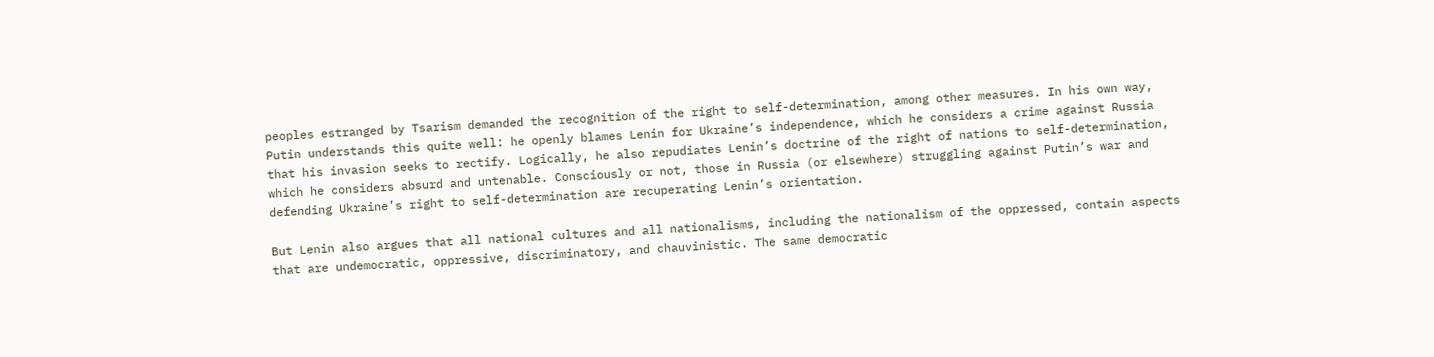peoples estranged by Tsarism demanded the recognition of the right to self-determination, among other measures. In his own way, Putin understands this quite well: he openly blames Lenin for Ukraine’s independence, which he considers a crime against Russia that his invasion seeks to rectify. Logically, he also repudiates Lenin’s doctrine of the right of nations to self-determination, which he considers absurd and untenable. Consciously or not, those in Russia (or elsewhere) struggling against Putin’s war and defending Ukraine’s right to self-determination are recuperating Lenin’s orientation.

But Lenin also argues that all national cultures and all nationalisms, including the nationalism of the oppressed, contain aspects that are undemocratic, oppressive, discriminatory, and chauvinistic. The same democratic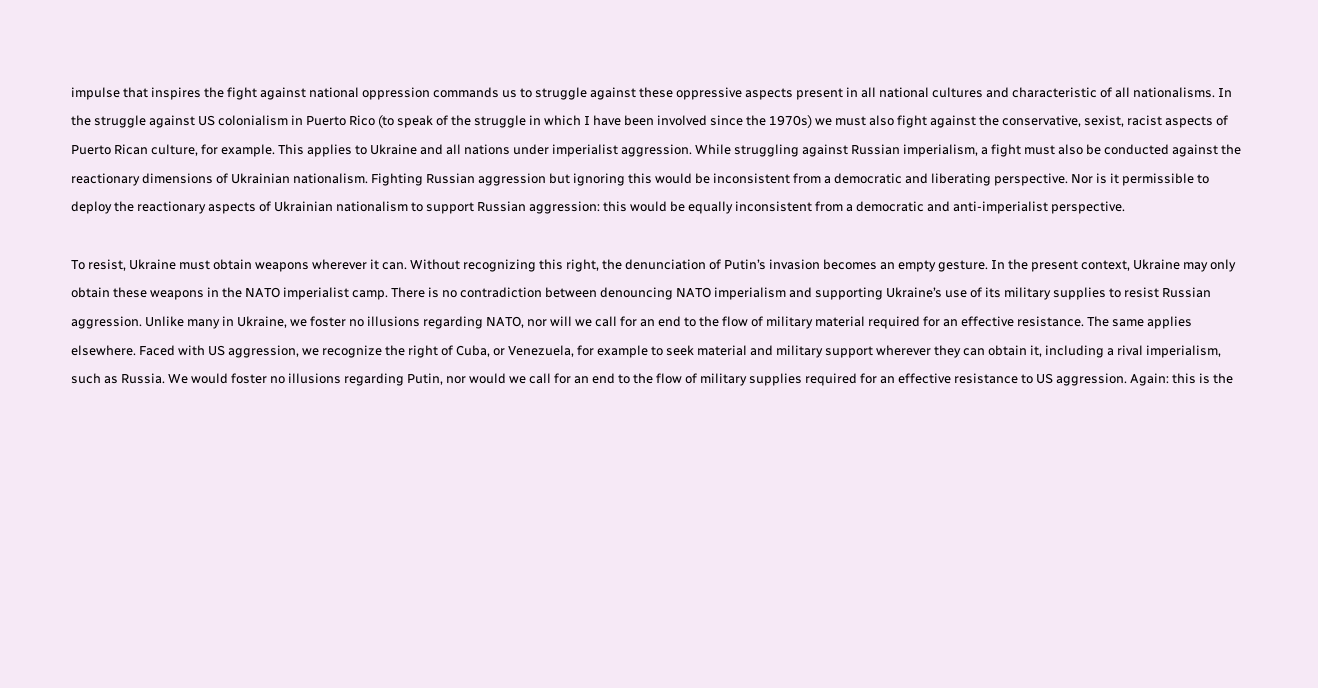impulse that inspires the fight against national oppression commands us to struggle against these oppressive aspects present in all national cultures and characteristic of all nationalisms. In the struggle against US colonialism in Puerto Rico (to speak of the struggle in which I have been involved since the 1970s) we must also fight against the conservative, sexist, racist aspects of Puerto Rican culture, for example. This applies to Ukraine and all nations under imperialist aggression. While struggling against Russian imperialism, a fight must also be conducted against the reactionary dimensions of Ukrainian nationalism. Fighting Russian aggression but ignoring this would be inconsistent from a democratic and liberating perspective. Nor is it permissible to deploy the reactionary aspects of Ukrainian nationalism to support Russian aggression: this would be equally inconsistent from a democratic and anti-imperialist perspective.

To resist, Ukraine must obtain weapons wherever it can. Without recognizing this right, the denunciation of Putin’s invasion becomes an empty gesture. In the present context, Ukraine may only obtain these weapons in the NATO imperialist camp. There is no contradiction between denouncing NATO imperialism and supporting Ukraine’s use of its military supplies to resist Russian aggression. Unlike many in Ukraine, we foster no illusions regarding NATO, nor will we call for an end to the flow of military material required for an effective resistance. The same applies elsewhere. Faced with US aggression, we recognize the right of Cuba, or Venezuela, for example to seek material and military support wherever they can obtain it, including a rival imperialism, such as Russia. We would foster no illusions regarding Putin, nor would we call for an end to the flow of military supplies required for an effective resistance to US aggression. Again: this is the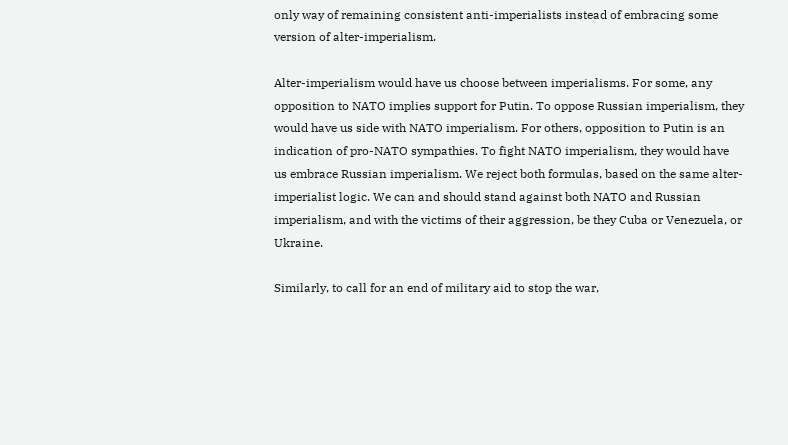only way of remaining consistent anti-imperialists instead of embracing some version of alter-imperialism.

Alter-imperialism would have us choose between imperialisms. For some, any opposition to NATO implies support for Putin. To oppose Russian imperialism, they would have us side with NATO imperialism. For others, opposition to Putin is an indication of pro-NATO sympathies. To fight NATO imperialism, they would have us embrace Russian imperialism. We reject both formulas, based on the same alter-imperialist logic. We can and should stand against both NATO and Russian imperialism, and with the victims of their aggression, be they Cuba or Venezuela, or Ukraine.

Similarly, to call for an end of military aid to stop the war,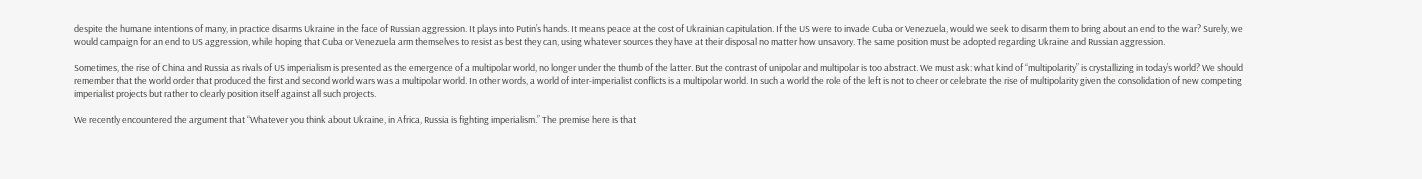despite the humane intentions of many, in practice disarms Ukraine in the face of Russian aggression. It plays into Putin’s hands. It means peace at the cost of Ukrainian capitulation. If the US were to invade Cuba or Venezuela, would we seek to disarm them to bring about an end to the war? Surely, we would campaign for an end to US aggression, while hoping that Cuba or Venezuela arm themselves to resist as best they can, using whatever sources they have at their disposal no matter how unsavory. The same position must be adopted regarding Ukraine and Russian aggression.

Sometimes, the rise of China and Russia as rivals of US imperialism is presented as the emergence of a multipolar world, no longer under the thumb of the latter. But the contrast of unipolar and multipolar is too abstract. We must ask: what kind of “multipolarity” is crystallizing in today’s world? We should remember that the world order that produced the first and second world wars was a multipolar world. In other words, a world of inter-imperialist conflicts is a multipolar world. In such a world the role of the left is not to cheer or celebrate the rise of multipolarity given the consolidation of new competing imperialist projects but rather to clearly position itself against all such projects.

We recently encountered the argument that “Whatever you think about Ukraine, in Africa, Russia is fighting imperialism.” The premise here is that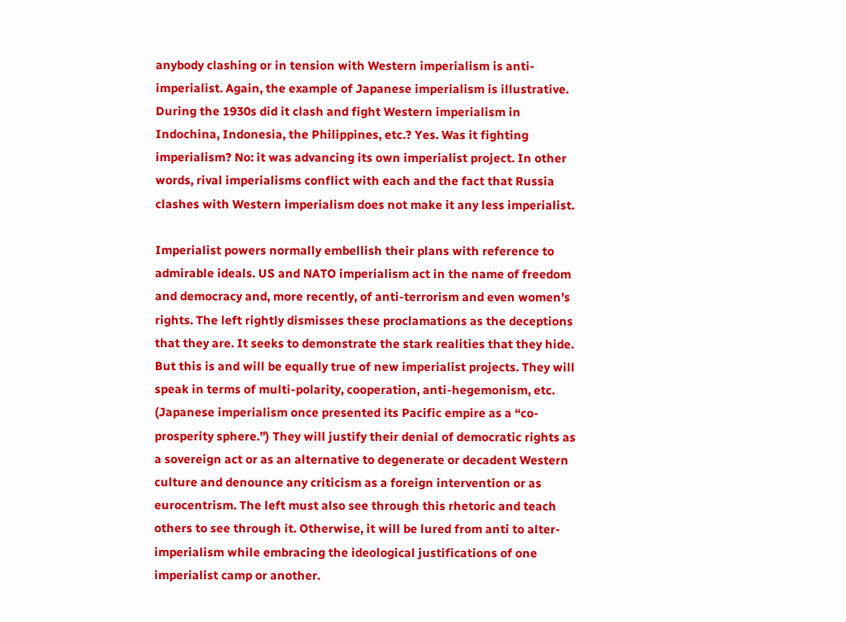anybody clashing or in tension with Western imperialism is anti-imperialist. Again, the example of Japanese imperialism is illustrative. During the 1930s did it clash and fight Western imperialism in Indochina, Indonesia, the Philippines, etc.? Yes. Was it fighting imperialism? No: it was advancing its own imperialist project. In other words, rival imperialisms conflict with each and the fact that Russia clashes with Western imperialism does not make it any less imperialist.

Imperialist powers normally embellish their plans with reference to admirable ideals. US and NATO imperialism act in the name of freedom and democracy and, more recently, of anti-terrorism and even women’s rights. The left rightly dismisses these proclamations as the deceptions that they are. It seeks to demonstrate the stark realities that they hide. But this is and will be equally true of new imperialist projects. They will speak in terms of multi-polarity, cooperation, anti-hegemonism, etc. (Japanese imperialism once presented its Pacific empire as a “co-prosperity sphere.”) They will justify their denial of democratic rights as a sovereign act or as an alternative to degenerate or decadent Western culture and denounce any criticism as a foreign intervention or as eurocentrism. The left must also see through this rhetoric and teach others to see through it. Otherwise, it will be lured from anti to alter-imperialism while embracing the ideological justifications of one imperialist camp or another.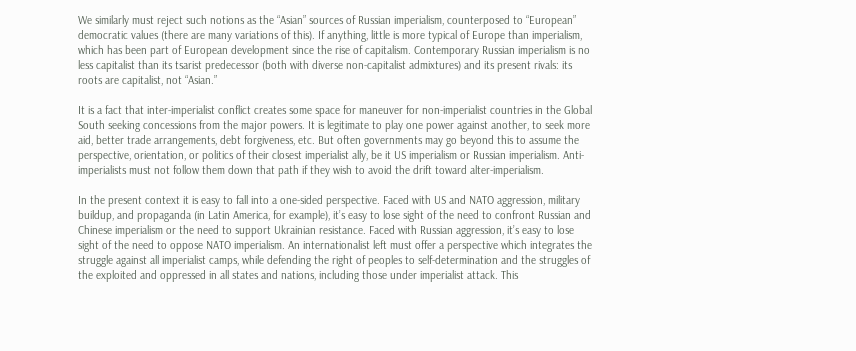We similarly must reject such notions as the “Asian” sources of Russian imperialism, counterposed to “European” democratic values (there are many variations of this). If anything, little is more typical of Europe than imperialism, which has been part of European development since the rise of capitalism. Contemporary Russian imperialism is no less capitalist than its tsarist predecessor (both with diverse non-capitalist admixtures) and its present rivals: its roots are capitalist, not “Asian.”

It is a fact that inter-imperialist conflict creates some space for maneuver for non-imperialist countries in the Global South seeking concessions from the major powers. It is legitimate to play one power against another, to seek more aid, better trade arrangements, debt forgiveness, etc. But often governments may go beyond this to assume the perspective, orientation, or politics of their closest imperialist ally, be it US imperialism or Russian imperialism. Anti-imperialists must not follow them down that path if they wish to avoid the drift toward alter-imperialism.

In the present context it is easy to fall into a one-sided perspective. Faced with US and NATO aggression, military buildup, and propaganda (in Latin America, for example), it’s easy to lose sight of the need to confront Russian and Chinese imperialism or the need to support Ukrainian resistance. Faced with Russian aggression, it’s easy to lose sight of the need to oppose NATO imperialism. An internationalist left must offer a perspective which integrates the struggle against all imperialist camps, while defending the right of peoples to self-determination and the struggles of the exploited and oppressed in all states and nations, including those under imperialist attack. This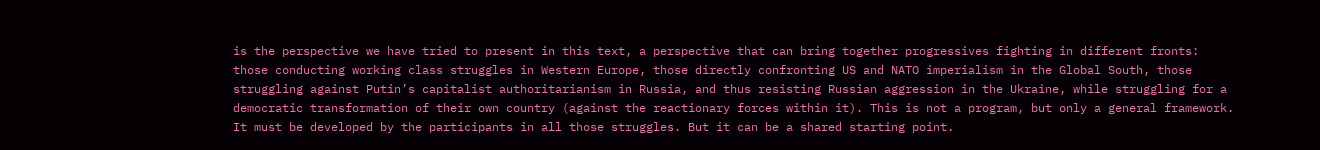is the perspective we have tried to present in this text, a perspective that can bring together progressives fighting in different fronts: those conducting working class struggles in Western Europe, those directly confronting US and NATO imperialism in the Global South, those struggling against Putin’s capitalist authoritarianism in Russia, and thus resisting Russian aggression in the Ukraine, while struggling for a democratic transformation of their own country (against the reactionary forces within it). This is not a program, but only a general framework. It must be developed by the participants in all those struggles. But it can be a shared starting point.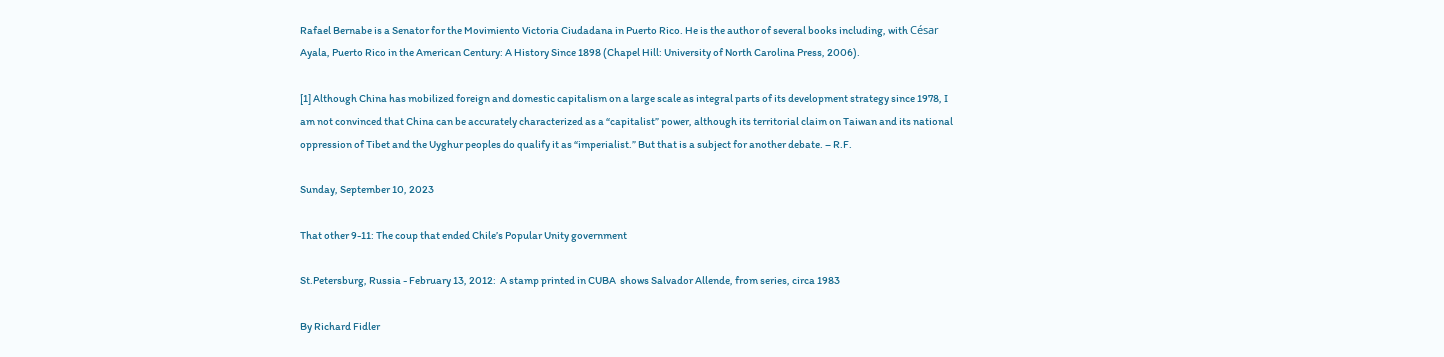Rafael Bernabe is a Senator for the Movimiento Victoria Ciudadana in Puerto Rico. He is the author of several books including, with César Ayala, Puerto Rico in the American Century: A History Since 1898 (Chapel Hill: University of North Carolina Press, 2006).

[1] Although China has mobilized foreign and domestic capitalism on a large scale as integral parts of its development strategy since 1978, I am not convinced that China can be accurately characterized as a “capitalist” power, although its territorial claim on Taiwan and its national oppression of Tibet and the Uyghur peoples do qualify it as “imperialist.” But that is a subject for another debate. – R.F.

Sunday, September 10, 2023

That other 9-11: The coup that ended Chile’s Popular Unity government

St.Petersburg, Russia - February 13, 2012:  A stamp printed in CUBA  shows Salvador Allende, from series, circa 1983

By Richard Fidler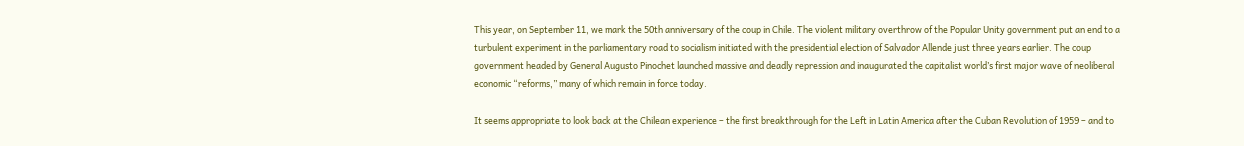This year, on September 11, we mark the 50th anniversary of the coup in Chile. The violent military overthrow of the Popular Unity government put an end to a turbulent experiment in the parliamentary road to socialism initiated with the presidential election of Salvador Allende just three years earlier. The coup government headed by General Augusto Pinochet launched massive and deadly repression and inaugurated the capitalist world’s first major wave of neoliberal economic “reforms,” many of which remain in force today.

It seems appropriate to look back at the Chilean experience – the first breakthrough for the Left in Latin America after the Cuban Revolution of 1959 – and to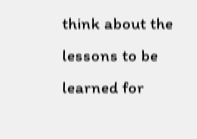think about the lessons to be learned for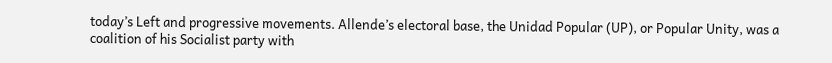today’s Left and progressive movements. Allende’s electoral base, the Unidad Popular (UP), or Popular Unity, was a coalition of his Socialist party with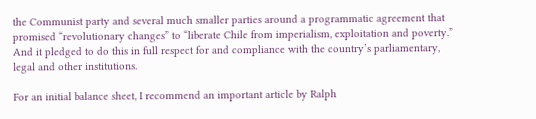the Communist party and several much smaller parties around a programmatic agreement that promised “revolutionary changes” to “liberate Chile from imperialism, exploitation and poverty.” And it pledged to do this in full respect for and compliance with the country’s parliamentary, legal and other institutions.

For an initial balance sheet, I recommend an important article by Ralph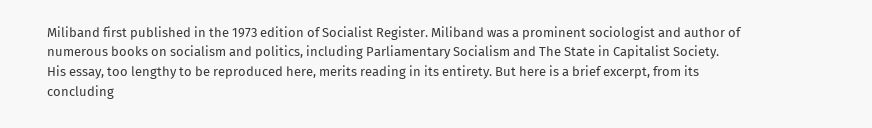Miliband first published in the 1973 edition of Socialist Register. Miliband was a prominent sociologist and author of numerous books on socialism and politics, including Parliamentary Socialism and The State in Capitalist Society. His essay, too lengthy to be reproduced here, merits reading in its entirety. But here is a brief excerpt, from its concluding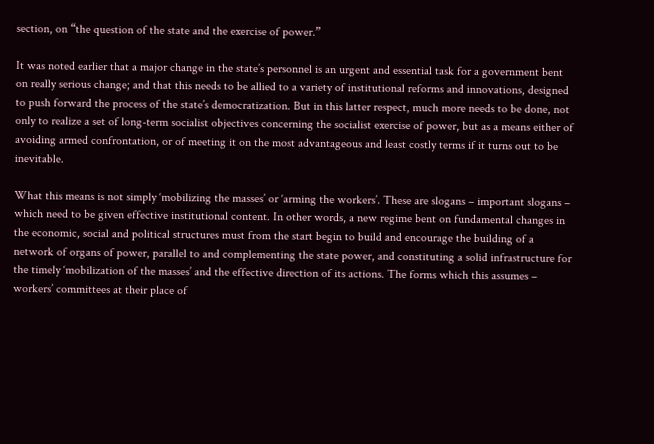section, on “the question of the state and the exercise of power.”

It was noted earlier that a major change in the state’s personnel is an urgent and essential task for a government bent on really serious change; and that this needs to be allied to a variety of institutional reforms and innovations, designed to push forward the process of the state’s democratization. But in this latter respect, much more needs to be done, not only to realize a set of long-term socialist objectives concerning the socialist exercise of power, but as a means either of avoiding armed confrontation, or of meeting it on the most advantageous and least costly terms if it turns out to be inevitable.

What this means is not simply ‘mobilizing the masses’ or ‘arming the workers’. These are slogans – important slogans – which need to be given effective institutional content. In other words, a new regime bent on fundamental changes in the economic, social and political structures must from the start begin to build and encourage the building of a network of organs of power, parallel to and complementing the state power, and constituting a solid infrastructure for the timely ‘mobilization of the masses’ and the effective direction of its actions. The forms which this assumes – workers’ committees at their place of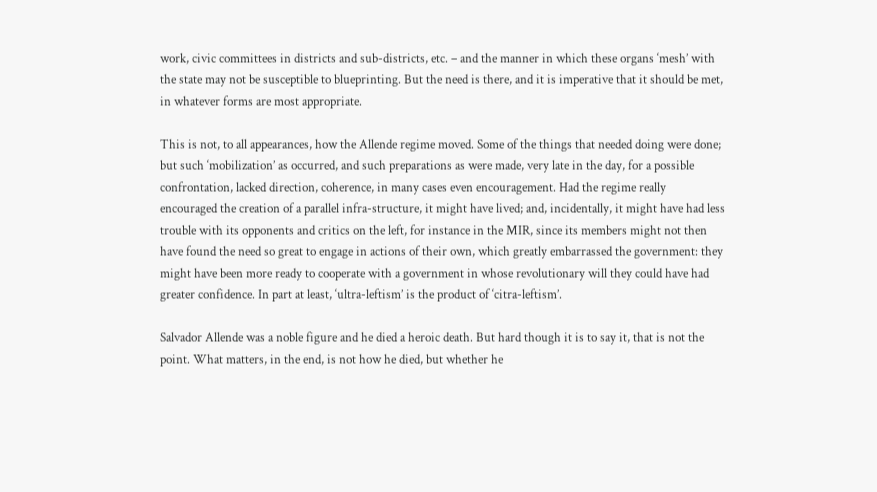work, civic committees in districts and sub-districts, etc. – and the manner in which these organs ‘mesh’ with the state may not be susceptible to blueprinting. But the need is there, and it is imperative that it should be met, in whatever forms are most appropriate.

This is not, to all appearances, how the Allende regime moved. Some of the things that needed doing were done; but such ‘mobilization’ as occurred, and such preparations as were made, very late in the day, for a possible confrontation, lacked direction, coherence, in many cases even encouragement. Had the regime really encouraged the creation of a parallel infra-structure, it might have lived; and, incidentally, it might have had less trouble with its opponents and critics on the left, for instance in the MIR, since its members might not then have found the need so great to engage in actions of their own, which greatly embarrassed the government: they might have been more ready to cooperate with a government in whose revolutionary will they could have had greater confidence. In part at least, ‘ultra-leftism’ is the product of ‘citra-leftism’.

Salvador Allende was a noble figure and he died a heroic death. But hard though it is to say it, that is not the point. What matters, in the end, is not how he died, but whether he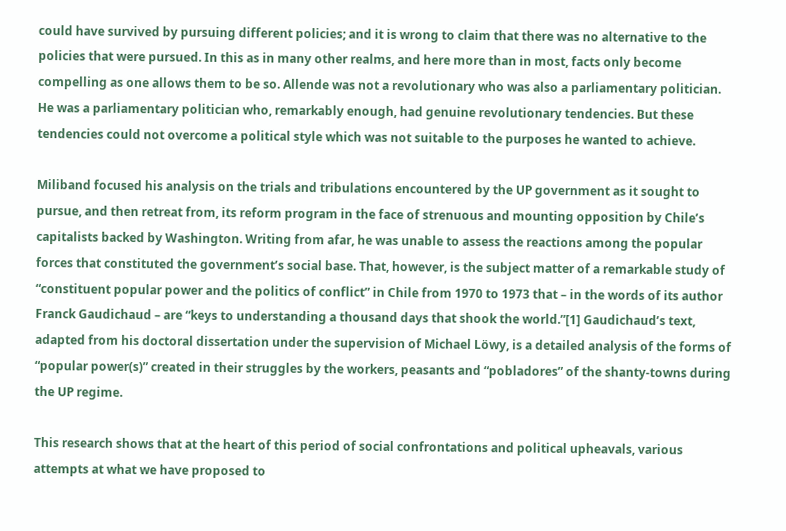could have survived by pursuing different policies; and it is wrong to claim that there was no alternative to the policies that were pursued. In this as in many other realms, and here more than in most, facts only become compelling as one allows them to be so. Allende was not a revolutionary who was also a parliamentary politician. He was a parliamentary politician who, remarkably enough, had genuine revolutionary tendencies. But these tendencies could not overcome a political style which was not suitable to the purposes he wanted to achieve.

Miliband focused his analysis on the trials and tribulations encountered by the UP government as it sought to pursue, and then retreat from, its reform program in the face of strenuous and mounting opposition by Chile’s capitalists backed by Washington. Writing from afar, he was unable to assess the reactions among the popular forces that constituted the government’s social base. That, however, is the subject matter of a remarkable study of “constituent popular power and the politics of conflict” in Chile from 1970 to 1973 that – in the words of its author Franck Gaudichaud – are “keys to understanding a thousand days that shook the world.”[1] Gaudichaud’s text, adapted from his doctoral dissertation under the supervision of Michael Löwy, is a detailed analysis of the forms of “popular power(s)” created in their struggles by the workers, peasants and “pobladores” of the shanty-towns during the UP regime.

This research shows that at the heart of this period of social confrontations and political upheavals, various attempts at what we have proposed to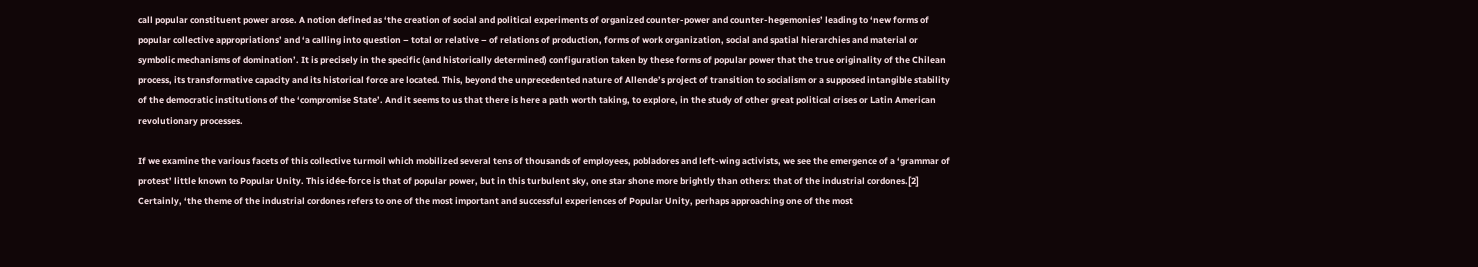call popular constituent power arose. A notion defined as ‘the creation of social and political experiments of organized counter-power and counter-hegemonies’ leading to ‘new forms of popular collective appropriations’ and ‘a calling into question – total or relative – of relations of production, forms of work organization, social and spatial hierarchies and material or symbolic mechanisms of domination’. It is precisely in the specific (and historically determined) configuration taken by these forms of popular power that the true originality of the Chilean process, its transformative capacity and its historical force are located. This, beyond the unprecedented nature of Allende’s project of transition to socialism or a supposed intangible stability of the democratic institutions of the ‘compromise State’. And it seems to us that there is here a path worth taking, to explore, in the study of other great political crises or Latin American revolutionary processes.

If we examine the various facets of this collective turmoil which mobilized several tens of thousands of employees, pobladores and left-wing activists, we see the emergence of a ‘grammar of protest’ little known to Popular Unity. This idée-force is that of popular power, but in this turbulent sky, one star shone more brightly than others: that of the industrial cordones.[2] Certainly, ‘the theme of the industrial cordones refers to one of the most important and successful experiences of Popular Unity, perhaps approaching one of the most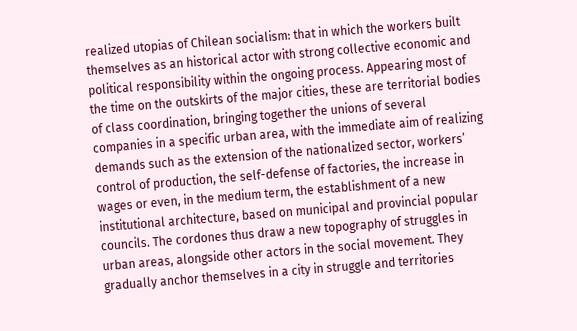realized utopias of Chilean socialism: that in which the workers built themselves as an historical actor with strong collective economic and political responsibility within the ongoing process. Appearing most of the time on the outskirts of the major cities, these are territorial bodies of class coordination, bringing together the unions of several companies in a specific urban area, with the immediate aim of realizing demands such as the extension of the nationalized sector, workers’ control of production, the self-defense of factories, the increase in wages or even, in the medium term, the establishment of a new institutional architecture, based on municipal and provincial popular councils. The cordones thus draw a new topography of struggles in urban areas, alongside other actors in the social movement. They gradually anchor themselves in a city in struggle and territories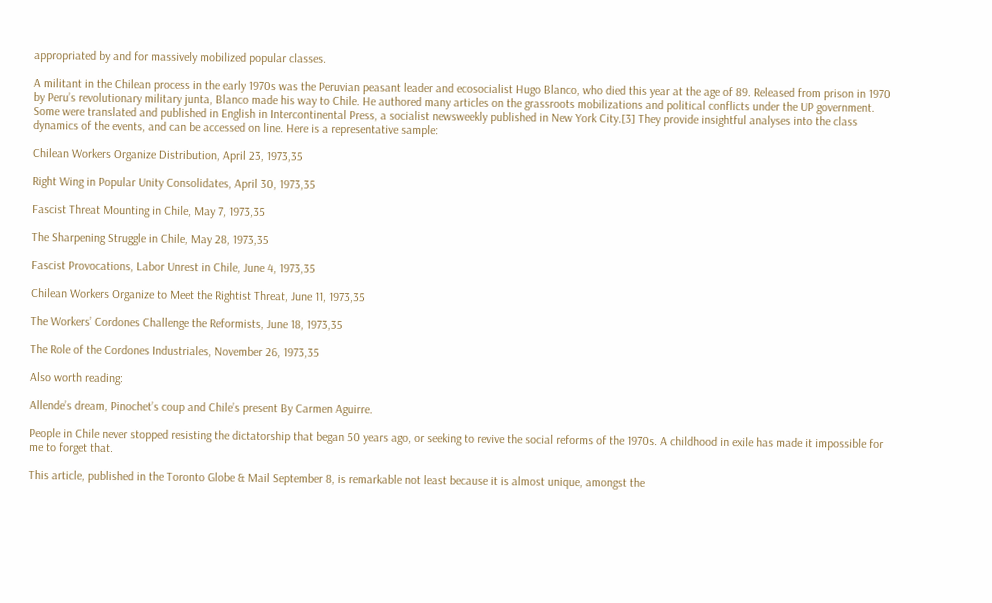appropriated by and for massively mobilized popular classes.

A militant in the Chilean process in the early 1970s was the Peruvian peasant leader and ecosocialist Hugo Blanco, who died this year at the age of 89. Released from prison in 1970 by Peru’s revolutionary military junta, Blanco made his way to Chile. He authored many articles on the grassroots mobilizations and political conflicts under the UP government. Some were translated and published in English in Intercontinental Press, a socialist newsweekly published in New York City.[3] They provide insightful analyses into the class dynamics of the events, and can be accessed on line. Here is a representative sample:

Chilean Workers Organize Distribution, April 23, 1973,35

Right Wing in Popular Unity Consolidates, April 30, 1973,35

Fascist Threat Mounting in Chile, May 7, 1973,35

The Sharpening Struggle in Chile, May 28, 1973,35

Fascist Provocations, Labor Unrest in Chile, June 4, 1973,35

Chilean Workers Organize to Meet the Rightist Threat, June 11, 1973,35

The Workers’ Cordones Challenge the Reformists, June 18, 1973,35

The Role of the Cordones Industriales, November 26, 1973,35

Also worth reading:

Allende’s dream, Pinochet’s coup and Chile’s present By Carmen Aguirre.

People in Chile never stopped resisting the dictatorship that began 50 years ago, or seeking to revive the social reforms of the 1970s. A childhood in exile has made it impossible for me to forget that.

This article, published in the Toronto Globe & Mail September 8, is remarkable not least because it is almost unique, amongst the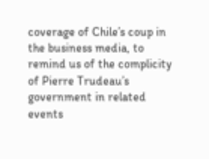coverage of Chile’s coup in the business media, to remind us of the complicity of Pierre Trudeau’s government in related events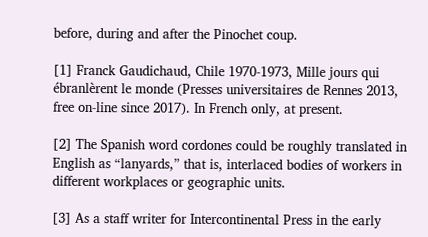before, during and after the Pinochet coup.

[1] Franck Gaudichaud, Chile 1970-1973, Mille jours qui ébranlèrent le monde (Presses universitaires de Rennes 2013, free on-line since 2017). In French only, at present.

[2] The Spanish word cordones could be roughly translated in English as “lanyards,” that is, interlaced bodies of workers in different workplaces or geographic units.

[3] As a staff writer for Intercontinental Press in the early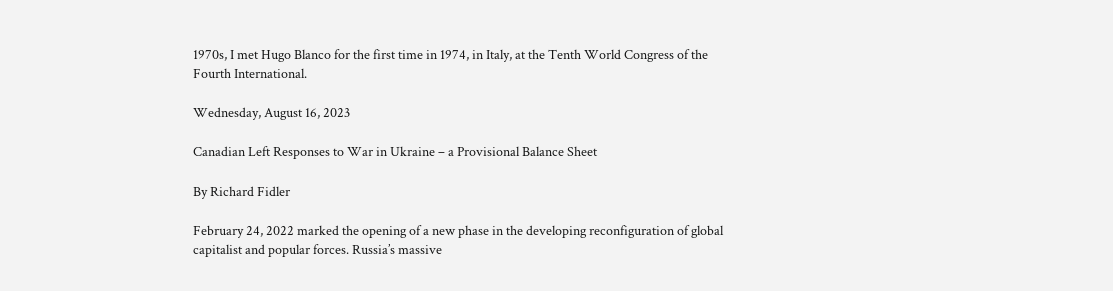1970s, I met Hugo Blanco for the first time in 1974, in Italy, at the Tenth World Congress of the Fourth International.

Wednesday, August 16, 2023

Canadian Left Responses to War in Ukraine – a Provisional Balance Sheet

By Richard Fidler

February 24, 2022 marked the opening of a new phase in the developing reconfiguration of global capitalist and popular forces. Russia’s massive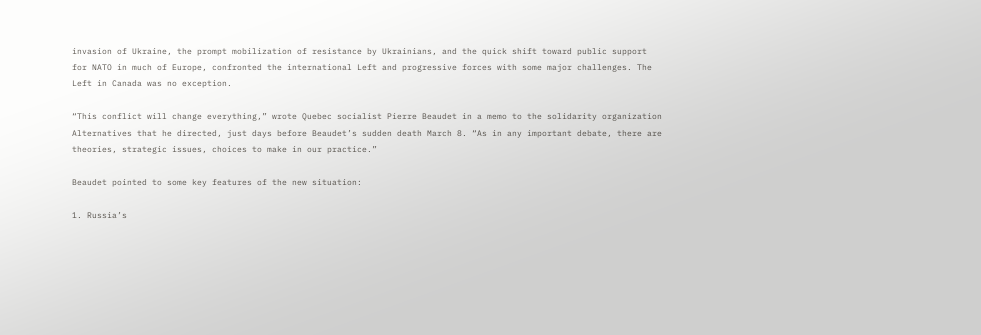invasion of Ukraine, the prompt mobilization of resistance by Ukrainians, and the quick shift toward public support for NATO in much of Europe, confronted the international Left and progressive forces with some major challenges. The Left in Canada was no exception.

“This conflict will change everything,” wrote Quebec socialist Pierre Beaudet in a memo to the solidarity organization Alternatives that he directed, just days before Beaudet’s sudden death March 8. “As in any important debate, there are theories, strategic issues, choices to make in our practice.”

Beaudet pointed to some key features of the new situation:

1. Russia’s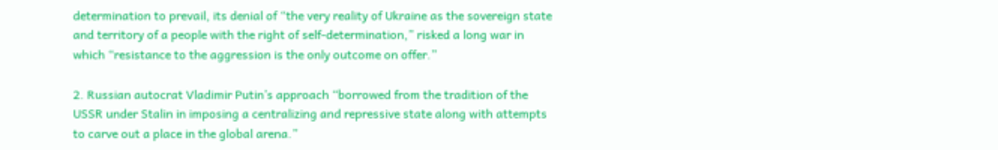determination to prevail, its denial of “the very reality of Ukraine as the sovereign state and territory of a people with the right of self-determination,” risked a long war in which “resistance to the aggression is the only outcome on offer.”

2. Russian autocrat Vladimir Putin’s approach “borrowed from the tradition of the USSR under Stalin in imposing a centralizing and repressive state along with attempts to carve out a place in the global arena.”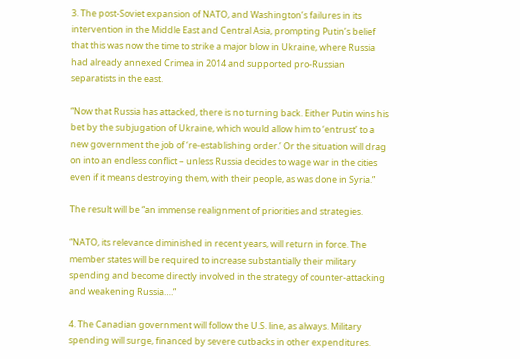3. The post-Soviet expansion of NATO, and Washington’s failures in its intervention in the Middle East and Central Asia, prompting Putin’s belief that this was now the time to strike a major blow in Ukraine, where Russia had already annexed Crimea in 2014 and supported pro-Russian separatists in the east.

“Now that Russia has attacked, there is no turning back. Either Putin wins his bet by the subjugation of Ukraine, which would allow him to ‘entrust’ to a new government the job of ‘re-establishing order.’ Or the situation will drag on into an endless conflict – unless Russia decides to wage war in the cities even if it means destroying them, with their people, as was done in Syria.”

The result will be “an immense realignment of priorities and strategies.

“NATO, its relevance diminished in recent years, will return in force. The member states will be required to increase substantially their military spending and become directly involved in the strategy of counter-attacking and weakening Russia….”

4. The Canadian government will follow the U.S. line, as always. Military spending will surge, financed by severe cutbacks in other expenditures.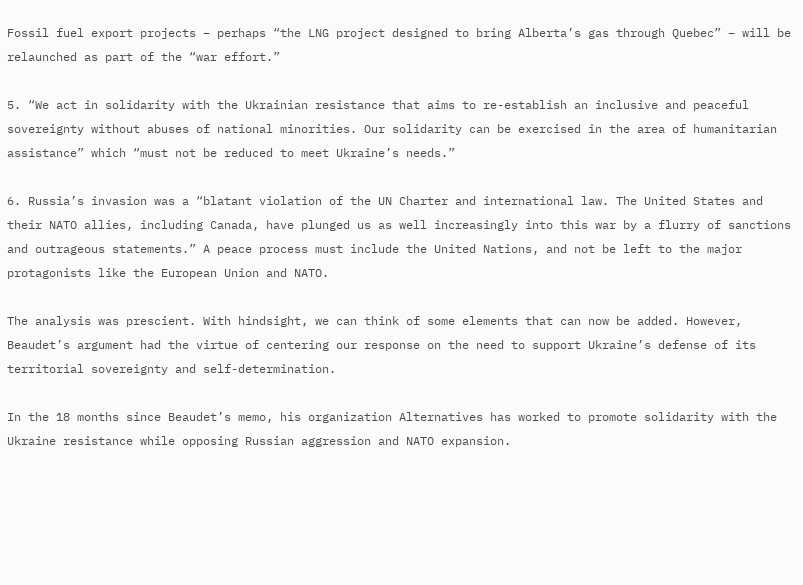Fossil fuel export projects – perhaps “the LNG project designed to bring Alberta’s gas through Quebec” – will be relaunched as part of the “war effort.”

5. “We act in solidarity with the Ukrainian resistance that aims to re-establish an inclusive and peaceful sovereignty without abuses of national minorities. Our solidarity can be exercised in the area of humanitarian assistance” which “must not be reduced to meet Ukraine’s needs.”

6. Russia’s invasion was a “blatant violation of the UN Charter and international law. The United States and their NATO allies, including Canada, have plunged us as well increasingly into this war by a flurry of sanctions and outrageous statements.” A peace process must include the United Nations, and not be left to the major protagonists like the European Union and NATO.

The analysis was prescient. With hindsight, we can think of some elements that can now be added. However, Beaudet’s argument had the virtue of centering our response on the need to support Ukraine’s defense of its territorial sovereignty and self-determination.

In the 18 months since Beaudet’s memo, his organization Alternatives has worked to promote solidarity with the Ukraine resistance while opposing Russian aggression and NATO expansion.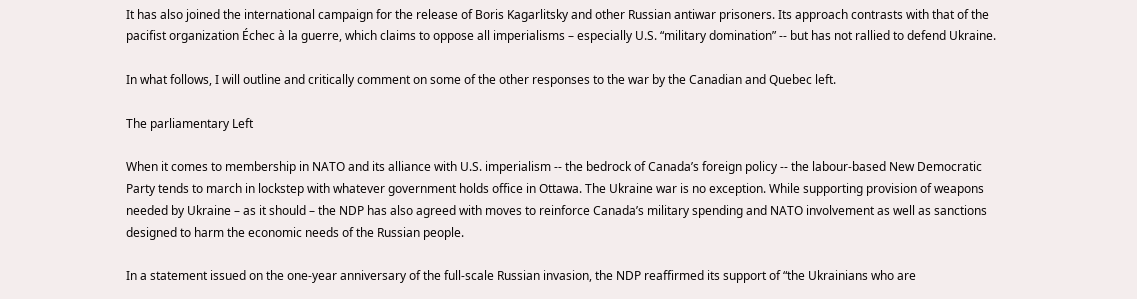It has also joined the international campaign for the release of Boris Kagarlitsky and other Russian antiwar prisoners. Its approach contrasts with that of the pacifist organization Échec à la guerre, which claims to oppose all imperialisms – especially U.S. “military domination” -- but has not rallied to defend Ukraine.

In what follows, I will outline and critically comment on some of the other responses to the war by the Canadian and Quebec left.

The parliamentary Left

When it comes to membership in NATO and its alliance with U.S. imperialism -- the bedrock of Canada’s foreign policy -- the labour-based New Democratic Party tends to march in lockstep with whatever government holds office in Ottawa. The Ukraine war is no exception. While supporting provision of weapons needed by Ukraine – as it should – the NDP has also agreed with moves to reinforce Canada’s military spending and NATO involvement as well as sanctions designed to harm the economic needs of the Russian people.

In a statement issued on the one-year anniversary of the full-scale Russian invasion, the NDP reaffirmed its support of “the Ukrainians who are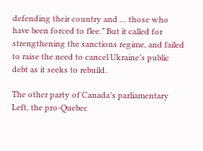defending their country and … those who have been forced to flee.” But it called for strengthening the sanctions regime, and failed to raise the need to cancel Ukraine’s public debt as it seeks to rebuild.

The other party of Canada’s parliamentary Left, the pro-Quebec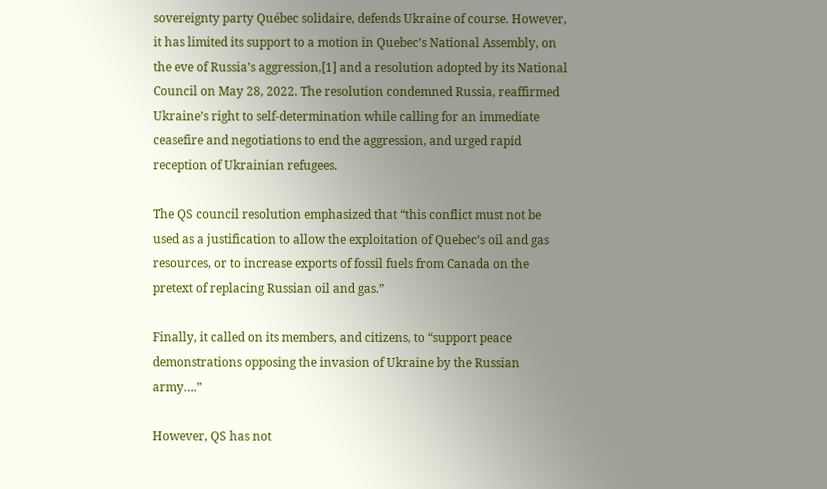sovereignty party Québec solidaire, defends Ukraine of course. However, it has limited its support to a motion in Quebec’s National Assembly, on the eve of Russia’s aggression,[1] and a resolution adopted by its National Council on May 28, 2022. The resolution condemned Russia, reaffirmed Ukraine’s right to self-determination while calling for an immediate ceasefire and negotiations to end the aggression, and urged rapid reception of Ukrainian refugees.

The QS council resolution emphasized that “this conflict must not be used as a justification to allow the exploitation of Quebec’s oil and gas resources, or to increase exports of fossil fuels from Canada on the pretext of replacing Russian oil and gas.”

Finally, it called on its members, and citizens, to “support peace demonstrations opposing the invasion of Ukraine by the Russian army….”

However, QS has not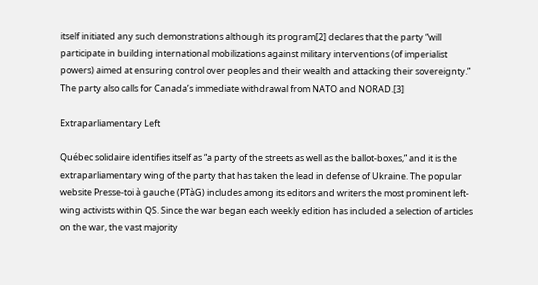itself initiated any such demonstrations although its program[2] declares that the party “will participate in building international mobilizations against military interventions (of imperialist powers) aimed at ensuring control over peoples and their wealth and attacking their sovereignty.” The party also calls for Canada’s immediate withdrawal from NATO and NORAD.[3]

Extraparliamentary Left

Québec solidaire identifies itself as “a party of the streets as well as the ballot-boxes,” and it is the extraparliamentary wing of the party that has taken the lead in defense of Ukraine. The popular website Presse-toi à gauche (PTàG) includes among its editors and writers the most prominent left-wing activists within QS. Since the war began each weekly edition has included a selection of articles on the war, the vast majority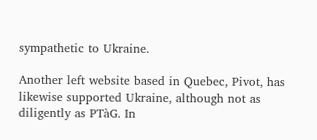sympathetic to Ukraine.

Another left website based in Quebec, Pivot, has likewise supported Ukraine, although not as diligently as PTàG. In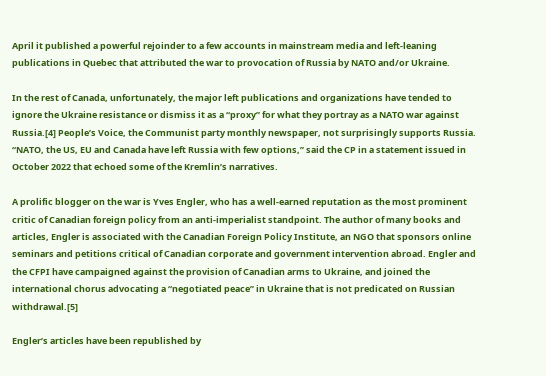April it published a powerful rejoinder to a few accounts in mainstream media and left-leaning publications in Quebec that attributed the war to provocation of Russia by NATO and/or Ukraine.

In the rest of Canada, unfortunately, the major left publications and organizations have tended to ignore the Ukraine resistance or dismiss it as a “proxy” for what they portray as a NATO war against Russia.[4] People’s Voice, the Communist party monthly newspaper, not surprisingly supports Russia. “NATO, the US, EU and Canada have left Russia with few options,” said the CP in a statement issued in October 2022 that echoed some of the Kremlin’s narratives.

A prolific blogger on the war is Yves Engler, who has a well-earned reputation as the most prominent critic of Canadian foreign policy from an anti-imperialist standpoint. The author of many books and articles, Engler is associated with the Canadian Foreign Policy Institute, an NGO that sponsors online seminars and petitions critical of Canadian corporate and government intervention abroad. Engler and the CFPI have campaigned against the provision of Canadian arms to Ukraine, and joined the international chorus advocating a “negotiated peace” in Ukraine that is not predicated on Russian withdrawal.[5]

Engler’s articles have been republished by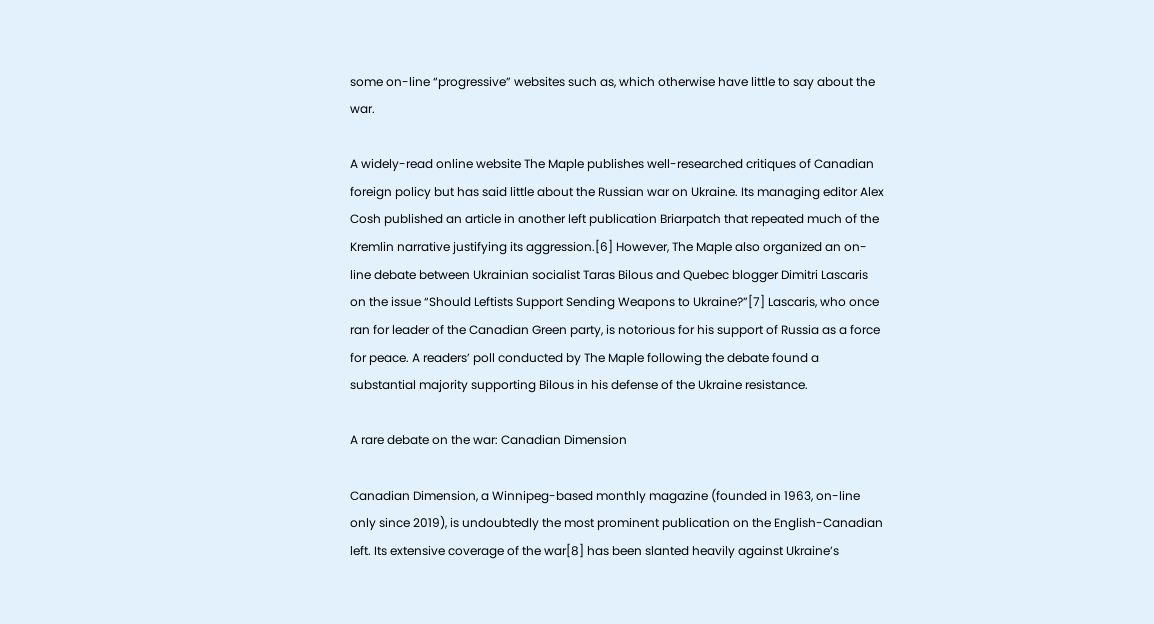some on-line “progressive” websites such as, which otherwise have little to say about the war.

A widely-read online website The Maple publishes well-researched critiques of Canadian foreign policy but has said little about the Russian war on Ukraine. Its managing editor Alex Cosh published an article in another left publication Briarpatch that repeated much of the Kremlin narrative justifying its aggression.[6] However, The Maple also organized an on-line debate between Ukrainian socialist Taras Bilous and Quebec blogger Dimitri Lascaris on the issue “Should Leftists Support Sending Weapons to Ukraine?”[7] Lascaris, who once ran for leader of the Canadian Green party, is notorious for his support of Russia as a force for peace. A readers’ poll conducted by The Maple following the debate found a substantial majority supporting Bilous in his defense of the Ukraine resistance.

A rare debate on the war: Canadian Dimension

Canadian Dimension, a Winnipeg-based monthly magazine (founded in 1963, on-line only since 2019), is undoubtedly the most prominent publication on the English-Canadian left. Its extensive coverage of the war[8] has been slanted heavily against Ukraine’s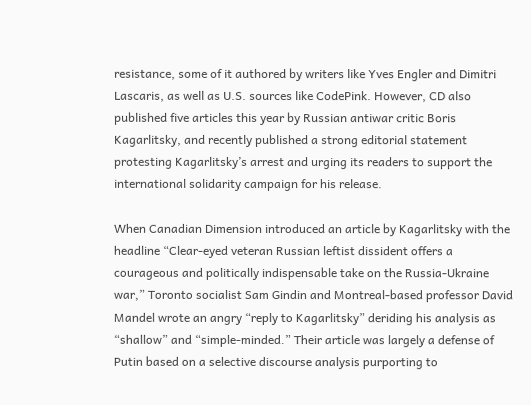resistance, some of it authored by writers like Yves Engler and Dimitri Lascaris, as well as U.S. sources like CodePink. However, CD also published five articles this year by Russian antiwar critic Boris Kagarlitsky, and recently published a strong editorial statement protesting Kagarlitsky’s arrest and urging its readers to support the international solidarity campaign for his release.

When Canadian Dimension introduced an article by Kagarlitsky with the headline “Clear-eyed veteran Russian leftist dissident offers a courageous and politically indispensable take on the Russia-Ukraine war,” Toronto socialist Sam Gindin and Montreal-based professor David Mandel wrote an angry “reply to Kagarlitsky” deriding his analysis as “shallow” and “simple-minded.” Their article was largely a defense of Putin based on a selective discourse analysis purporting to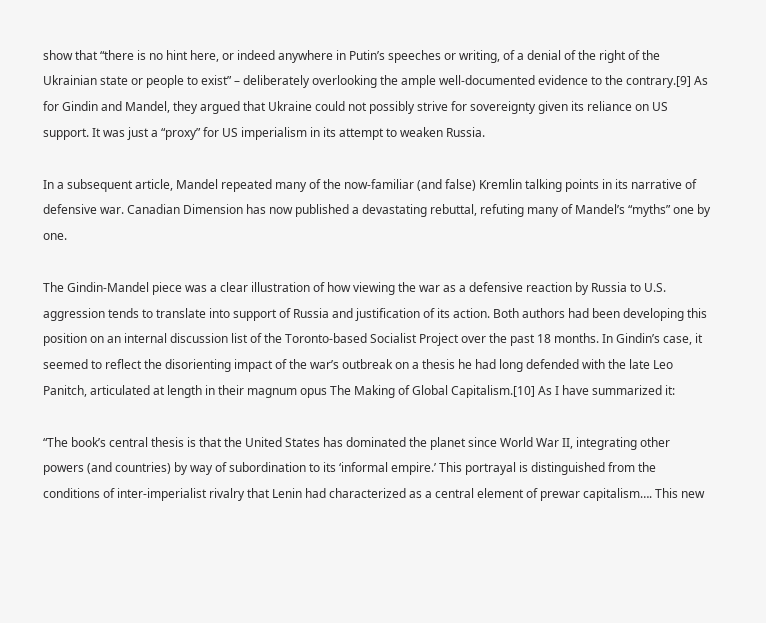show that “there is no hint here, or indeed anywhere in Putin’s speeches or writing, of a denial of the right of the Ukrainian state or people to exist” – deliberately overlooking the ample well-documented evidence to the contrary.[9] As for Gindin and Mandel, they argued that Ukraine could not possibly strive for sovereignty given its reliance on US support. It was just a “proxy” for US imperialism in its attempt to weaken Russia.

In a subsequent article, Mandel repeated many of the now-familiar (and false) Kremlin talking points in its narrative of defensive war. Canadian Dimension has now published a devastating rebuttal, refuting many of Mandel’s “myths” one by one.

The Gindin-Mandel piece was a clear illustration of how viewing the war as a defensive reaction by Russia to U.S. aggression tends to translate into support of Russia and justification of its action. Both authors had been developing this position on an internal discussion list of the Toronto-based Socialist Project over the past 18 months. In Gindin’s case, it seemed to reflect the disorienting impact of the war’s outbreak on a thesis he had long defended with the late Leo Panitch, articulated at length in their magnum opus The Making of Global Capitalism.[10] As I have summarized it:

“The book’s central thesis is that the United States has dominated the planet since World War II, integrating other powers (and countries) by way of subordination to its ‘informal empire.’ This portrayal is distinguished from the conditions of inter-imperialist rivalry that Lenin had characterized as a central element of prewar capitalism…. This new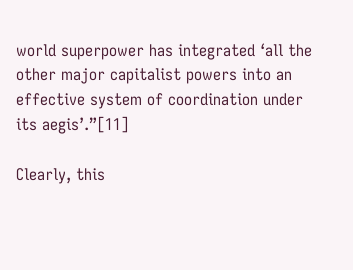world superpower has integrated ‘all the other major capitalist powers into an effective system of coordination under its aegis’.”[11]

Clearly, this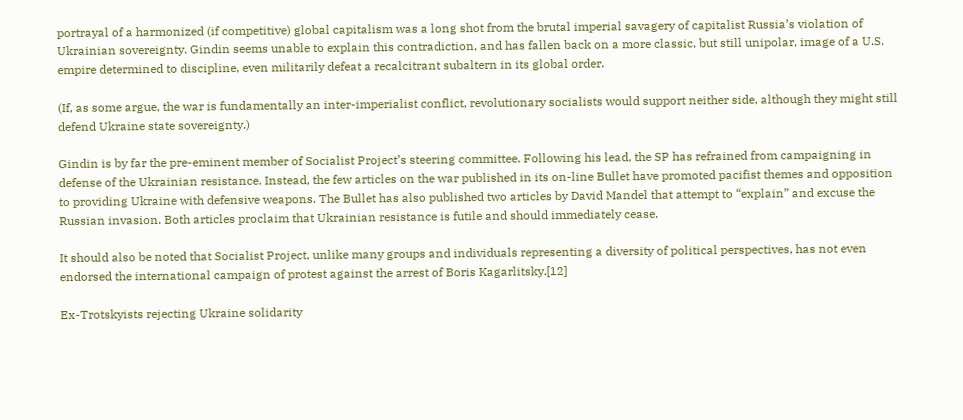portrayal of a harmonized (if competitive) global capitalism was a long shot from the brutal imperial savagery of capitalist Russia’s violation of Ukrainian sovereignty. Gindin seems unable to explain this contradiction, and has fallen back on a more classic, but still unipolar, image of a U.S. empire determined to discipline, even militarily defeat a recalcitrant subaltern in its global order.

(If, as some argue, the war is fundamentally an inter-imperialist conflict, revolutionary socialists would support neither side, although they might still defend Ukraine state sovereignty.)

Gindin is by far the pre-eminent member of Socialist Project’s steering committee. Following his lead, the SP has refrained from campaigning in defense of the Ukrainian resistance. Instead, the few articles on the war published in its on-line Bullet have promoted pacifist themes and opposition to providing Ukraine with defensive weapons. The Bullet has also published two articles by David Mandel that attempt to “explain” and excuse the Russian invasion. Both articles proclaim that Ukrainian resistance is futile and should immediately cease.

It should also be noted that Socialist Project, unlike many groups and individuals representing a diversity of political perspectives, has not even endorsed the international campaign of protest against the arrest of Boris Kagarlitsky.[12]

Ex-Trotskyists rejecting Ukraine solidarity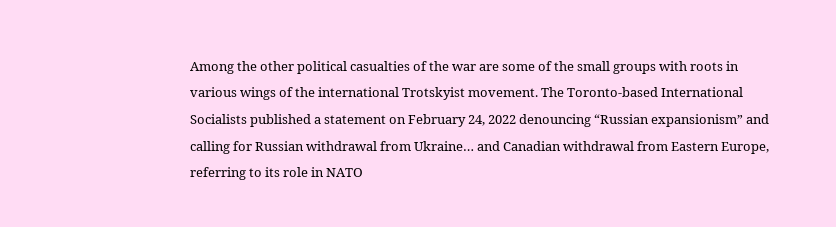Among the other political casualties of the war are some of the small groups with roots in various wings of the international Trotskyist movement. The Toronto-based International Socialists published a statement on February 24, 2022 denouncing “Russian expansionism” and calling for Russian withdrawal from Ukraine… and Canadian withdrawal from Eastern Europe, referring to its role in NATO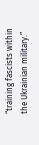“training fascists within the Ukrainian military.”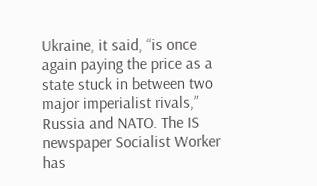Ukraine, it said, “is once again paying the price as a state stuck in between two major imperialist rivals,” Russia and NATO. The IS newspaper Socialist Worker has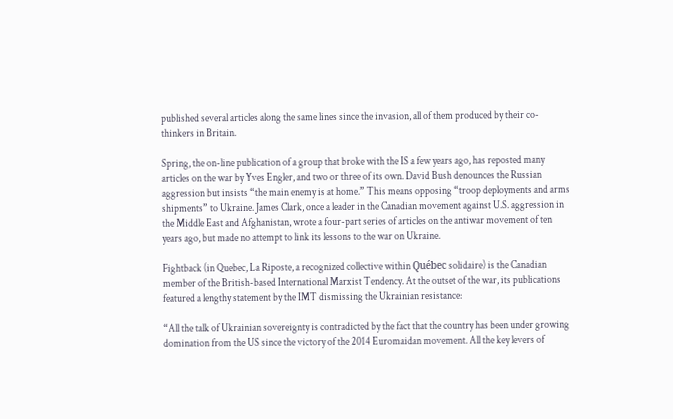published several articles along the same lines since the invasion, all of them produced by their co-thinkers in Britain.

Spring, the on-line publication of a group that broke with the IS a few years ago, has reposted many articles on the war by Yves Engler, and two or three of its own. David Bush denounces the Russian aggression but insists “the main enemy is at home.” This means opposing “troop deployments and arms shipments” to Ukraine. James Clark, once a leader in the Canadian movement against U.S. aggression in the Middle East and Afghanistan, wrote a four-part series of articles on the antiwar movement of ten years ago, but made no attempt to link its lessons to the war on Ukraine.

Fightback (in Quebec, La Riposte, a recognized collective within Québec solidaire) is the Canadian member of the British-based International Marxist Tendency. At the outset of the war, its publications featured a lengthy statement by the IMT dismissing the Ukrainian resistance:

“All the talk of Ukrainian sovereignty is contradicted by the fact that the country has been under growing domination from the US since the victory of the 2014 Euromaidan movement. All the key levers of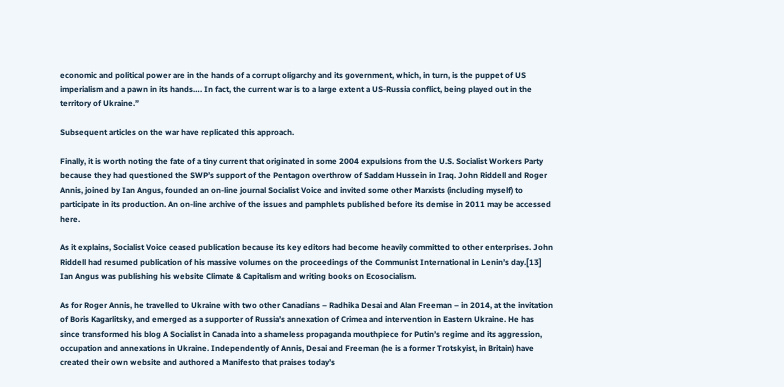economic and political power are in the hands of a corrupt oligarchy and its government, which, in turn, is the puppet of US imperialism and a pawn in its hands…. In fact, the current war is to a large extent a US-Russia conflict, being played out in the territory of Ukraine.”

Subsequent articles on the war have replicated this approach.

Finally, it is worth noting the fate of a tiny current that originated in some 2004 expulsions from the U.S. Socialist Workers Party because they had questioned the SWP’s support of the Pentagon overthrow of Saddam Hussein in Iraq. John Riddell and Roger Annis, joined by Ian Angus, founded an on-line journal Socialist Voice and invited some other Marxists (including myself) to participate in its production. An on-line archive of the issues and pamphlets published before its demise in 2011 may be accessed here.

As it explains, Socialist Voice ceased publication because its key editors had become heavily committed to other enterprises. John Riddell had resumed publication of his massive volumes on the proceedings of the Communist International in Lenin’s day.[13] Ian Angus was publishing his website Climate & Capitalism and writing books on Ecosocialism.

As for Roger Annis, he travelled to Ukraine with two other Canadians – Radhika Desai and Alan Freeman – in 2014, at the invitation of Boris Kagarlitsky, and emerged as a supporter of Russia’s annexation of Crimea and intervention in Eastern Ukraine. He has since transformed his blog A Socialist in Canada into a shameless propaganda mouthpiece for Putin’s regime and its aggression, occupation and annexations in Ukraine. Independently of Annis, Desai and Freeman (he is a former Trotskyist, in Britain) have created their own website and authored a Manifesto that praises today’s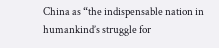China as “the indispensable nation in humankind’s struggle for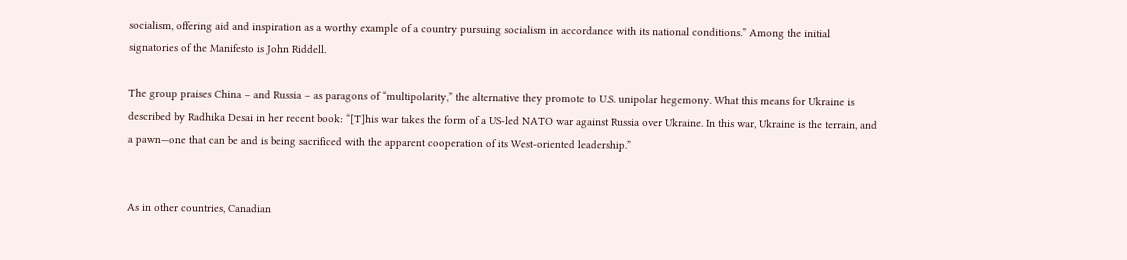socialism, offering aid and inspiration as a worthy example of a country pursuing socialism in accordance with its national conditions.” Among the initial signatories of the Manifesto is John Riddell.

The group praises China – and Russia – as paragons of “multipolarity,” the alternative they promote to U.S. unipolar hegemony. What this means for Ukraine is described by Radhika Desai in her recent book: “[T]his war takes the form of a US-led NATO war against Russia over Ukraine. In this war, Ukraine is the terrain, and a pawn—one that can be and is being sacrificed with the apparent cooperation of its West-oriented leadership.”


As in other countries, Canadian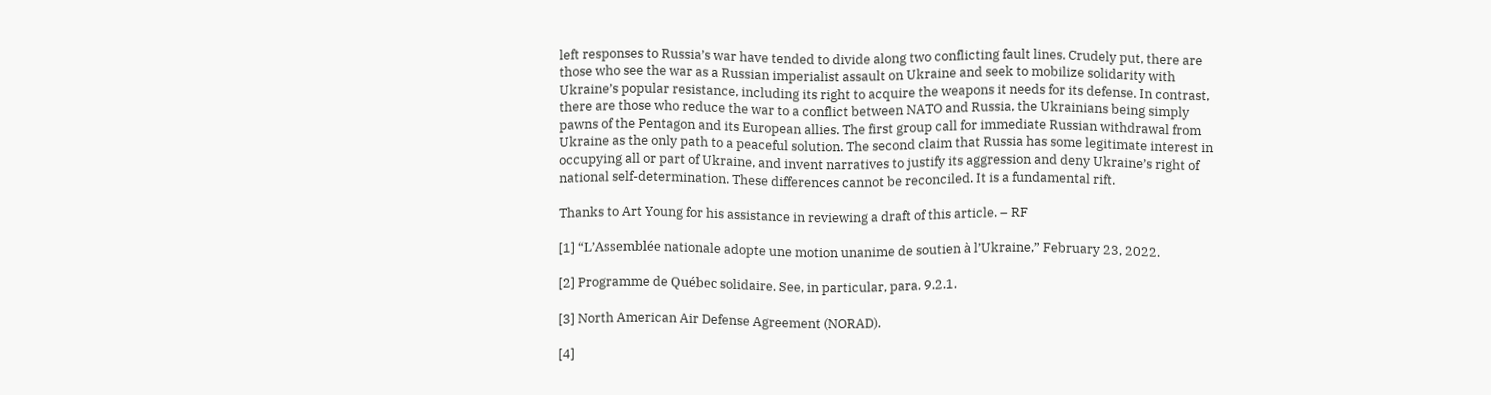left responses to Russia’s war have tended to divide along two conflicting fault lines. Crudely put, there are those who see the war as a Russian imperialist assault on Ukraine and seek to mobilize solidarity with Ukraine’s popular resistance, including its right to acquire the weapons it needs for its defense. In contrast, there are those who reduce the war to a conflict between NATO and Russia, the Ukrainians being simply pawns of the Pentagon and its European allies. The first group call for immediate Russian withdrawal from Ukraine as the only path to a peaceful solution. The second claim that Russia has some legitimate interest in occupying all or part of Ukraine, and invent narratives to justify its aggression and deny Ukraine’s right of national self-determination. These differences cannot be reconciled. It is a fundamental rift.

Thanks to Art Young for his assistance in reviewing a draft of this article. – RF

[1] “L’Assemblée nationale adopte une motion unanime de soutien à l’Ukraine,” February 23, 2022.

[2] Programme de Québec solidaire. See, in particular, para. 9.2.1.

[3] North American Air Defense Agreement (NORAD).

[4]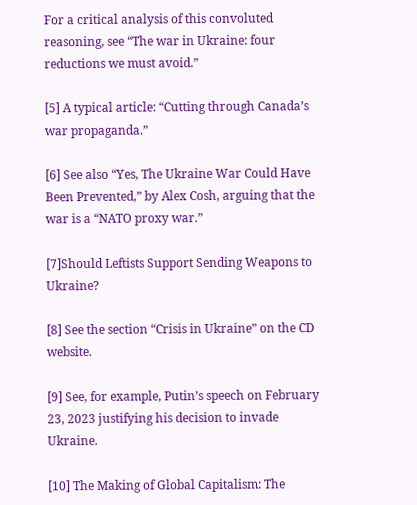For a critical analysis of this convoluted reasoning, see “The war in Ukraine: four reductions we must avoid.”

[5] A typical article: “Cutting through Canada’s war propaganda.”

[6] See also “Yes, The Ukraine War Could Have Been Prevented,” by Alex Cosh, arguing that the war is a “NATO proxy war.”

[7]Should Leftists Support Sending Weapons to Ukraine?

[8] See the section “Crisis in Ukraine” on the CD website.

[9] See, for example, Putin’s speech on February 23, 2023 justifying his decision to invade Ukraine.

[10] The Making of Global Capitalism: The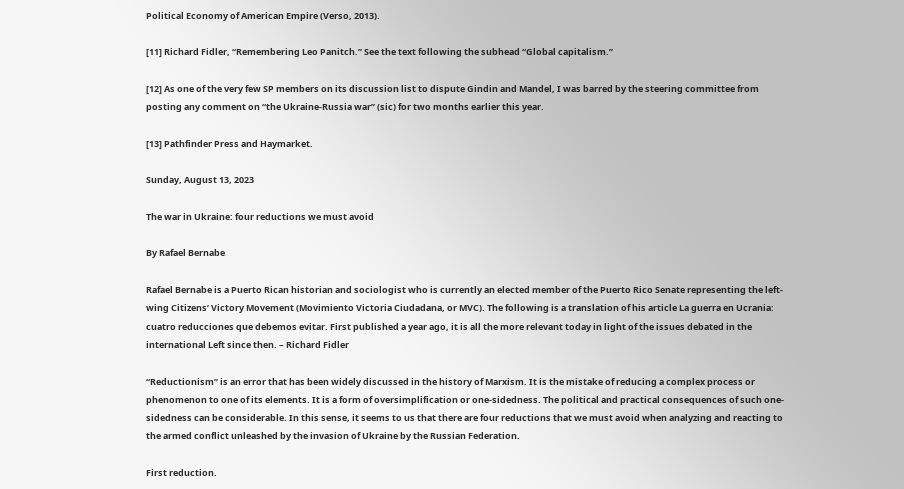Political Economy of American Empire (Verso, 2013).

[11] Richard Fidler, “Remembering Leo Panitch.” See the text following the subhead “Global capitalism.”

[12] As one of the very few SP members on its discussion list to dispute Gindin and Mandel, I was barred by the steering committee from posting any comment on “the Ukraine-Russia war” (sic) for two months earlier this year.

[13] Pathfinder Press and Haymarket.

Sunday, August 13, 2023

The war in Ukraine: four reductions we must avoid

By Rafael Bernabe

Rafael Bernabe is a Puerto Rican historian and sociologist who is currently an elected member of the Puerto Rico Senate representing the left-wing Citizens’ Victory Movement (Movimiento Victoria Ciudadana, or MVC). The following is a translation of his article La guerra en Ucrania: cuatro reducciones que debemos evitar. First published a year ago, it is all the more relevant today in light of the issues debated in the international Left since then. – Richard Fidler

“Reductionism” is an error that has been widely discussed in the history of Marxism. It is the mistake of reducing a complex process or phenomenon to one of its elements. It is a form of oversimplification or one-sidedness. The political and practical consequences of such one-sidedness can be considerable. In this sense, it seems to us that there are four reductions that we must avoid when analyzing and reacting to the armed conflict unleashed by the invasion of Ukraine by the Russian Federation.

First reduction.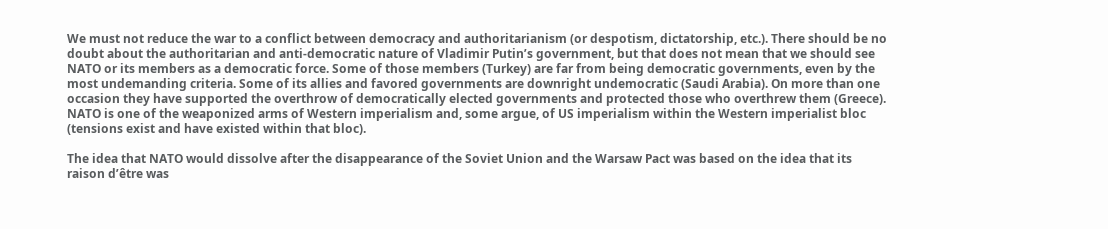We must not reduce the war to a conflict between democracy and authoritarianism (or despotism, dictatorship, etc.). There should be no doubt about the authoritarian and anti-democratic nature of Vladimir Putin’s government, but that does not mean that we should see NATO or its members as a democratic force. Some of those members (Turkey) are far from being democratic governments, even by the most undemanding criteria. Some of its allies and favored governments are downright undemocratic (Saudi Arabia). On more than one occasion they have supported the overthrow of democratically elected governments and protected those who overthrew them (Greece). NATO is one of the weaponized arms of Western imperialism and, some argue, of US imperialism within the Western imperialist bloc (tensions exist and have existed within that bloc).

The idea that NATO would dissolve after the disappearance of the Soviet Union and the Warsaw Pact was based on the idea that its raison d’être was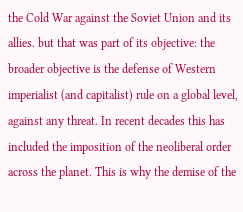the Cold War against the Soviet Union and its allies. but that was part of its objective: the broader objective is the defense of Western imperialist (and capitalist) rule on a global level, against any threat. In recent decades this has included the imposition of the neoliberal order across the planet. This is why the demise of the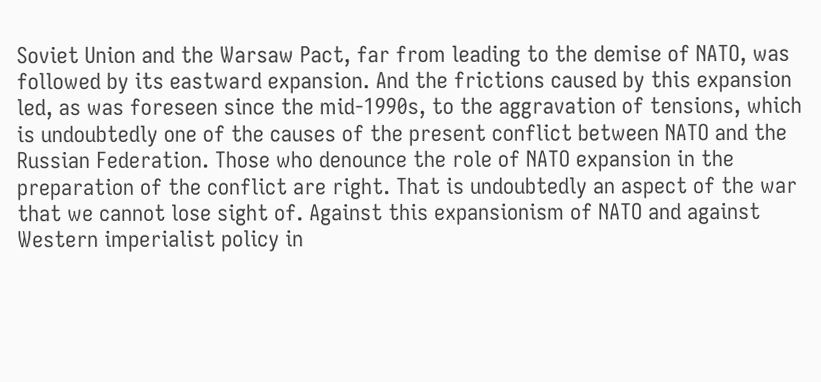Soviet Union and the Warsaw Pact, far from leading to the demise of NATO, was followed by its eastward expansion. And the frictions caused by this expansion led, as was foreseen since the mid-1990s, to the aggravation of tensions, which is undoubtedly one of the causes of the present conflict between NATO and the Russian Federation. Those who denounce the role of NATO expansion in the preparation of the conflict are right. That is undoubtedly an aspect of the war that we cannot lose sight of. Against this expansionism of NATO and against Western imperialist policy in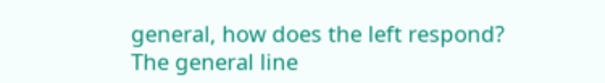general, how does the left respond? The general line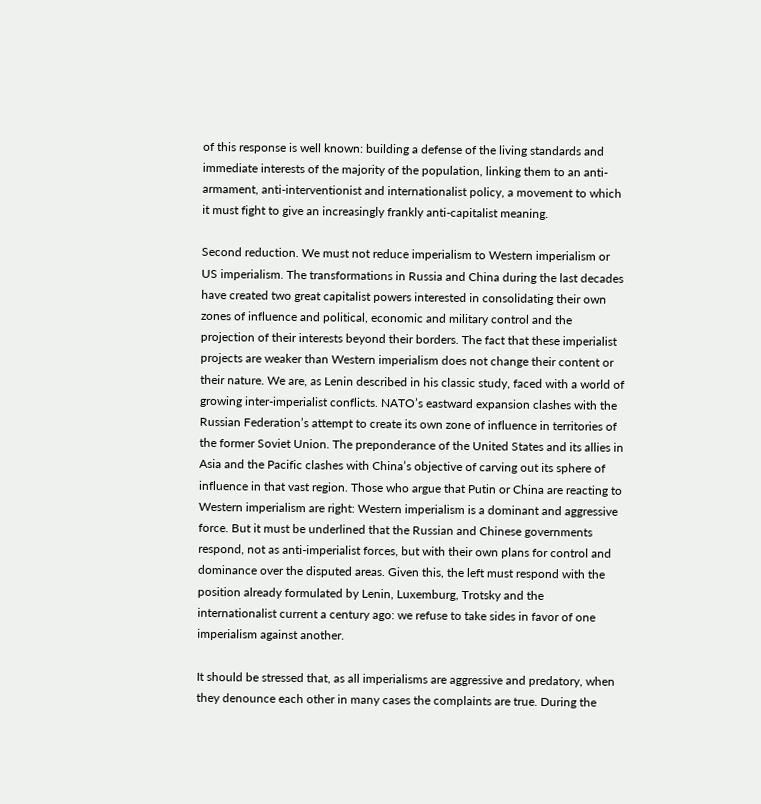of this response is well known: building a defense of the living standards and immediate interests of the majority of the population, linking them to an anti-armament, anti-interventionist and internationalist policy, a movement to which it must fight to give an increasingly frankly anti-capitalist meaning.

Second reduction. We must not reduce imperialism to Western imperialism or US imperialism. The transformations in Russia and China during the last decades have created two great capitalist powers interested in consolidating their own zones of influence and political, economic and military control and the projection of their interests beyond their borders. The fact that these imperialist projects are weaker than Western imperialism does not change their content or their nature. We are, as Lenin described in his classic study, faced with a world of growing inter-imperialist conflicts. NATO’s eastward expansion clashes with the Russian Federation’s attempt to create its own zone of influence in territories of the former Soviet Union. The preponderance of the United States and its allies in Asia and the Pacific clashes with China’s objective of carving out its sphere of influence in that vast region. Those who argue that Putin or China are reacting to Western imperialism are right: Western imperialism is a dominant and aggressive force. But it must be underlined that the Russian and Chinese governments respond, not as anti-imperialist forces, but with their own plans for control and dominance over the disputed areas. Given this, the left must respond with the position already formulated by Lenin, Luxemburg, Trotsky and the internationalist current a century ago: we refuse to take sides in favor of one imperialism against another.

It should be stressed that, as all imperialisms are aggressive and predatory, when they denounce each other in many cases the complaints are true. During the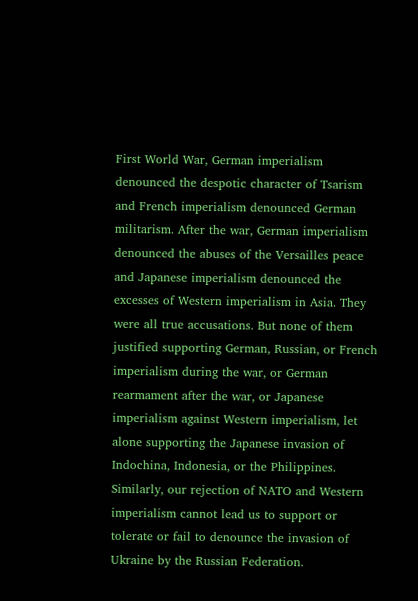First World War, German imperialism denounced the despotic character of Tsarism and French imperialism denounced German militarism. After the war, German imperialism denounced the abuses of the Versailles peace and Japanese imperialism denounced the excesses of Western imperialism in Asia. They were all true accusations. But none of them justified supporting German, Russian, or French imperialism during the war, or German rearmament after the war, or Japanese imperialism against Western imperialism, let alone supporting the Japanese invasion of Indochina, Indonesia, or the Philippines. Similarly, our rejection of NATO and Western imperialism cannot lead us to support or tolerate or fail to denounce the invasion of Ukraine by the Russian Federation.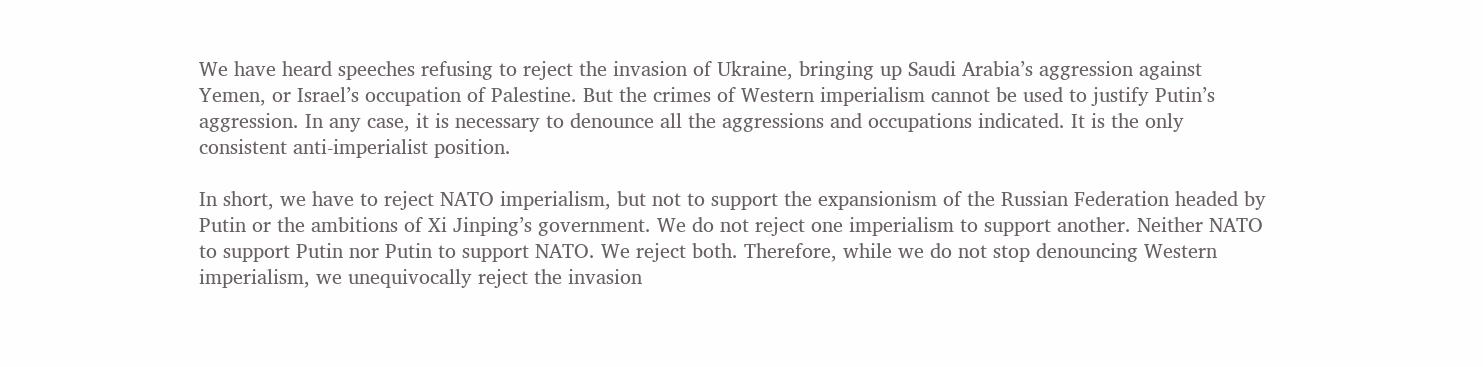We have heard speeches refusing to reject the invasion of Ukraine, bringing up Saudi Arabia’s aggression against Yemen, or Israel’s occupation of Palestine. But the crimes of Western imperialism cannot be used to justify Putin’s aggression. In any case, it is necessary to denounce all the aggressions and occupations indicated. It is the only consistent anti-imperialist position.

In short, we have to reject NATO imperialism, but not to support the expansionism of the Russian Federation headed by Putin or the ambitions of Xi Jinping’s government. We do not reject one imperialism to support another. Neither NATO to support Putin nor Putin to support NATO. We reject both. Therefore, while we do not stop denouncing Western imperialism, we unequivocally reject the invasion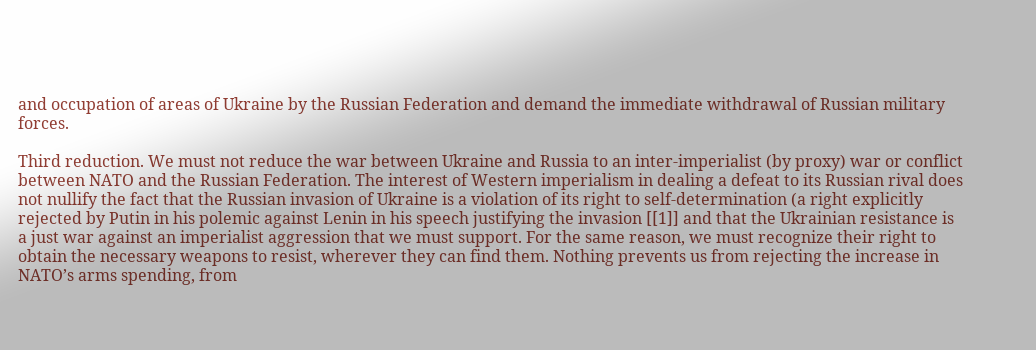and occupation of areas of Ukraine by the Russian Federation and demand the immediate withdrawal of Russian military forces.

Third reduction. We must not reduce the war between Ukraine and Russia to an inter-imperialist (by proxy) war or conflict between NATO and the Russian Federation. The interest of Western imperialism in dealing a defeat to its Russian rival does not nullify the fact that the Russian invasion of Ukraine is a violation of its right to self-determination (a right explicitly rejected by Putin in his polemic against Lenin in his speech justifying the invasion [[1]] and that the Ukrainian resistance is a just war against an imperialist aggression that we must support. For the same reason, we must recognize their right to obtain the necessary weapons to resist, wherever they can find them. Nothing prevents us from rejecting the increase in NATO’s arms spending, from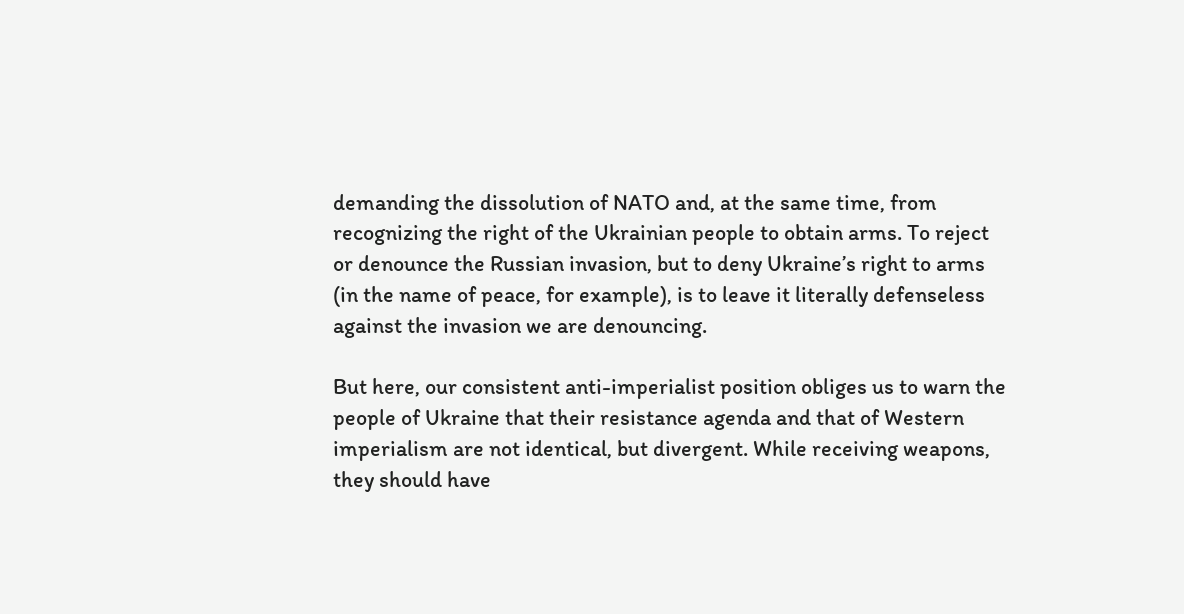demanding the dissolution of NATO and, at the same time, from recognizing the right of the Ukrainian people to obtain arms. To reject or denounce the Russian invasion, but to deny Ukraine’s right to arms (in the name of peace, for example), is to leave it literally defenseless against the invasion we are denouncing.

But here, our consistent anti-imperialist position obliges us to warn the people of Ukraine that their resistance agenda and that of Western imperialism are not identical, but divergent. While receiving weapons, they should have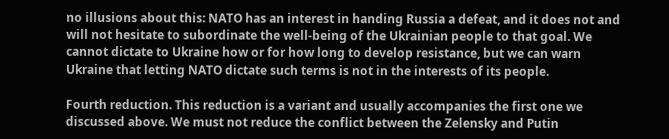no illusions about this: NATO has an interest in handing Russia a defeat, and it does not and will not hesitate to subordinate the well-being of the Ukrainian people to that goal. We cannot dictate to Ukraine how or for how long to develop resistance, but we can warn Ukraine that letting NATO dictate such terms is not in the interests of its people.

Fourth reduction. This reduction is a variant and usually accompanies the first one we discussed above. We must not reduce the conflict between the Zelensky and Putin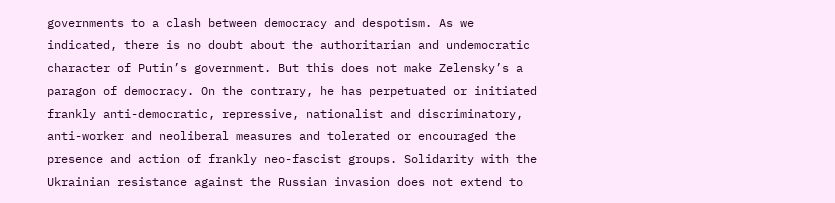governments to a clash between democracy and despotism. As we indicated, there is no doubt about the authoritarian and undemocratic character of Putin’s government. But this does not make Zelensky’s a paragon of democracy. On the contrary, he has perpetuated or initiated frankly anti-democratic, repressive, nationalist and discriminatory, anti-worker and neoliberal measures and tolerated or encouraged the presence and action of frankly neo-fascist groups. Solidarity with the Ukrainian resistance against the Russian invasion does not extend to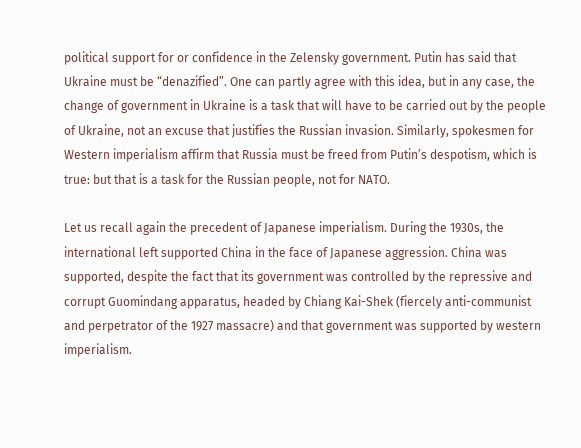political support for or confidence in the Zelensky government. Putin has said that Ukraine must be “denazified”. One can partly agree with this idea, but in any case, the change of government in Ukraine is a task that will have to be carried out by the people of Ukraine, not an excuse that justifies the Russian invasion. Similarly, spokesmen for Western imperialism affirm that Russia must be freed from Putin’s despotism, which is true: but that is a task for the Russian people, not for NATO.

Let us recall again the precedent of Japanese imperialism. During the 1930s, the international left supported China in the face of Japanese aggression. China was supported, despite the fact that its government was controlled by the repressive and corrupt Guomindang apparatus, headed by Chiang Kai-Shek (fiercely anti-communist and perpetrator of the 1927 massacre) and that government was supported by western imperialism.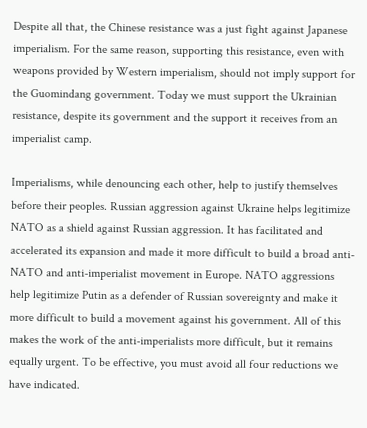Despite all that, the Chinese resistance was a just fight against Japanese imperialism. For the same reason, supporting this resistance, even with weapons provided by Western imperialism, should not imply support for the Guomindang government. Today we must support the Ukrainian resistance, despite its government and the support it receives from an imperialist camp.

Imperialisms, while denouncing each other, help to justify themselves before their peoples. Russian aggression against Ukraine helps legitimize NATO as a shield against Russian aggression. It has facilitated and accelerated its expansion and made it more difficult to build a broad anti-NATO and anti-imperialist movement in Europe. NATO aggressions help legitimize Putin as a defender of Russian sovereignty and make it more difficult to build a movement against his government. All of this makes the work of the anti-imperialists more difficult, but it remains equally urgent. To be effective, you must avoid all four reductions we have indicated.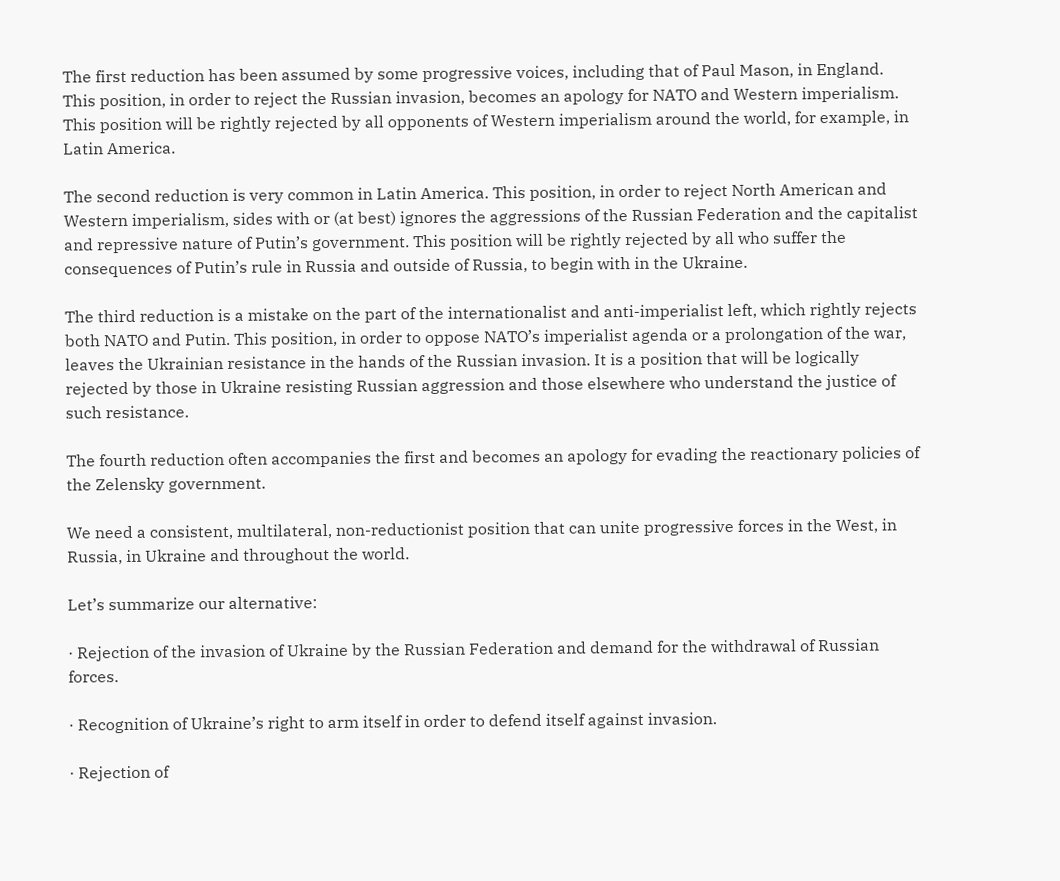The first reduction has been assumed by some progressive voices, including that of Paul Mason, in England. This position, in order to reject the Russian invasion, becomes an apology for NATO and Western imperialism. This position will be rightly rejected by all opponents of Western imperialism around the world, for example, in Latin America.

The second reduction is very common in Latin America. This position, in order to reject North American and Western imperialism, sides with or (at best) ignores the aggressions of the Russian Federation and the capitalist and repressive nature of Putin’s government. This position will be rightly rejected by all who suffer the consequences of Putin’s rule in Russia and outside of Russia, to begin with in the Ukraine.

The third reduction is a mistake on the part of the internationalist and anti-imperialist left, which rightly rejects both NATO and Putin. This position, in order to oppose NATO’s imperialist agenda or a prolongation of the war, leaves the Ukrainian resistance in the hands of the Russian invasion. It is a position that will be logically rejected by those in Ukraine resisting Russian aggression and those elsewhere who understand the justice of such resistance.

The fourth reduction often accompanies the first and becomes an apology for evading the reactionary policies of the Zelensky government.

We need a consistent, multilateral, non-reductionist position that can unite progressive forces in the West, in Russia, in Ukraine and throughout the world.

Let’s summarize our alternative:

· Rejection of the invasion of Ukraine by the Russian Federation and demand for the withdrawal of Russian forces.

· Recognition of Ukraine’s right to arm itself in order to defend itself against invasion.

· Rejection of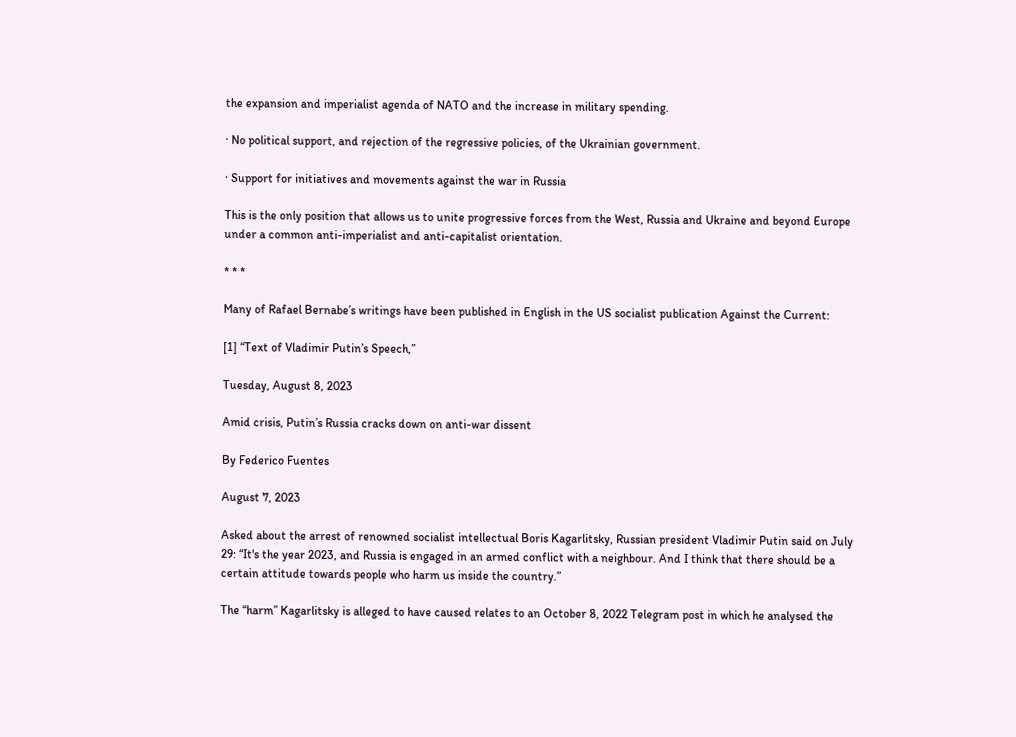the expansion and imperialist agenda of NATO and the increase in military spending.

· No political support, and rejection of the regressive policies, of the Ukrainian government.

· Support for initiatives and movements against the war in Russia

This is the only position that allows us to unite progressive forces from the West, Russia and Ukraine and beyond Europe under a common anti-imperialist and anti-capitalist orientation.

* * *

Many of Rafael Bernabe’s writings have been published in English in the US socialist publication Against the Current:

[1] “Text of Vladimir Putin’s Speech,”

Tuesday, August 8, 2023

Amid crisis, Putin’s Russia cracks down on anti-war dissent

By Federico Fuentes

August 7, 2023

Asked about the arrest of renowned socialist intellectual Boris Kagarlitsky, Russian president Vladimir Putin said on July 29: “It's the year 2023, and Russia is engaged in an armed conflict with a neighbour. And I think that there should be a certain attitude towards people who harm us inside the country.”

The “harm” Kagarlitsky is alleged to have caused relates to an October 8, 2022 Telegram post in which he analysed the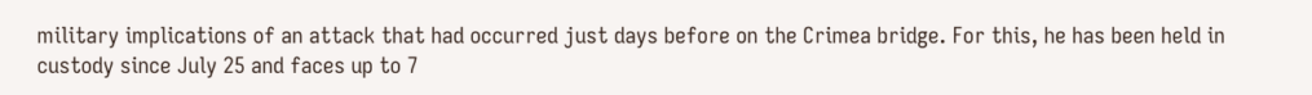military implications of an attack that had occurred just days before on the Crimea bridge. For this, he has been held in custody since July 25 and faces up to 7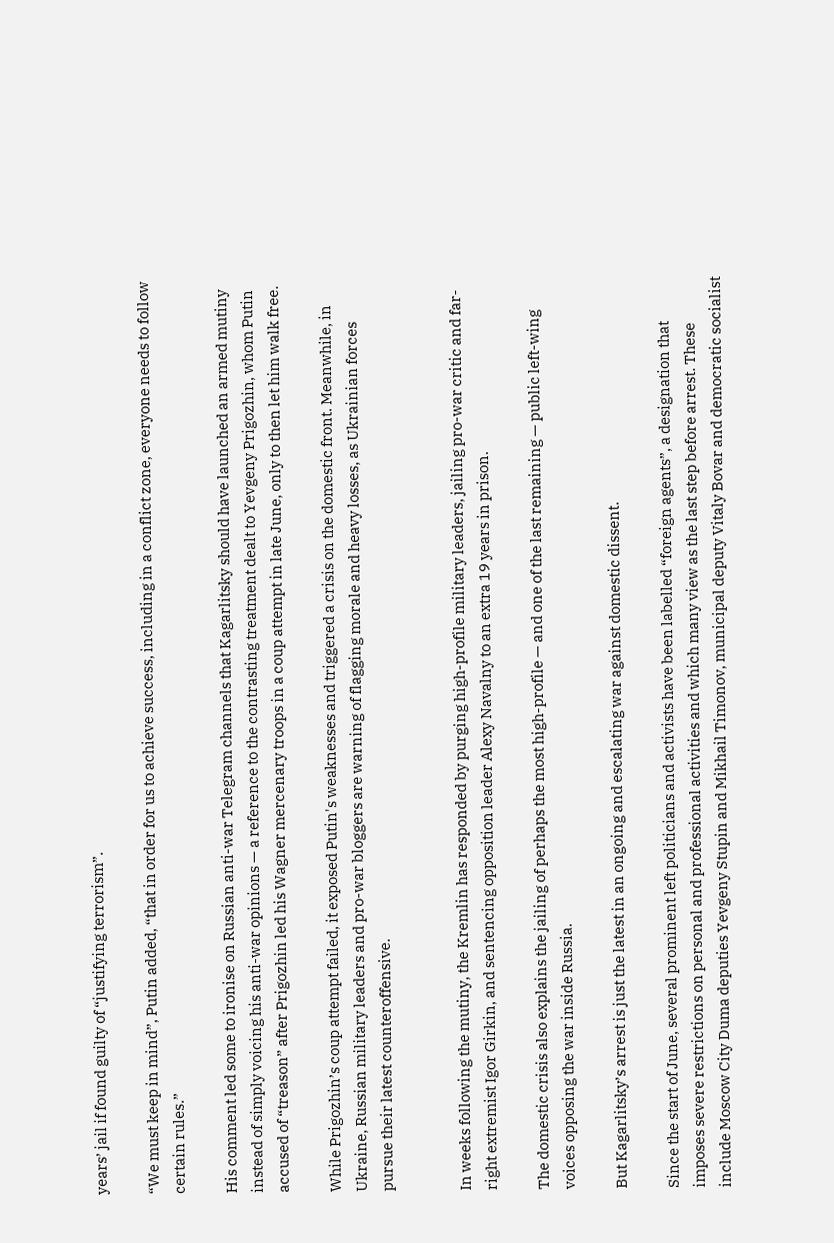years’ jail if found guilty of “justifying terrorism”.

“We must keep in mind”, Putin added, “that in order for us to achieve success, including in a conflict zone, everyone needs to follow certain rules.”

His comment led some to ironise on Russian anti-war Telegram channels that Kagarlitsky should have launched an armed mutiny instead of simply voicing his anti-war opinions — a reference to the contrasting treatment dealt to Yevgeny Prigozhin, whom Putin accused of “treason” after Prigozhin led his Wagner mercenary troops in a coup attempt in late June, only to then let him walk free.

While Prigozhin’s coup attempt failed, it exposed Putin's weaknesses and triggered a crisis on the domestic front. Meanwhile, in Ukraine, Russian military leaders and pro-war bloggers are warning of flagging morale and heavy losses, as Ukrainian forces pursue their latest counteroffensive.


In weeks following the mutiny, the Kremlin has responded by purging high-profile military leaders, jailing pro-war critic and far-right extremist Igor Girkin, and sentencing opposition leader Alexy Navalny to an extra 19 years in prison.

The domestic crisis also explains the jailing of perhaps the most high-profile — and one of the last remaining — public left-wing voices opposing the war inside Russia.

But Kagarlitsky’s arrest is just the latest in an ongoing and escalating war against domestic dissent.

Since the start of June, several prominent left politicians and activists have been labelled “foreign agents”, a designation that imposes severe restrictions on personal and professional activities and which many view as the last step before arrest. These include Moscow City Duma deputies Yevgeny Stupin and Mikhail Timonov, municipal deputy Vitaly Bovar and democratic socialist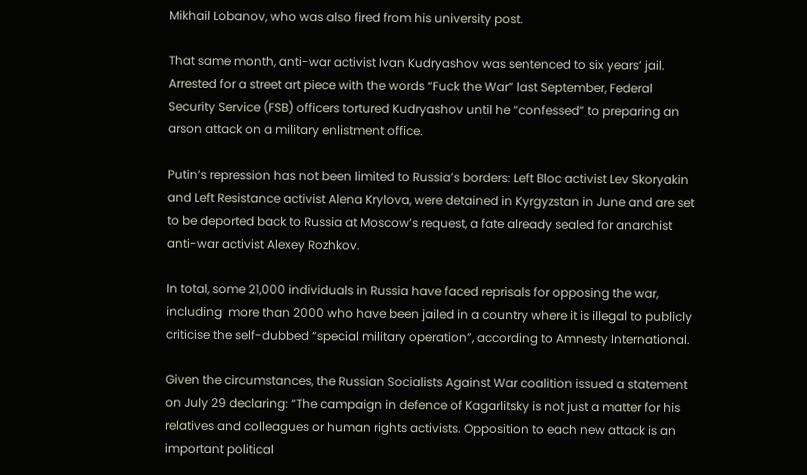Mikhail Lobanov, who was also fired from his university post.

That same month, anti-war activist Ivan Kudryashov was sentenced to six years’ jail. Arrested for a street art piece with the words “Fuck the War” last September, Federal Security Service (FSB) officers tortured Kudryashov until he “confessed” to preparing an arson attack on a military enlistment office.

Putin’s repression has not been limited to Russia’s borders: Left Bloc activist Lev Skoryakin and Left Resistance activist Alena Krylova, were detained in Kyrgyzstan in June and are set to be deported back to Russia at Moscow’s request, a fate already sealed for anarchist anti-war activist Alexey Rozhkov.

In total, some 21,000 individuals in Russia have faced reprisals for opposing the war, including  more than 2000 who have been jailed in a country where it is illegal to publicly criticise the self-dubbed “special military operation”, according to Amnesty International.

Given the circumstances, the Russian Socialists Against War coalition issued a statement on July 29 declaring: “The campaign in defence of Kagarlitsky is not just a matter for his relatives and colleagues or human rights activists. Opposition to each new attack is an important political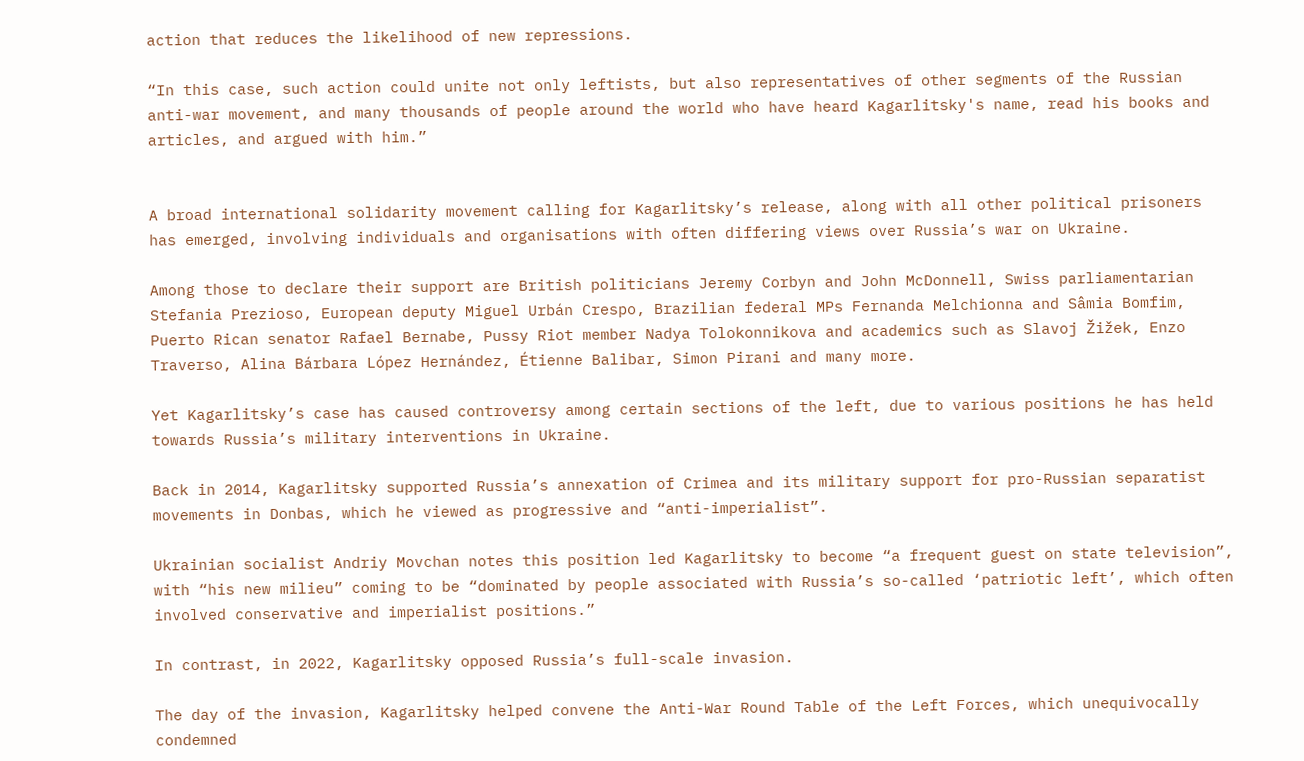action that reduces the likelihood of new repressions.

“In this case, such action could unite not only leftists, but also representatives of other segments of the Russian anti-war movement, and many thousands of people around the world who have heard Kagarlitsky's name, read his books and articles, and argued with him.”


A broad international solidarity movement calling for Kagarlitsky’s release, along with all other political prisoners has emerged, involving individuals and organisations with often differing views over Russia’s war on Ukraine.

Among those to declare their support are British politicians Jeremy Corbyn and John McDonnell, Swiss parliamentarian Stefania Prezioso, European deputy Miguel Urbán Crespo, Brazilian federal MPs Fernanda Melchionna and Sâmia Bomfim, Puerto Rican senator Rafael Bernabe, Pussy Riot member Nadya Tolokonnikova and academics such as Slavoj Žižek, Enzo Traverso, Alina Bárbara López Hernández, Étienne Balibar, Simon Pirani and many more.

Yet Kagarlitsky’s case has caused controversy among certain sections of the left, due to various positions he has held towards Russia’s military interventions in Ukraine.

Back in 2014, Kagarlitsky supported Russia’s annexation of Crimea and its military support for pro-Russian separatist movements in Donbas, which he viewed as progressive and “anti-imperialist”.

Ukrainian socialist Andriy Movchan notes this position led Kagarlitsky to become “a frequent guest on state television”, with “his new milieu” coming to be “dominated by people associated with Russia’s so-called ‘patriotic left’, which often involved conservative and imperialist positions.”

In contrast, in 2022, Kagarlitsky opposed Russia’s full-scale invasion.

The day of the invasion, Kagarlitsky helped convene the Anti-War Round Table of the Left Forces, which unequivocally condemned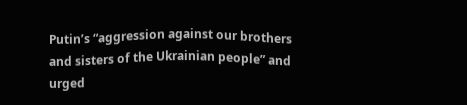Putin’s “aggression against our brothers and sisters of the Ukrainian people” and urged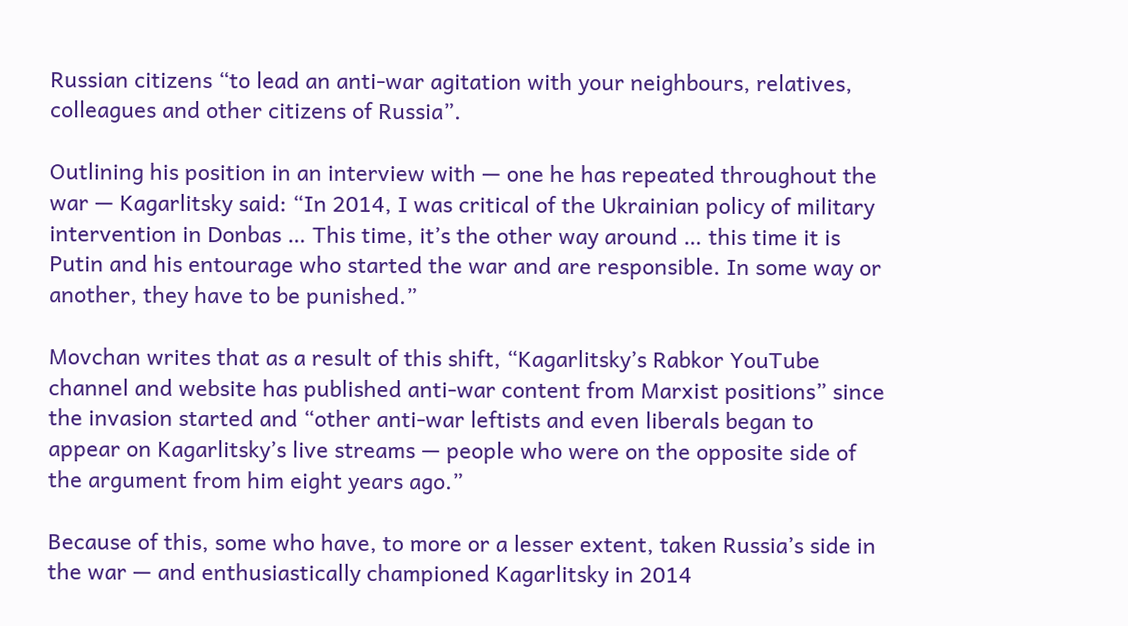Russian citizens “to lead an anti-war agitation with your neighbours, relatives, colleagues and other citizens of Russia”.

Outlining his position in an interview with — one he has repeated throughout the war — Kagarlitsky said: “In 2014, I was critical of the Ukrainian policy of military intervention in Donbas … This time, it’s the other way around … this time it is Putin and his entourage who started the war and are responsible. In some way or another, they have to be punished.”

Movchan writes that as a result of this shift, “Kagarlitsky’s Rabkor YouTube channel and website has published anti-war content from Marxist positions” since the invasion started and “other anti-war leftists and even liberals began to appear on Kagarlitsky’s live streams — people who were on the opposite side of the argument from him eight years ago.”

Because of this, some who have, to more or a lesser extent, taken Russia’s side in the war — and enthusiastically championed Kagarlitsky in 2014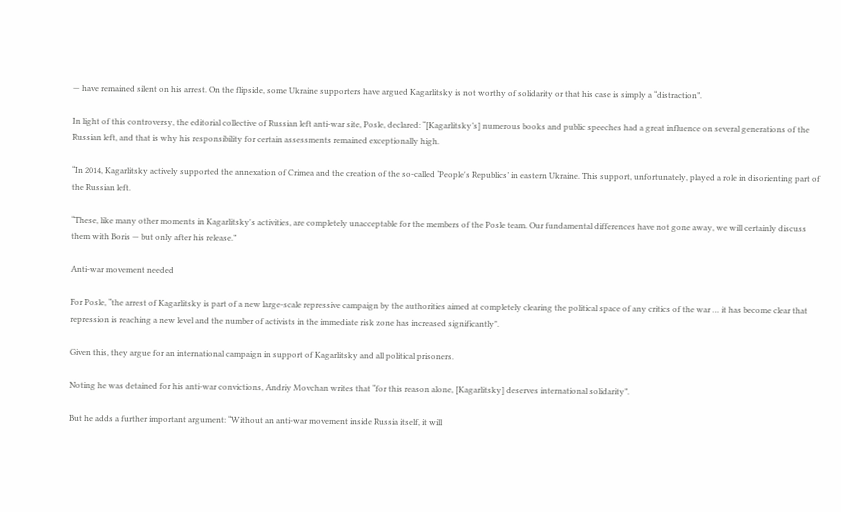— have remained silent on his arrest. On the flipside, some Ukraine supporters have argued Kagarlitsky is not worthy of solidarity or that his case is simply a “distraction”.

In light of this controversy, the editorial collective of Russian left anti-war site, Posle, declared: “[Kagarlitsky’s] numerous books and public speeches had a great influence on several generations of the Russian left, and that is why his responsibility for certain assessments remained exceptionally high.

“In 2014, Kagarlitsky actively supported the annexation of Crimea and the creation of the so-called ‘People's Republics’ in eastern Ukraine. This support, unfortunately, played a role in disorienting part of the Russian left.

“These, like many other moments in Kagarlitsky's activities, are completely unacceptable for the members of the Posle team. Our fundamental differences have not gone away, we will certainly discuss them with Boris — but only after his release.”

Anti-war movement needed

For Posle, “the arrest of Kagarlitsky is part of a new large-scale repressive campaign by the authorities aimed at completely clearing the political space of any critics of the war … it has become clear that repression is reaching a new level and the number of activists in the immediate risk zone has increased significantly".

Given this, they argue for an international campaign in support of Kagarlitsky and all political prisoners.

Noting he was detained for his anti-war convictions, Andriy Movchan writes that “for this reason alone, [Kagarlitsky] deserves international solidarity”.

But he adds a further important argument: “Without an anti-war movement inside Russia itself, it will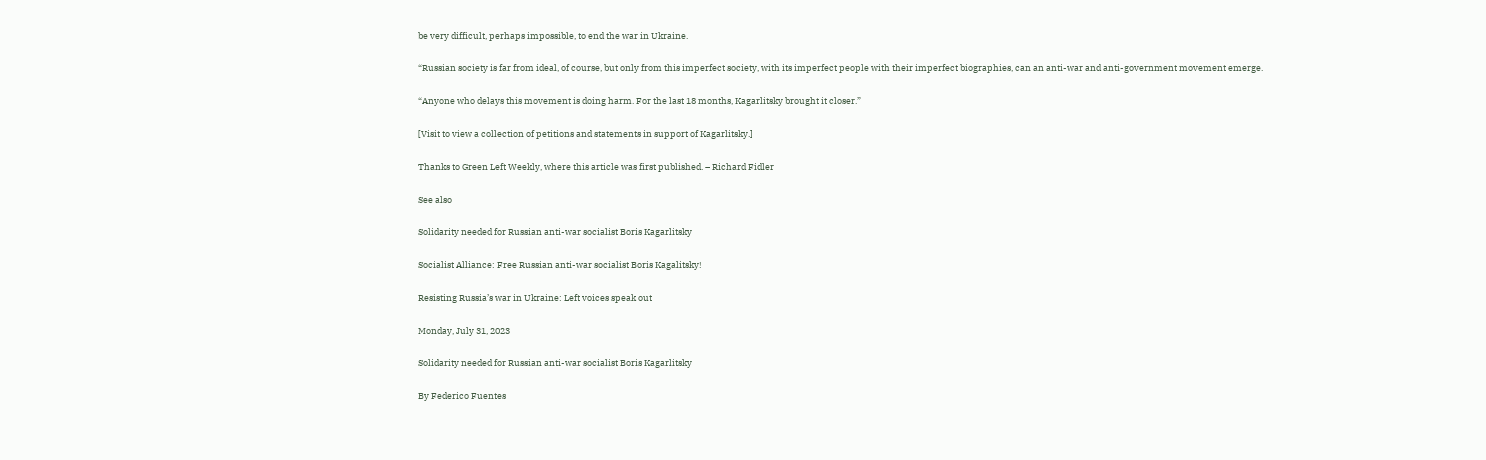be very difficult, perhaps impossible, to end the war in Ukraine.

“Russian society is far from ideal, of course, but only from this imperfect society, with its imperfect people with their imperfect biographies, can an anti-war and anti-government movement emerge.

“Anyone who delays this movement is doing harm. For the last 18 months, Kagarlitsky brought it closer.”

[Visit to view a collection of petitions and statements in support of Kagarlitsky.]

Thanks to Green Left Weekly, where this article was first published. – Richard Fidler

See also

Solidarity needed for Russian anti-war socialist Boris Kagarlitsky

Socialist Alliance: Free Russian anti-war socialist Boris Kagalitsky!

Resisting Russia’s war in Ukraine: Left voices speak out

Monday, July 31, 2023

Solidarity needed for Russian anti-war socialist Boris Kagarlitsky

By Federico Fuentes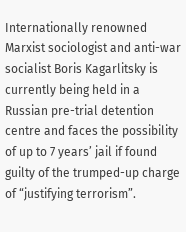Internationally renowned Marxist sociologist and anti-war socialist Boris Kagarlitsky is currently being held in a Russian pre-trial detention centre and faces the possibility of up to 7 years’ jail if found guilty of the trumped-up charge of “justifying terrorism”.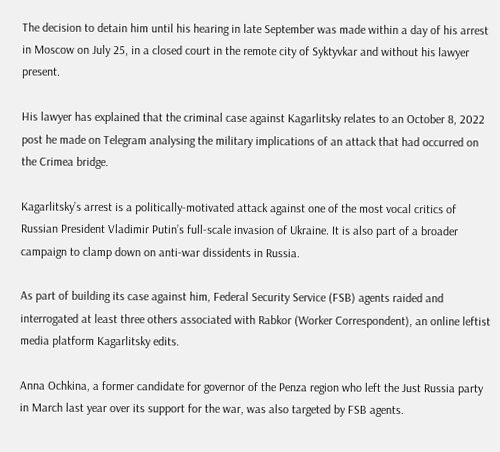The decision to detain him until his hearing in late September was made within a day of his arrest in Moscow on July 25, in a closed court in the remote city of Syktyvkar and without his lawyer present.

His lawyer has explained that the criminal case against Kagarlitsky relates to an October 8, 2022 post he made on Telegram analysing the military implications of an attack that had occurred on the Crimea bridge.

Kagarlitsky’s arrest is a politically-motivated attack against one of the most vocal critics of Russian President Vladimir Putin’s full-scale invasion of Ukraine. It is also part of a broader campaign to clamp down on anti-war dissidents in Russia.

As part of building its case against him, Federal Security Service (FSB) agents raided and interrogated at least three others associated with Rabkor (Worker Correspondent), an online leftist media platform Kagarlitsky edits.

Anna Ochkina, a former candidate for governor of the Penza region who left the Just Russia party in March last year over its support for the war, was also targeted by FSB agents.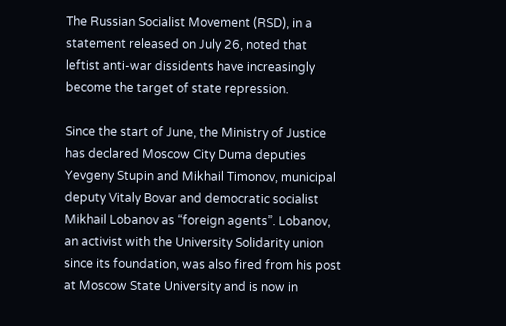The Russian Socialist Movement (RSD), in a statement released on July 26, noted that leftist anti-war dissidents have increasingly become the target of state repression.

Since the start of June, the Ministry of Justice has declared Moscow City Duma deputies Yevgeny Stupin and Mikhail Timonov, municipal deputy Vitaly Bovar and democratic socialist Mikhail Lobanov as “foreign agents”. Lobanov, an activist with the University Solidarity union since its foundation, was also fired from his post at Moscow State University and is now in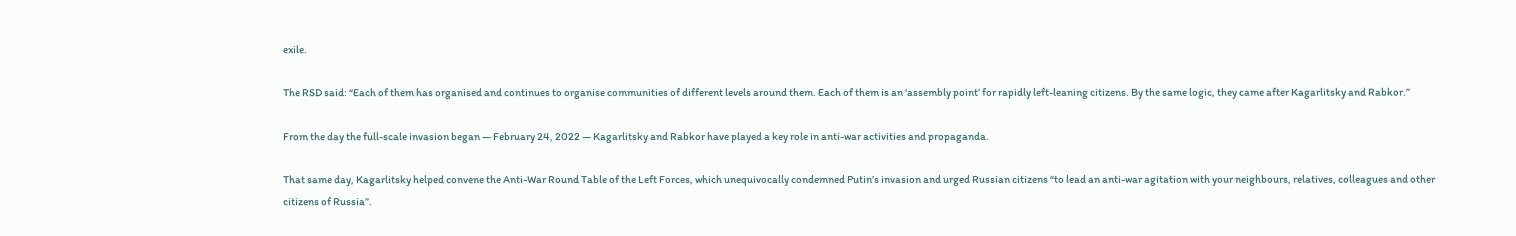exile.

The RSD said: “Each of them has organised and continues to organise communities of different levels around them. Each of them is an ‘assembly point’ for rapidly left-leaning citizens. By the same logic, they came after Kagarlitsky and Rabkor.”

From the day the full-scale invasion began — February 24, 2022 — Kagarlitsky and Rabkor have played a key role in anti-war activities and propaganda.

That same day, Kagarlitsky helped convene the Anti-War Round Table of the Left Forces, which unequivocally condemned Putin’s invasion and urged Russian citizens “to lead an anti-war agitation with your neighbours, relatives, colleagues and other citizens of Russia”.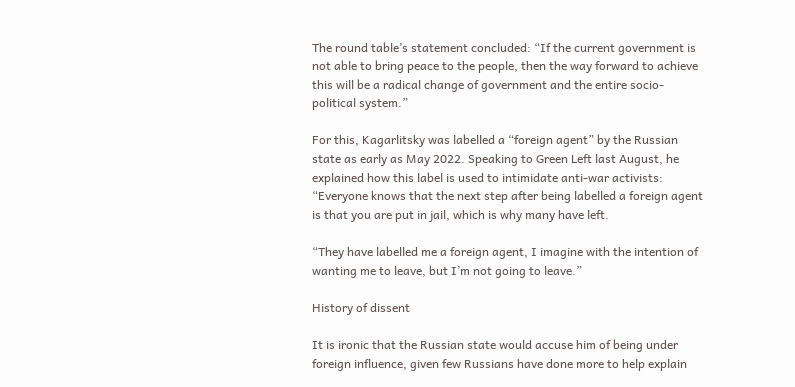The round table’s statement concluded: “If the current government is not able to bring peace to the people, then the way forward to achieve this will be a radical change of government and the entire socio-political system.”

For this, Kagarlitsky was labelled a “foreign agent” by the Russian state as early as May 2022. Speaking to Green Left last August, he explained how this label is used to intimidate anti-war activists: “Everyone knows that the next step after being labelled a foreign agent is that you are put in jail, which is why many have left.

“They have labelled me a foreign agent, I imagine with the intention of wanting me to leave, but I’m not going to leave.”

History of dissent

It is ironic that the Russian state would accuse him of being under foreign influence, given few Russians have done more to help explain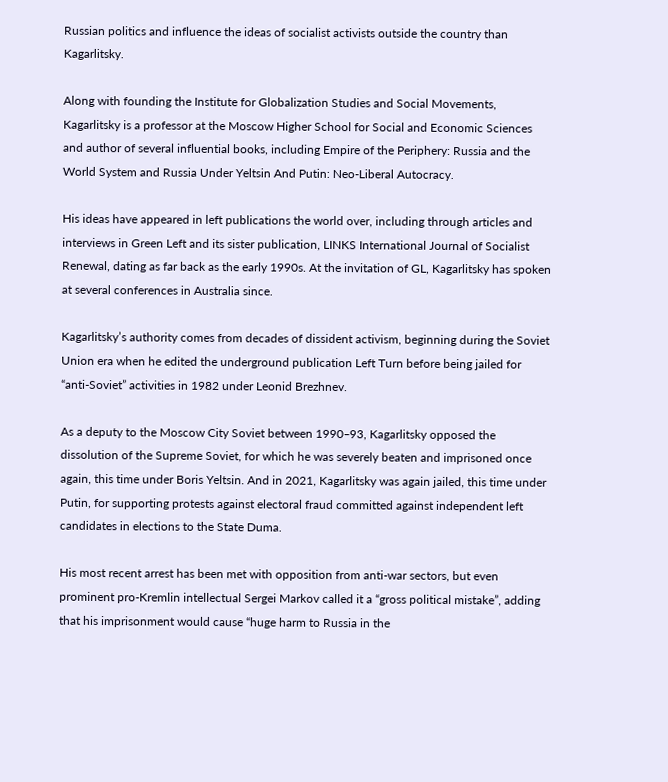Russian politics and influence the ideas of socialist activists outside the country than Kagarlitsky.

Along with founding the Institute for Globalization Studies and Social Movements, Kagarlitsky is a professor at the Moscow Higher School for Social and Economic Sciences and author of several influential books, including Empire of the Periphery: Russia and the World System and Russia Under Yeltsin And Putin: Neo-Liberal Autocracy.

His ideas have appeared in left publications the world over, including through articles and interviews in Green Left and its sister publication, LINKS International Journal of Socialist Renewal, dating as far back as the early 1990s. At the invitation of GL, Kagarlitsky has spoken at several conferences in Australia since.

Kagarlitsky’s authority comes from decades of dissident activism, beginning during the Soviet Union era when he edited the underground publication Left Turn before being jailed for “anti-Soviet” activities in 1982 under Leonid Brezhnev.

As a deputy to the Moscow City Soviet between 1990‒93, Kagarlitsky opposed the dissolution of the Supreme Soviet, for which he was severely beaten and imprisoned once again, this time under Boris Yeltsin. And in 2021, Kagarlitsky was again jailed, this time under Putin, for supporting protests against electoral fraud committed against independent left candidates in elections to the State Duma.

His most recent arrest has been met with opposition from anti-war sectors, but even prominent pro-Kremlin intellectual Sergei Markov called it a “gross political mistake”, adding that his imprisonment would cause “huge harm to Russia in the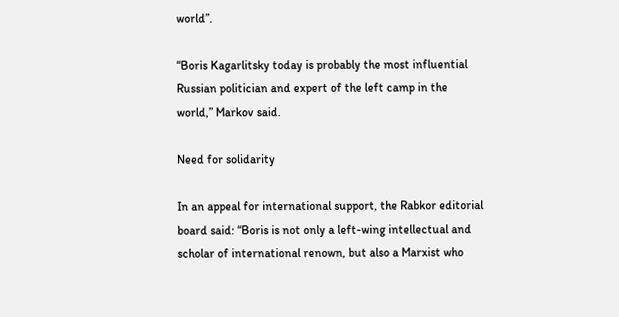world”.

“Boris Kagarlitsky today is probably the most influential Russian politician and expert of the left camp in the world,” Markov said.

Need for solidarity

In an appeal for international support, the Rabkor editorial board said: “Boris is not only a left-wing intellectual and scholar of international renown, but also a Marxist who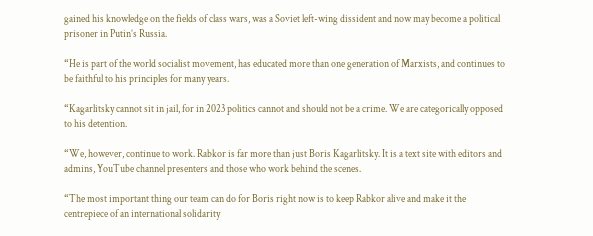gained his knowledge on the fields of class wars, was a Soviet left-wing dissident and now may become a political prisoner in Putin’s Russia.

“He is part of the world socialist movement, has educated more than one generation of Marxists, and continues to be faithful to his principles for many years.

“Kagarlitsky cannot sit in jail, for in 2023 politics cannot and should not be a crime. We are categorically opposed to his detention.

“We, however, continue to work. Rabkor is far more than just Boris Kagarlitsky. It is a text site with editors and admins, YouTube channel presenters and those who work behind the scenes.

“The most important thing our team can do for Boris right now is to keep Rabkor alive and make it the centrepiece of an international solidarity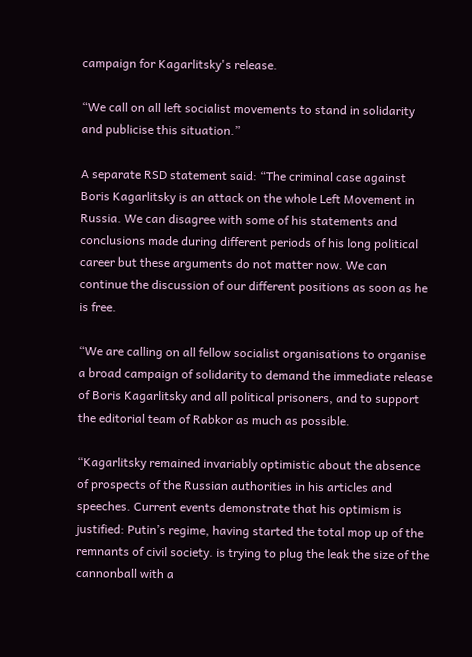campaign for Kagarlitsky's release.

“We call on all left socialist movements to stand in solidarity and publicise this situation.”

A separate RSD statement said: “The criminal case against Boris Kagarlitsky is an attack on the whole Left Movement in Russia. We can disagree with some of his statements and conclusions made during different periods of his long political career but these arguments do not matter now. We can continue the discussion of our different positions as soon as he is free.

“We are calling on all fellow socialist organisations to organise a broad campaign of solidarity to demand the immediate release of Boris Kagarlitsky and all political prisoners, and to support the editorial team of Rabkor as much as possible.

“Kagarlitsky remained invariably optimistic about the absence of prospects of the Russian authorities in his articles and speeches. Current events demonstrate that his optimism is justified: Putin’s regime, having started the total mop up of the remnants of civil society. is trying to plug the leak the size of the cannonball with a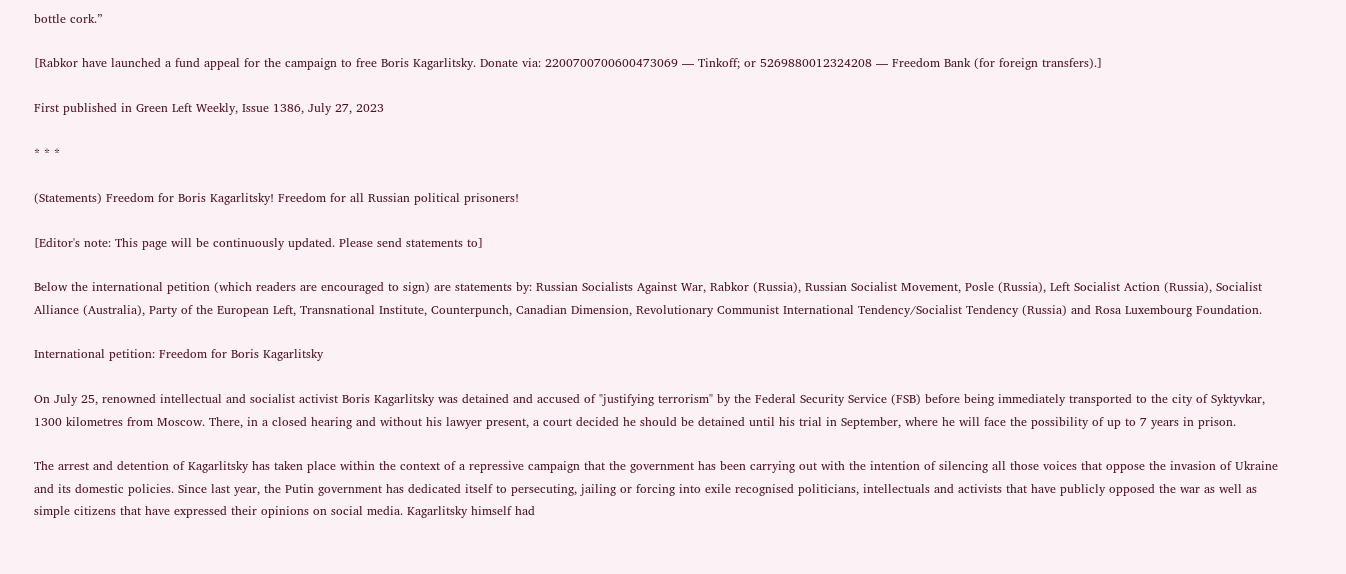bottle cork.”

[Rabkor have launched a fund appeal for the campaign to free Boris Kagarlitsky. Donate via: 2200700700600473069 — Tinkoff; or 5269880012324208 — Freedom Bank (for foreign transfers).]

First published in Green Left Weekly, Issue 1386, July 27, 2023

* * *

(Statements) Freedom for Boris Kagarlitsky! Freedom for all Russian political prisoners!

[Editor's note: This page will be continuously updated. Please send statements to]

Below the international petition (which readers are encouraged to sign) are statements by: Russian Socialists Against War, Rabkor (Russia), Russian Socialist Movement, Posle (Russia), Left Socialist Action (Russia), Socialist Alliance (Australia), Party of the European Left, Transnational Institute, Counterpunch, Canadian Dimension, Revolutionary Communist International Tendency/Socialist Tendency (Russia) and Rosa Luxembourg Foundation.

International petition: Freedom for Boris Kagarlitsky

On July 25, renowned intellectual and socialist activist Boris Kagarlitsky was detained and accused of "justifying terrorism" by the Federal Security Service (FSB) before being immediately transported to the city of Syktyvkar, 1300 kilometres from Moscow. There, in a closed hearing and without his lawyer present, a court decided he should be detained until his trial in September, where he will face the possibility of up to 7 years in prison.

The arrest and detention of Kagarlitsky has taken place within the context of a repressive campaign that the government has been carrying out with the intention of silencing all those voices that oppose the invasion of Ukraine and its domestic policies. Since last year, the Putin government has dedicated itself to persecuting, jailing or forcing into exile recognised politicians, intellectuals and activists that have publicly opposed the war as well as simple citizens that have expressed their opinions on social media. Kagarlitsky himself had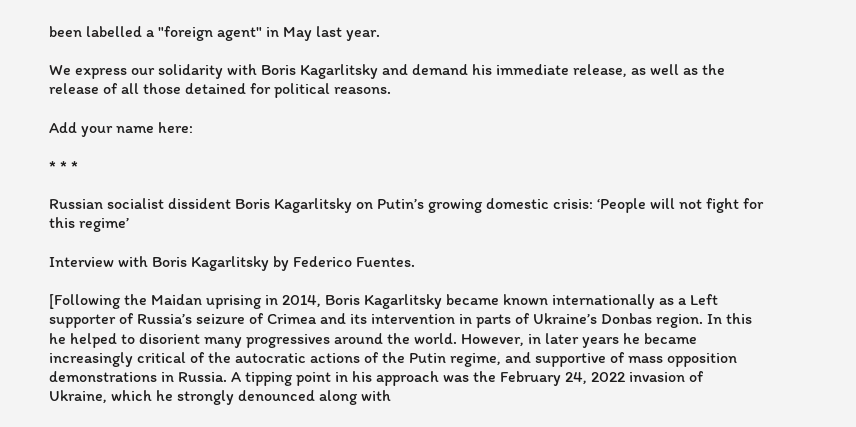been labelled a "foreign agent" in May last year.

We express our solidarity with Boris Kagarlitsky and demand his immediate release, as well as the release of all those detained for political reasons.

Add your name here:

* * *

Russian socialist dissident Boris Kagarlitsky on Putin’s growing domestic crisis: ‘People will not fight for this regime’

Interview with Boris Kagarlitsky by Federico Fuentes.

[Following the Maidan uprising in 2014, Boris Kagarlitsky became known internationally as a Left supporter of Russia’s seizure of Crimea and its intervention in parts of Ukraine’s Donbas region. In this he helped to disorient many progressives around the world. However, in later years he became increasingly critical of the autocratic actions of the Putin regime, and supportive of mass opposition demonstrations in Russia. A tipping point in his approach was the February 24, 2022 invasion of Ukraine, which he strongly denounced along with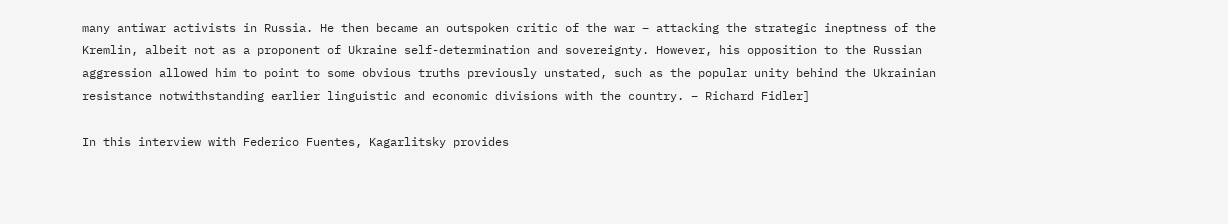many antiwar activists in Russia. He then became an outspoken critic of the war – attacking the strategic ineptness of the Kremlin, albeit not as a proponent of Ukraine self-determination and sovereignty. However, his opposition to the Russian aggression allowed him to point to some obvious truths previously unstated, such as the popular unity behind the Ukrainian resistance notwithstanding earlier linguistic and economic divisions with the country. – Richard Fidler]

In this interview with Federico Fuentes, Kagarlitsky provides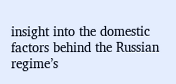insight into the domestic factors behind the Russian regime’s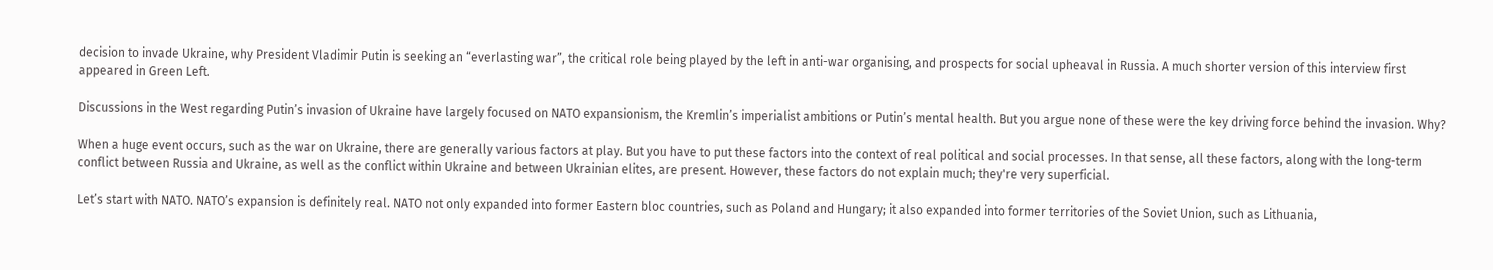decision to invade Ukraine, why President Vladimir Putin is seeking an “everlasting war”, the critical role being played by the left in anti-war organising, and prospects for social upheaval in Russia. A much shorter version of this interview first appeared in Green Left.

Discussions in the West regarding Putin’s invasion of Ukraine have largely focused on NATO expansionism, the Kremlin’s imperialist ambitions or Putin’s mental health. But you argue none of these were the key driving force behind the invasion. Why?

When a huge event occurs, such as the war on Ukraine, there are generally various factors at play. But you have to put these factors into the context of real political and social processes. In that sense, all these factors, along with the long-term conflict between Russia and Ukraine, as well as the conflict within Ukraine and between Ukrainian elites, are present. However, these factors do not explain much; they're very superficial.

Let’s start with NATO. NATO’s expansion is definitely real. NATO not only expanded into former Eastern bloc countries, such as Poland and Hungary; it also expanded into former territories of the Soviet Union, such as Lithuania,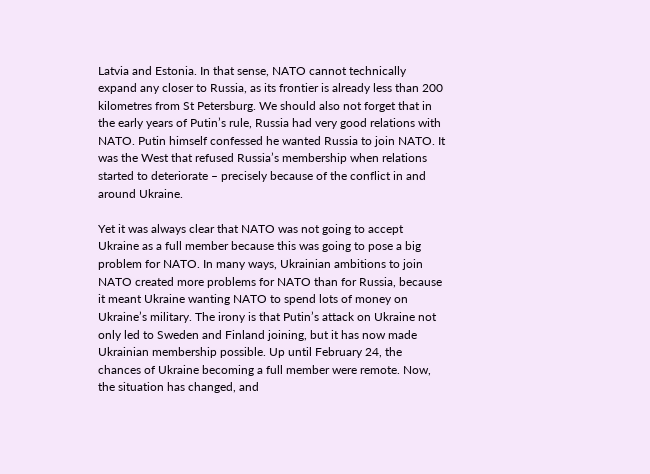Latvia and Estonia. In that sense, NATO cannot technically expand any closer to Russia, as its frontier is already less than 200 kilometres from St Petersburg. We should also not forget that in the early years of Putin’s rule, Russia had very good relations with NATO. Putin himself confessed he wanted Russia to join NATO. It was the West that refused Russia’s membership when relations started to deteriorate – precisely because of the conflict in and around Ukraine.

Yet it was always clear that NATO was not going to accept Ukraine as a full member because this was going to pose a big problem for NATO. In many ways, Ukrainian ambitions to join NATO created more problems for NATO than for Russia, because it meant Ukraine wanting NATO to spend lots of money on Ukraine’s military. The irony is that Putin’s attack on Ukraine not only led to Sweden and Finland joining, but it has now made Ukrainian membership possible. Up until February 24, the chances of Ukraine becoming a full member were remote. Now, the situation has changed, and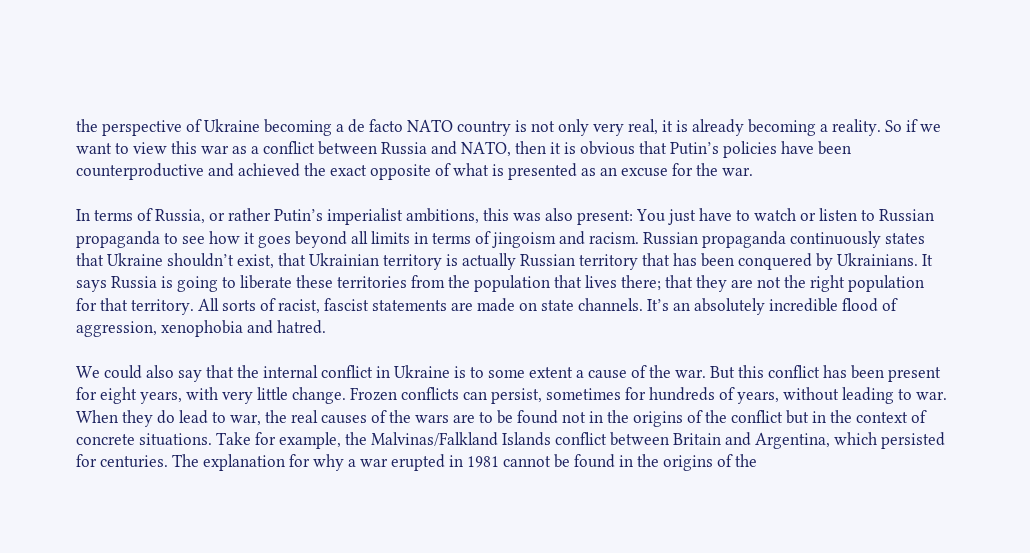the perspective of Ukraine becoming a de facto NATO country is not only very real, it is already becoming a reality. So if we want to view this war as a conflict between Russia and NATO, then it is obvious that Putin’s policies have been counterproductive and achieved the exact opposite of what is presented as an excuse for the war.

In terms of Russia, or rather Putin’s imperialist ambitions, this was also present: You just have to watch or listen to Russian propaganda to see how it goes beyond all limits in terms of jingoism and racism. Russian propaganda continuously states that Ukraine shouldn’t exist, that Ukrainian territory is actually Russian territory that has been conquered by Ukrainians. It says Russia is going to liberate these territories from the population that lives there; that they are not the right population for that territory. All sorts of racist, fascist statements are made on state channels. It’s an absolutely incredible flood of aggression, xenophobia and hatred.

We could also say that the internal conflict in Ukraine is to some extent a cause of the war. But this conflict has been present for eight years, with very little change. Frozen conflicts can persist, sometimes for hundreds of years, without leading to war. When they do lead to war, the real causes of the wars are to be found not in the origins of the conflict but in the context of concrete situations. Take for example, the Malvinas/Falkland Islands conflict between Britain and Argentina, which persisted for centuries. The explanation for why a war erupted in 1981 cannot be found in the origins of the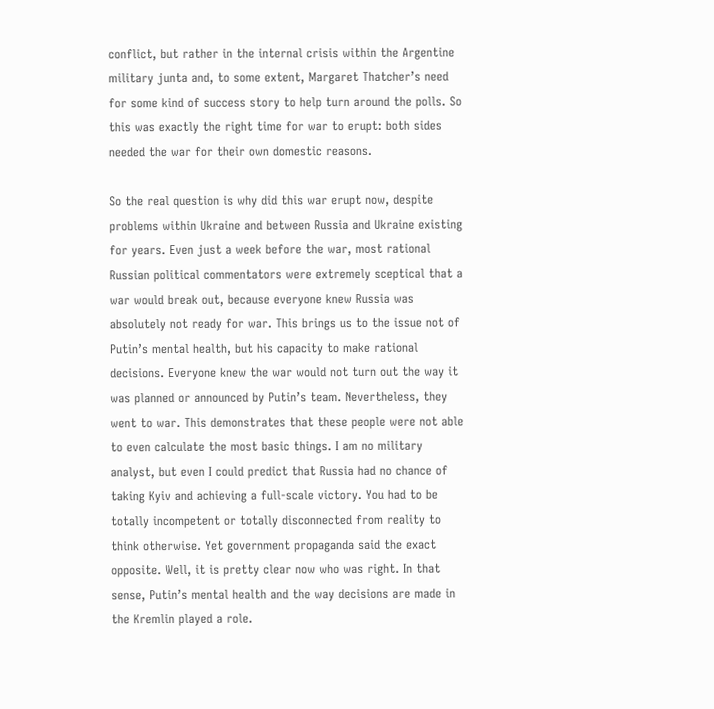conflict, but rather in the internal crisis within the Argentine military junta and, to some extent, Margaret Thatcher’s need for some kind of success story to help turn around the polls. So this was exactly the right time for war to erupt: both sides needed the war for their own domestic reasons.

So the real question is why did this war erupt now, despite problems within Ukraine and between Russia and Ukraine existing for years. Even just a week before the war, most rational Russian political commentators were extremely sceptical that a war would break out, because everyone knew Russia was absolutely not ready for war. This brings us to the issue not of Putin’s mental health, but his capacity to make rational decisions. Everyone knew the war would not turn out the way it was planned or announced by Putin’s team. Nevertheless, they went to war. This demonstrates that these people were not able to even calculate the most basic things. I am no military analyst, but even I could predict that Russia had no chance of taking Kyiv and achieving a full-scale victory. You had to be totally incompetent or totally disconnected from reality to think otherwise. Yet government propaganda said the exact opposite. Well, it is pretty clear now who was right. In that sense, Putin’s mental health and the way decisions are made in the Kremlin played a role.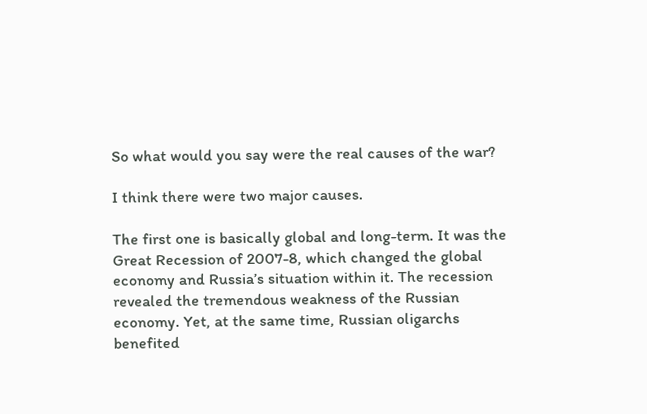So what would you say were the real causes of the war?

I think there were two major causes.

The first one is basically global and long-term. It was the Great Recession of 2007-8, which changed the global economy and Russia’s situation within it. The recession revealed the tremendous weakness of the Russian economy. Yet, at the same time, Russian oligarchs benefited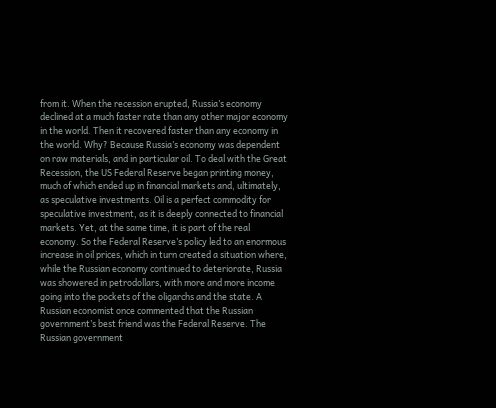from it. When the recession erupted, Russia’s economy declined at a much faster rate than any other major economy in the world. Then it recovered faster than any economy in the world. Why? Because Russia’s economy was dependent on raw materials, and in particular oil. To deal with the Great Recession, the US Federal Reserve began printing money, much of which ended up in financial markets and, ultimately, as speculative investments. Oil is a perfect commodity for speculative investment, as it is deeply connected to financial markets. Yet, at the same time, it is part of the real economy. So the Federal Reserve’s policy led to an enormous increase in oil prices, which in turn created a situation where, while the Russian economy continued to deteriorate, Russia was showered in petrodollars, with more and more income going into the pockets of the oligarchs and the state. A Russian economist once commented that the Russian government’s best friend was the Federal Reserve. The Russian government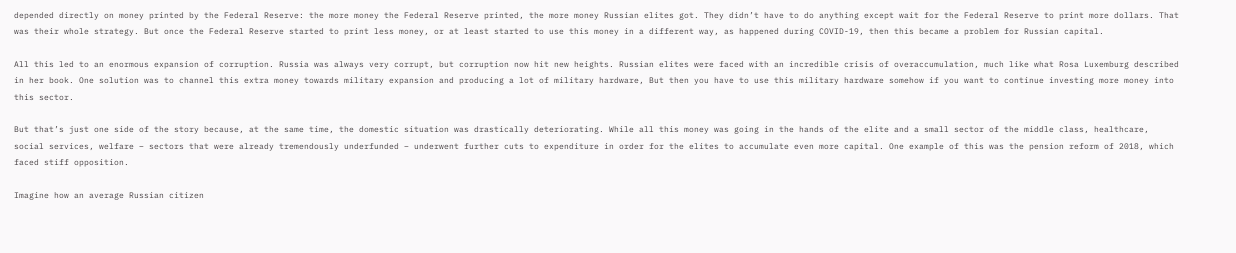depended directly on money printed by the Federal Reserve: the more money the Federal Reserve printed, the more money Russian elites got. They didn’t have to do anything except wait for the Federal Reserve to print more dollars. That was their whole strategy. But once the Federal Reserve started to print less money, or at least started to use this money in a different way, as happened during COVID-19, then this became a problem for Russian capital.

All this led to an enormous expansion of corruption. Russia was always very corrupt, but corruption now hit new heights. Russian elites were faced with an incredible crisis of overaccumulation, much like what Rosa Luxemburg described in her book. One solution was to channel this extra money towards military expansion and producing a lot of military hardware, But then you have to use this military hardware somehow if you want to continue investing more money into this sector.

But that’s just one side of the story because, at the same time, the domestic situation was drastically deteriorating. While all this money was going in the hands of the elite and a small sector of the middle class, healthcare, social services, welfare – sectors that were already tremendously underfunded – underwent further cuts to expenditure in order for the elites to accumulate even more capital. One example of this was the pension reform of 2018, which faced stiff opposition.

Imagine how an average Russian citizen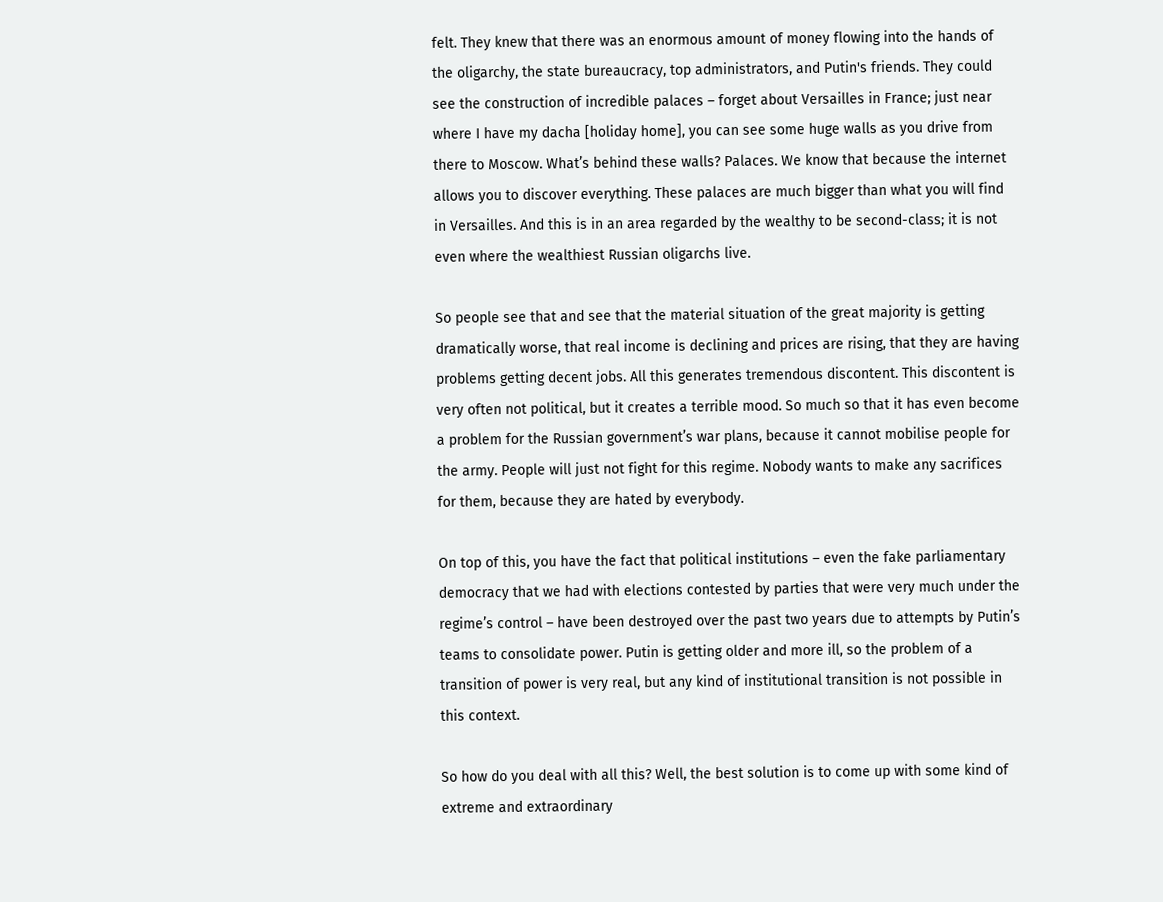felt. They knew that there was an enormous amount of money flowing into the hands of the oligarchy, the state bureaucracy, top administrators, and Putin's friends. They could see the construction of incredible palaces – forget about Versailles in France; just near where I have my dacha [holiday home], you can see some huge walls as you drive from there to Moscow. What’s behind these walls? Palaces. We know that because the internet allows you to discover everything. These palaces are much bigger than what you will find in Versailles. And this is in an area regarded by the wealthy to be second-class; it is not even where the wealthiest Russian oligarchs live.

So people see that and see that the material situation of the great majority is getting dramatically worse, that real income is declining and prices are rising, that they are having problems getting decent jobs. All this generates tremendous discontent. This discontent is very often not political, but it creates a terrible mood. So much so that it has even become a problem for the Russian government’s war plans, because it cannot mobilise people for the army. People will just not fight for this regime. Nobody wants to make any sacrifices for them, because they are hated by everybody.

On top of this, you have the fact that political institutions – even the fake parliamentary democracy that we had with elections contested by parties that were very much under the regime’s control – have been destroyed over the past two years due to attempts by Putin’s teams to consolidate power. Putin is getting older and more ill, so the problem of a transition of power is very real, but any kind of institutional transition is not possible in this context.

So how do you deal with all this? Well, the best solution is to come up with some kind of extreme and extraordinary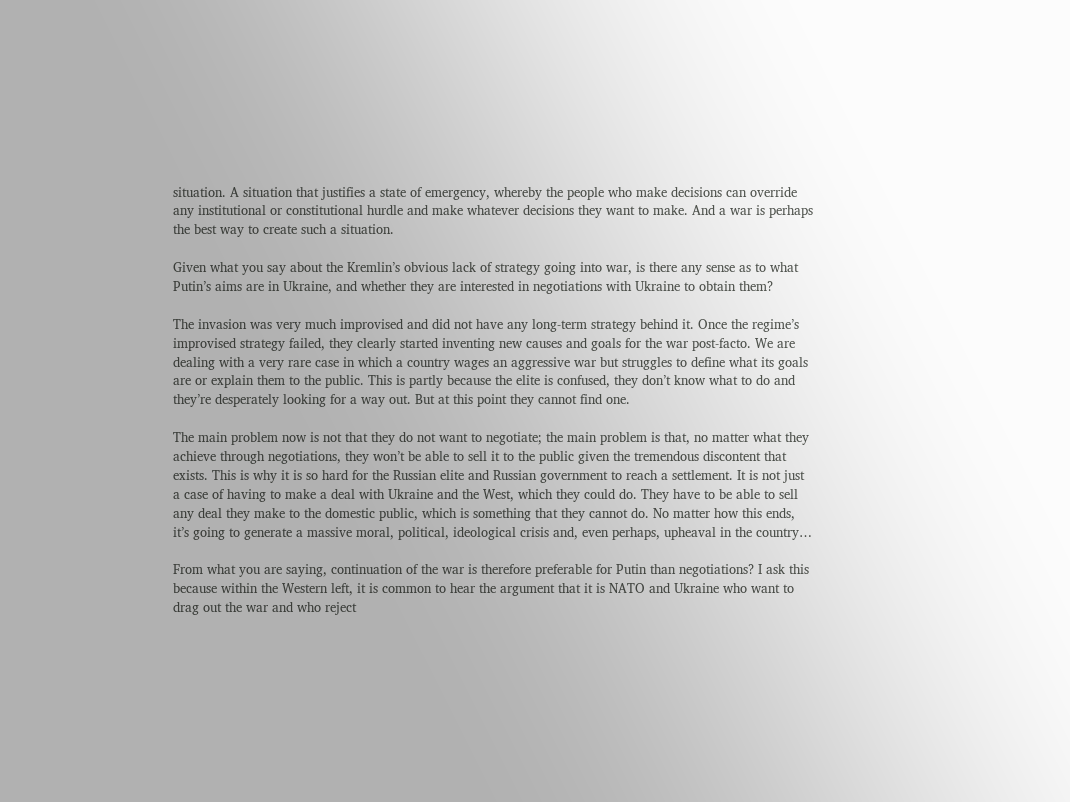situation. A situation that justifies a state of emergency, whereby the people who make decisions can override any institutional or constitutional hurdle and make whatever decisions they want to make. And a war is perhaps the best way to create such a situation.

Given what you say about the Kremlin’s obvious lack of strategy going into war, is there any sense as to what Putin’s aims are in Ukraine, and whether they are interested in negotiations with Ukraine to obtain them?

The invasion was very much improvised and did not have any long-term strategy behind it. Once the regime’s improvised strategy failed, they clearly started inventing new causes and goals for the war post-facto. We are dealing with a very rare case in which a country wages an aggressive war but struggles to define what its goals are or explain them to the public. This is partly because the elite is confused, they don’t know what to do and they’re desperately looking for a way out. But at this point they cannot find one.

The main problem now is not that they do not want to negotiate; the main problem is that, no matter what they achieve through negotiations, they won’t be able to sell it to the public given the tremendous discontent that exists. This is why it is so hard for the Russian elite and Russian government to reach a settlement. It is not just a case of having to make a deal with Ukraine and the West, which they could do. They have to be able to sell any deal they make to the domestic public, which is something that they cannot do. No matter how this ends, it’s going to generate a massive moral, political, ideological crisis and, even perhaps, upheaval in the country…

From what you are saying, continuation of the war is therefore preferable for Putin than negotiations? I ask this because within the Western left, it is common to hear the argument that it is NATO and Ukraine who want to drag out the war and who reject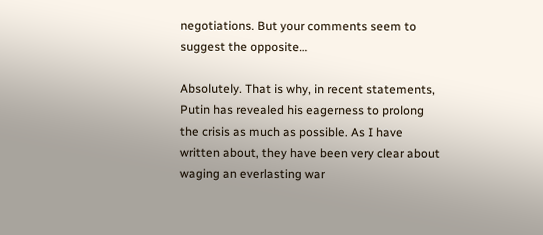negotiations. But your comments seem to suggest the opposite…

Absolutely. That is why, in recent statements, Putin has revealed his eagerness to prolong the crisis as much as possible. As I have written about, they have been very clear about waging an everlasting war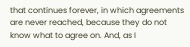that continues forever, in which agreements are never reached, because they do not know what to agree on. And, as I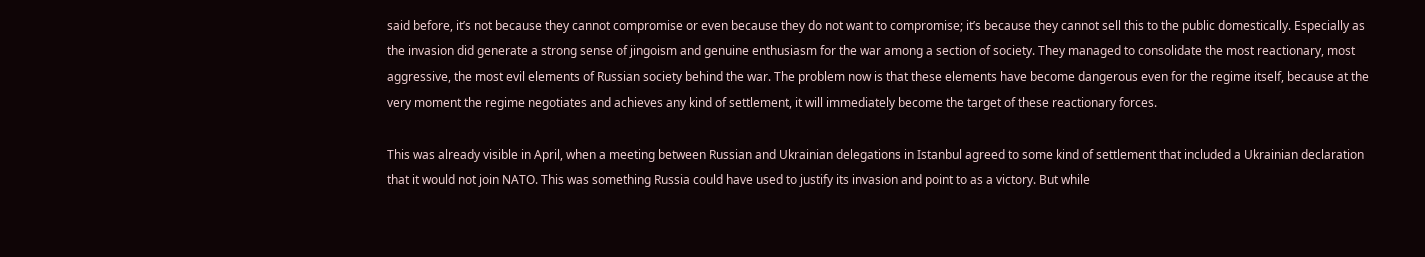said before, it’s not because they cannot compromise or even because they do not want to compromise; it’s because they cannot sell this to the public domestically. Especially as the invasion did generate a strong sense of jingoism and genuine enthusiasm for the war among a section of society. They managed to consolidate the most reactionary, most aggressive, the most evil elements of Russian society behind the war. The problem now is that these elements have become dangerous even for the regime itself, because at the very moment the regime negotiates and achieves any kind of settlement, it will immediately become the target of these reactionary forces.

This was already visible in April, when a meeting between Russian and Ukrainian delegations in Istanbul agreed to some kind of settlement that included a Ukrainian declaration that it would not join NATO. This was something Russia could have used to justify its invasion and point to as a victory. But while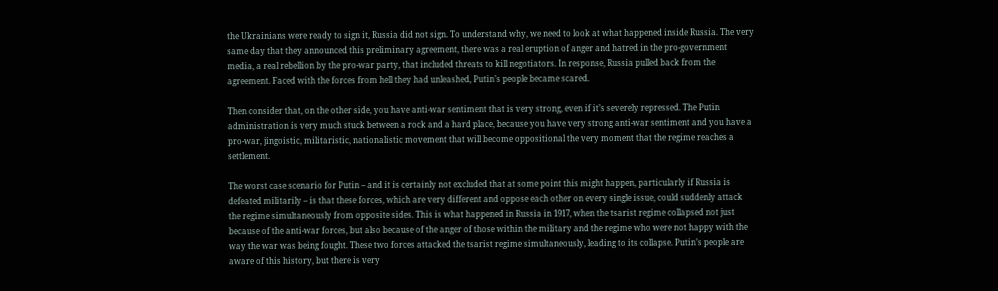the Ukrainians were ready to sign it, Russia did not sign. To understand why, we need to look at what happened inside Russia. The very same day that they announced this preliminary agreement, there was a real eruption of anger and hatred in the pro-government media, a real rebellion by the pro-war party, that included threats to kill negotiators. In response, Russia pulled back from the agreement. Faced with the forces from hell they had unleashed, Putin’s people became scared.

Then consider that, on the other side, you have anti-war sentiment that is very strong, even if it’s severely repressed. The Putin administration is very much stuck between a rock and a hard place, because you have very strong anti-war sentiment and you have a pro-war, jingoistic, militaristic, nationalistic movement that will become oppositional the very moment that the regime reaches a settlement.

The worst case scenario for Putin – and it is certainly not excluded that at some point this might happen, particularly if Russia is defeated militarily – is that these forces, which are very different and oppose each other on every single issue, could suddenly attack the regime simultaneously from opposite sides. This is what happened in Russia in 1917, when the tsarist regime collapsed not just because of the anti-war forces, but also because of the anger of those within the military and the regime who were not happy with the way the war was being fought. These two forces attacked the tsarist regime simultaneously, leading to its collapse. Putin’s people are aware of this history, but there is very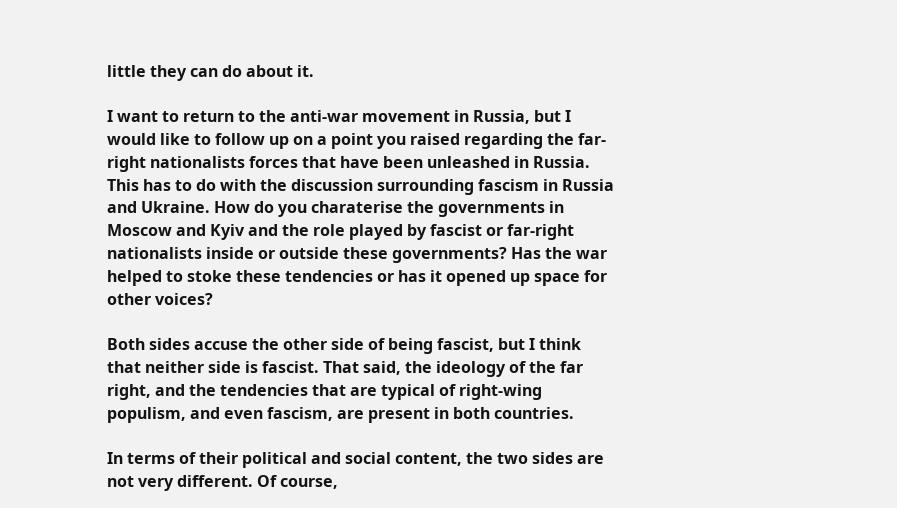little they can do about it.

I want to return to the anti-war movement in Russia, but I would like to follow up on a point you raised regarding the far-right nationalists forces that have been unleashed in Russia. This has to do with the discussion surrounding fascism in Russia and Ukraine. How do you charaterise the governments in Moscow and Kyiv and the role played by fascist or far-right nationalists inside or outside these governments? Has the war helped to stoke these tendencies or has it opened up space for other voices?

Both sides accuse the other side of being fascist, but I think that neither side is fascist. That said, the ideology of the far right, and the tendencies that are typical of right-wing populism, and even fascism, are present in both countries.

In terms of their political and social content, the two sides are not very different. Of course,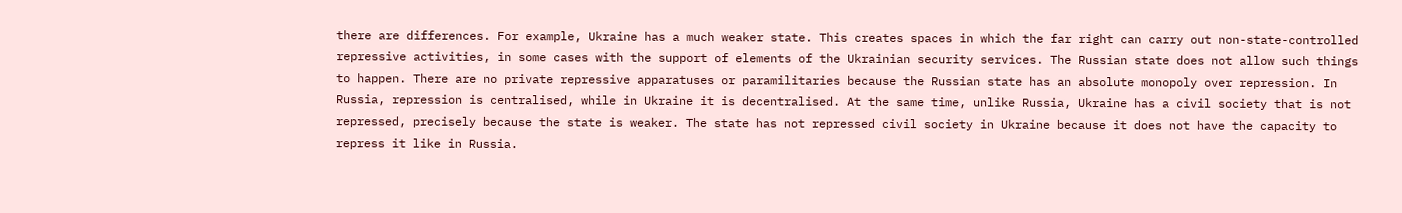there are differences. For example, Ukraine has a much weaker state. This creates spaces in which the far right can carry out non-state-controlled repressive activities, in some cases with the support of elements of the Ukrainian security services. The Russian state does not allow such things to happen. There are no private repressive apparatuses or paramilitaries because the Russian state has an absolute monopoly over repression. In Russia, repression is centralised, while in Ukraine it is decentralised. At the same time, unlike Russia, Ukraine has a civil society that is not repressed, precisely because the state is weaker. The state has not repressed civil society in Ukraine because it does not have the capacity to repress it like in Russia.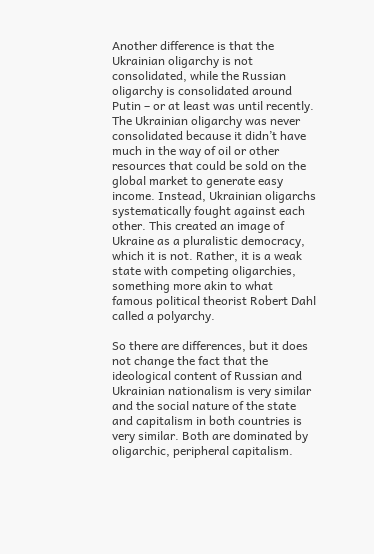Another difference is that the Ukrainian oligarchy is not consolidated, while the Russian oligarchy is consolidated around Putin – or at least was until recently. The Ukrainian oligarchy was never consolidated because it didn’t have much in the way of oil or other resources that could be sold on the global market to generate easy income. Instead, Ukrainian oligarchs systematically fought against each other. This created an image of Ukraine as a pluralistic democracy, which it is not. Rather, it is a weak state with competing oligarchies, something more akin to what famous political theorist Robert Dahl called a polyarchy.

So there are differences, but it does not change the fact that the ideological content of Russian and Ukrainian nationalism is very similar and the social nature of the state and capitalism in both countries is very similar. Both are dominated by oligarchic, peripheral capitalism.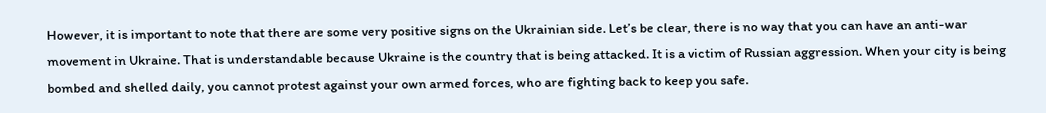However, it is important to note that there are some very positive signs on the Ukrainian side. Let’s be clear, there is no way that you can have an anti-war movement in Ukraine. That is understandable because Ukraine is the country that is being attacked. It is a victim of Russian aggression. When your city is being bombed and shelled daily, you cannot protest against your own armed forces, who are fighting back to keep you safe.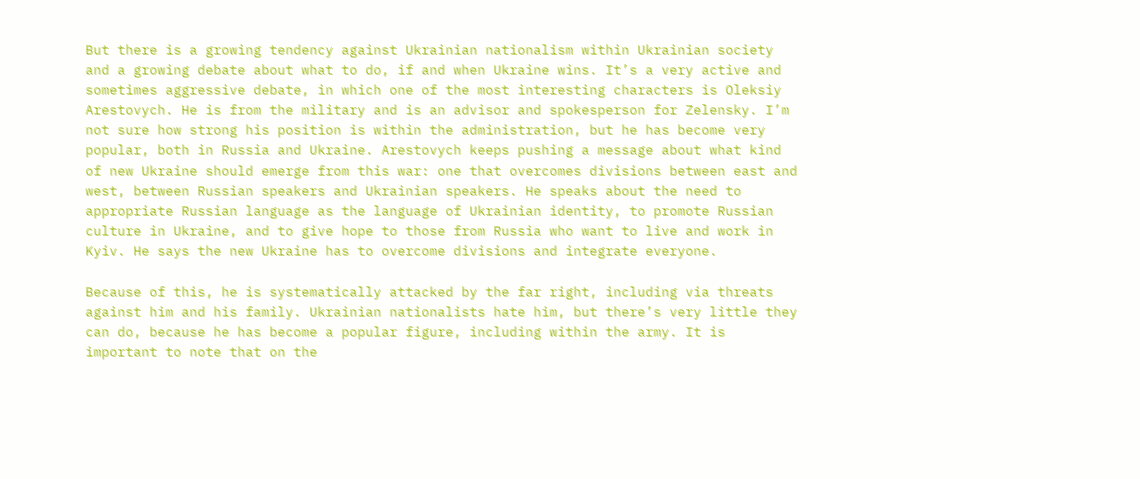But there is a growing tendency against Ukrainian nationalism within Ukrainian society and a growing debate about what to do, if and when Ukraine wins. It’s a very active and sometimes aggressive debate, in which one of the most interesting characters is Oleksiy Arestovych. He is from the military and is an advisor and spokesperson for Zelensky. I’m not sure how strong his position is within the administration, but he has become very popular, both in Russia and Ukraine. Arestovych keeps pushing a message about what kind of new Ukraine should emerge from this war: one that overcomes divisions between east and west, between Russian speakers and Ukrainian speakers. He speaks about the need to appropriate Russian language as the language of Ukrainian identity, to promote Russian culture in Ukraine, and to give hope to those from Russia who want to live and work in Kyiv. He says the new Ukraine has to overcome divisions and integrate everyone.

Because of this, he is systematically attacked by the far right, including via threats against him and his family. Ukrainian nationalists hate him, but there’s very little they can do, because he has become a popular figure, including within the army. It is important to note that on the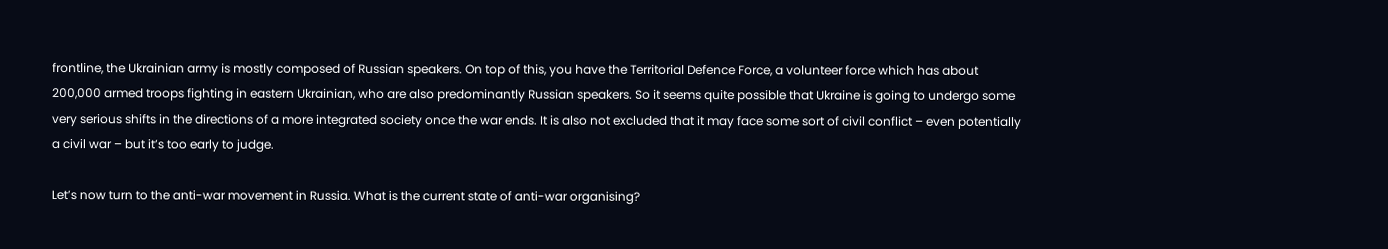frontline, the Ukrainian army is mostly composed of Russian speakers. On top of this, you have the Territorial Defence Force, a volunteer force which has about 200,000 armed troops fighting in eastern Ukrainian, who are also predominantly Russian speakers. So it seems quite possible that Ukraine is going to undergo some very serious shifts in the directions of a more integrated society once the war ends. It is also not excluded that it may face some sort of civil conflict – even potentially a civil war – but it’s too early to judge.

Let’s now turn to the anti-war movement in Russia. What is the current state of anti-war organising?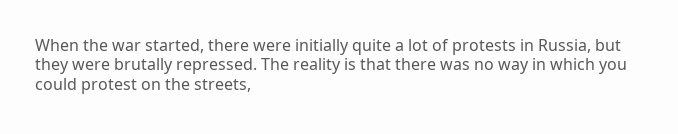When the war started, there were initially quite a lot of protests in Russia, but they were brutally repressed. The reality is that there was no way in which you could protest on the streets,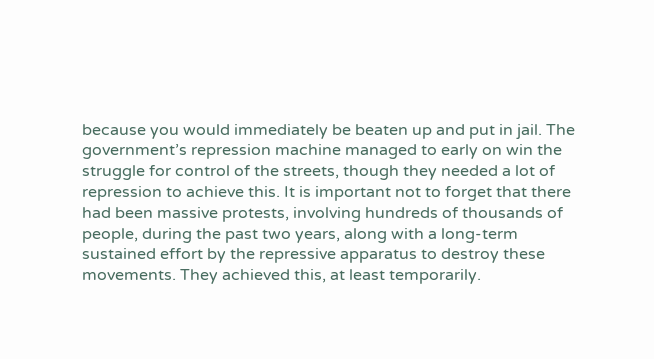because you would immediately be beaten up and put in jail. The government’s repression machine managed to early on win the struggle for control of the streets, though they needed a lot of repression to achieve this. It is important not to forget that there had been massive protests, involving hundreds of thousands of people, during the past two years, along with a long-term sustained effort by the repressive apparatus to destroy these movements. They achieved this, at least temporarily.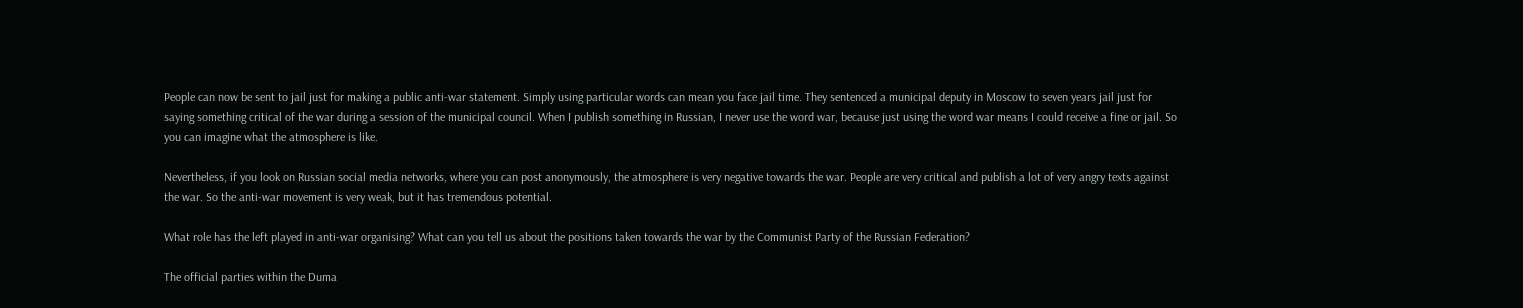People can now be sent to jail just for making a public anti-war statement. Simply using particular words can mean you face jail time. They sentenced a municipal deputy in Moscow to seven years jail just for saying something critical of the war during a session of the municipal council. When I publish something in Russian, I never use the word war, because just using the word war means I could receive a fine or jail. So you can imagine what the atmosphere is like.

Nevertheless, if you look on Russian social media networks, where you can post anonymously, the atmosphere is very negative towards the war. People are very critical and publish a lot of very angry texts against the war. So the anti-war movement is very weak, but it has tremendous potential.

What role has the left played in anti-war organising? What can you tell us about the positions taken towards the war by the Communist Party of the Russian Federation?

The official parties within the Duma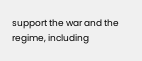support the war and the regime, including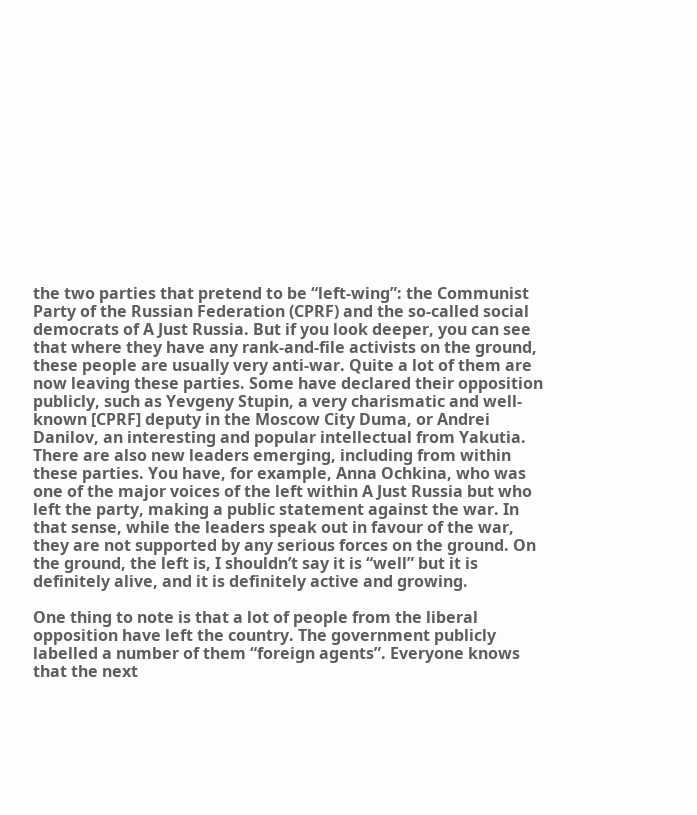the two parties that pretend to be “left-wing”: the Communist Party of the Russian Federation (CPRF) and the so-called social democrats of A Just Russia. But if you look deeper, you can see that where they have any rank-and-file activists on the ground, these people are usually very anti-war. Quite a lot of them are now leaving these parties. Some have declared their opposition publicly, such as Yevgeny Stupin, a very charismatic and well-known [CPRF] deputy in the Moscow City Duma, or Andrei Danilov, an interesting and popular intellectual from Yakutia. There are also new leaders emerging, including from within these parties. You have, for example, Anna Ochkina, who was one of the major voices of the left within A Just Russia but who left the party, making a public statement against the war. In that sense, while the leaders speak out in favour of the war, they are not supported by any serious forces on the ground. On the ground, the left is, I shouldn’t say it is “well” but it is definitely alive, and it is definitely active and growing.

One thing to note is that a lot of people from the liberal opposition have left the country. The government publicly labelled a number of them “foreign agents”. Everyone knows that the next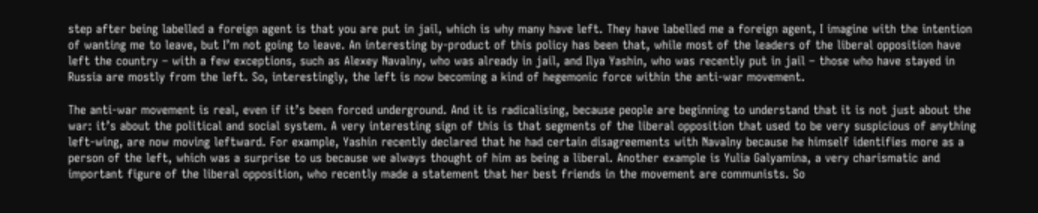step after being labelled a foreign agent is that you are put in jail, which is why many have left. They have labelled me a foreign agent, I imagine with the intention of wanting me to leave, but I’m not going to leave. An interesting by-product of this policy has been that, while most of the leaders of the liberal opposition have left the country – with a few exceptions, such as Alexey Navalny, who was already in jail, and Ilya Yashin, who was recently put in jail – those who have stayed in Russia are mostly from the left. So, interestingly, the left is now becoming a kind of hegemonic force within the anti-war movement.

The anti-war movement is real, even if it’s been forced underground. And it is radicalising, because people are beginning to understand that it is not just about the war: it’s about the political and social system. A very interesting sign of this is that segments of the liberal opposition that used to be very suspicious of anything left-wing, are now moving leftward. For example, Yashin recently declared that he had certain disagreements with Navalny because he himself identifies more as a person of the left, which was a surprise to us because we always thought of him as being a liberal. Another example is Yulia Galyamina, a very charismatic and important figure of the liberal opposition, who recently made a statement that her best friends in the movement are communists. So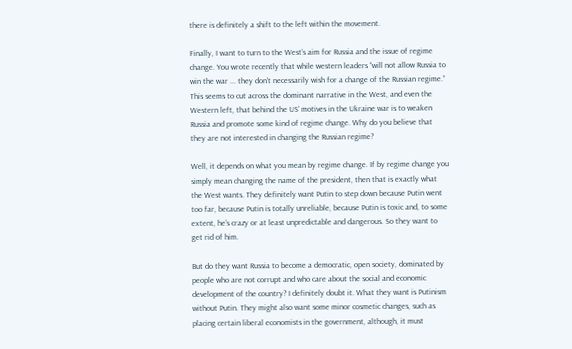there is definitely a shift to the left within the movement.

Finally, I want to turn to the West’s aim for Russia and the issue of regime change. You wrote recently that while western leaders “will not allow Russia to win the war ... they don’t necessarily wish for a change of the Russian regime.” This seems to cut across the dominant narrative in the West, and even the Western left, that behind the US’ motives in the Ukraine war is to weaken Russia and promote some kind of regime change. Why do you believe that they are not interested in changing the Russian regime?

Well, it depends on what you mean by regime change. If by regime change you simply mean changing the name of the president, then that is exactly what the West wants. They definitely want Putin to step down because Putin went too far, because Putin is totally unreliable, because Putin is toxic and, to some extent, he’s crazy or at least unpredictable and dangerous. So they want to get rid of him.

But do they want Russia to become a democratic, open society, dominated by people who are not corrupt and who care about the social and economic development of the country? I definitely doubt it. What they want is Putinism without Putin. They might also want some minor cosmetic changes, such as placing certain liberal economists in the government, although, it must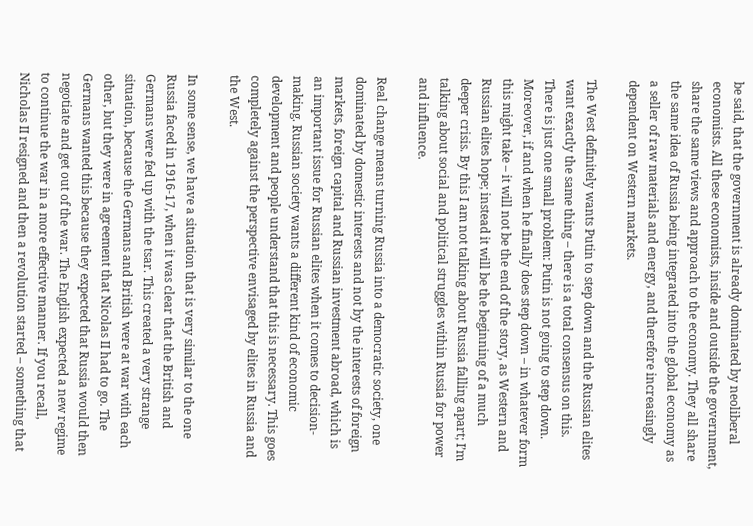be said, that the government is already dominated by neoliberal economists. All these economists, inside and outside the government, share the same views and approach to the economy. They all share the same idea of Russia being integrated into the global economy as a seller of raw materials and energy, and therefore increasingly dependent on Western markets.

The West definitely wants Putin to step down and the Russian elites want exactly the same thing – there is a total consensus on this. There is just one small problem: Putin is not going to step down. Moreover, if and when he finally does step down – in whatever form this might take – it will not be the end of the story, as Western and Russian elites hope; instead it will be the beginning of a much deeper crisis. By this I am not talking about Russia falling apart; I’m talking about social and political struggles within Russia for power and influence.

Real change means turning Russia into a democratic society, one dominated by domestic interests and not by the interests of foreign markets, foreign capital and Russian investment abroad, which is an important issue for Russian elites when it comes to decision-making. Russian society wants a different kind of economic development and people understand that this is necessary. This goes completely against the perspective envisaged by elites in Russia and the West.

In some sense, we have a situation that is very similar to the one Russia faced in 1916-17, when it was clear that the British and Germans were fed up with the tsar. This created a very strange situation, because the Germans and British were at war with each other, but they were in agreement that Nicolas II had to go. The Germans wanted this because they expected that Russia would then negotiate and get out of the war. The English expected a new regime to continue the war in a more effective manner. If you recall, Nicholas II resigned and then a revolution started – something that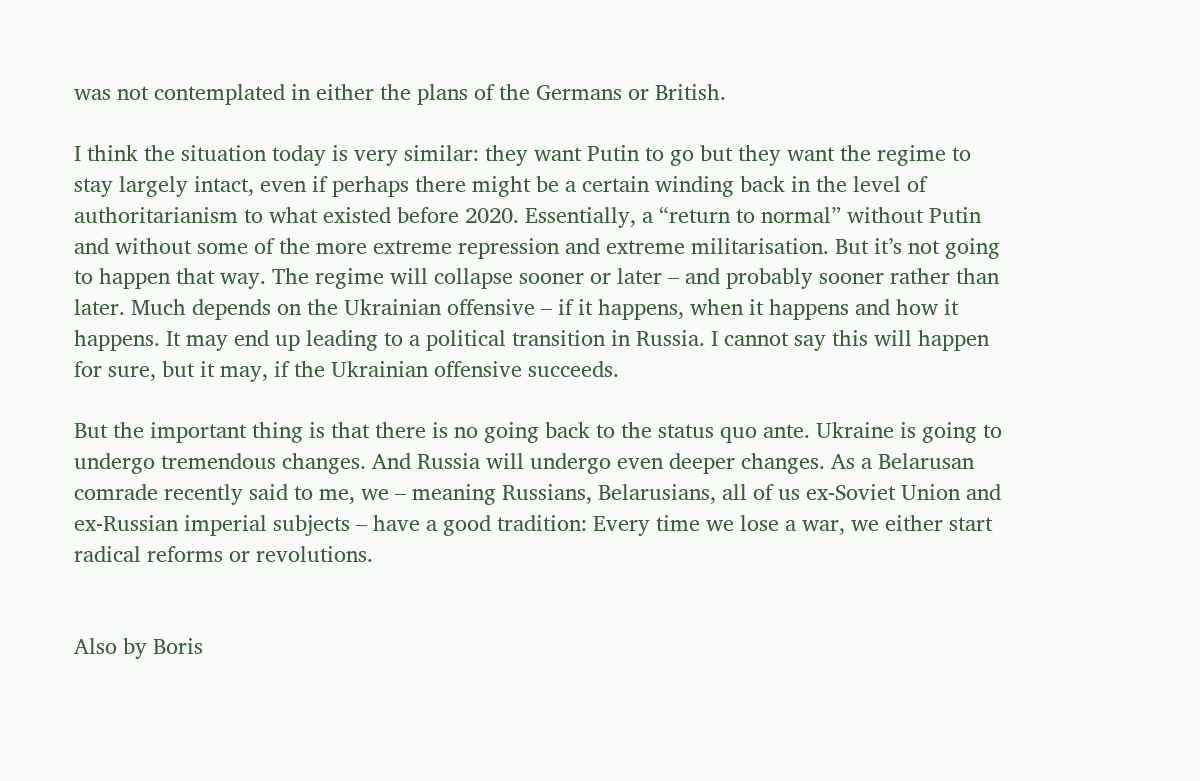was not contemplated in either the plans of the Germans or British.

I think the situation today is very similar: they want Putin to go but they want the regime to stay largely intact, even if perhaps there might be a certain winding back in the level of authoritarianism to what existed before 2020. Essentially, a “return to normal” without Putin and without some of the more extreme repression and extreme militarisation. But it’s not going to happen that way. The regime will collapse sooner or later – and probably sooner rather than later. Much depends on the Ukrainian offensive – if it happens, when it happens and how it happens. It may end up leading to a political transition in Russia. I cannot say this will happen for sure, but it may, if the Ukrainian offensive succeeds.

But the important thing is that there is no going back to the status quo ante. Ukraine is going to undergo tremendous changes. And Russia will undergo even deeper changes. As a Belarusan comrade recently said to me, we – meaning Russians, Belarusians, all of us ex-Soviet Union and ex-Russian imperial subjects – have a good tradition: Every time we lose a war, we either start radical reforms or revolutions.


Also by Boris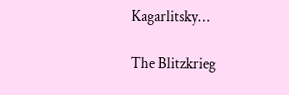Kagarlitsky…

The Blitzkrieg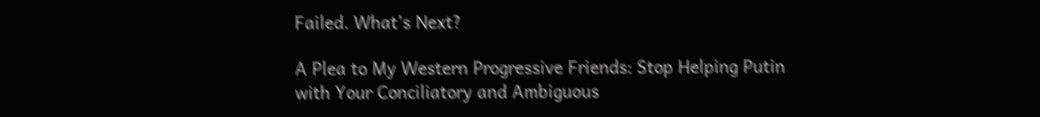Failed. What’s Next?

A Plea to My Western Progressive Friends: Stop Helping Putin with Your Conciliatory and Ambiguous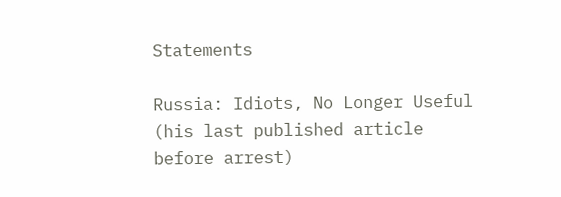Statements

Russia: Idiots, No Longer Useful  (his last published article before arrest)